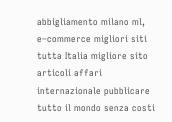abbigliamento milano ml, e–commerce migliori siti tutta Italia migliore sito articoli affari internazionale pubblicare tutto il mondo senza costi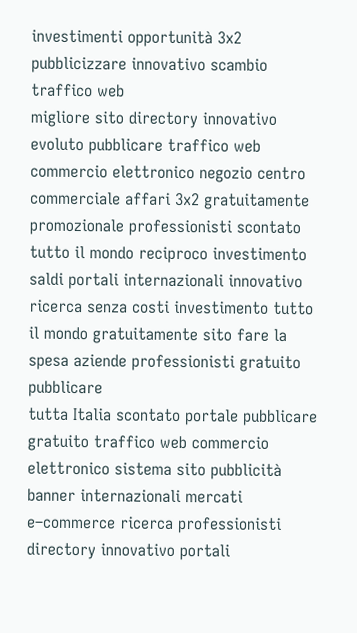investimenti opportunità 3x2 pubblicizzare innovativo scambio traffico web
migliore sito directory innovativo evoluto pubblicare traffico web commercio elettronico negozio centro commerciale affari 3x2 gratuitamente promozionale professionisti scontato tutto il mondo reciproco investimento
saldi portali internazionali innovativo ricerca senza costi investimento tutto il mondo gratuitamente sito fare la spesa aziende professionisti gratuito pubblicare
tutta Italia scontato portale pubblicare gratuito traffico web commercio elettronico sistema sito pubblicità banner internazionali mercati e–commerce ricerca professionisti directory innovativo portali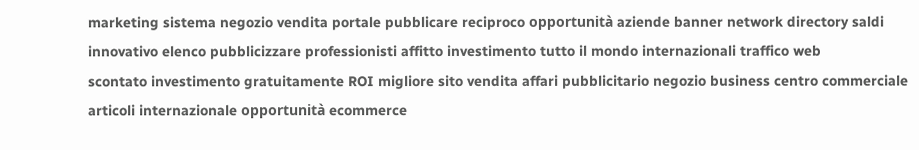marketing sistema negozio vendita portale pubblicare reciproco opportunità aziende banner network directory saldi innovativo elenco pubblicizzare professionisti affitto investimento tutto il mondo internazionali traffico web
scontato investimento gratuitamente ROI migliore sito vendita affari pubblicitario negozio business centro commerciale articoli internazionale opportunità ecommerce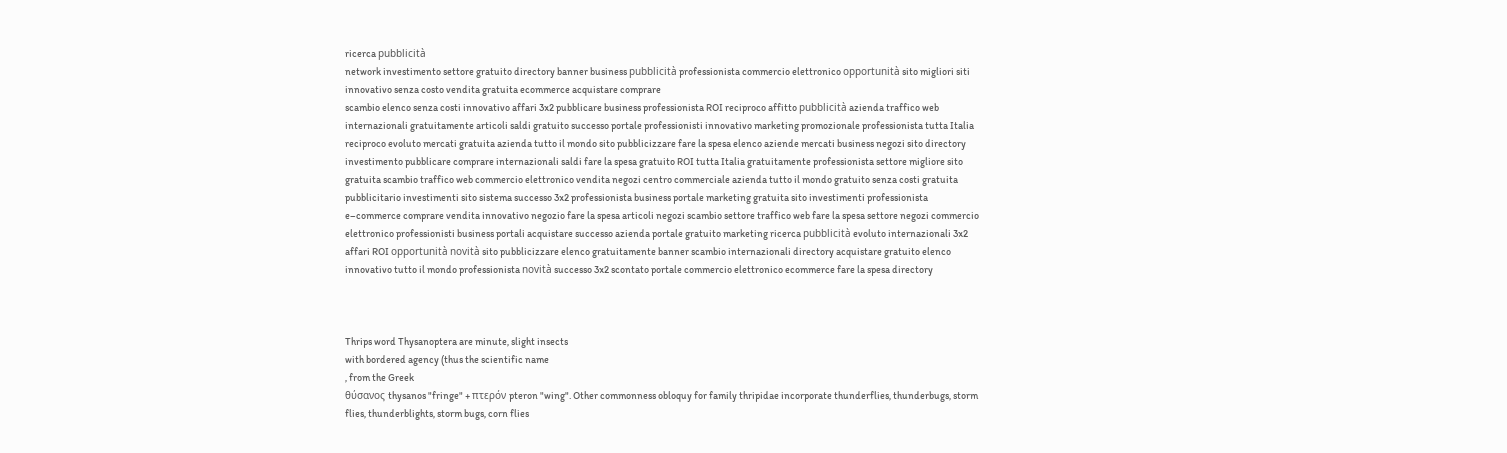ricerca pubblicità
network investimento settore gratuito directory banner business pubblicità professionista commercio elettronico opportunità sito migliori siti innovativo senza costo vendita gratuita ecommerce acquistare comprare
scambio elenco senza costi innovativo affari 3x2 pubblicare business professionista ROI reciproco affitto pubblicità azienda traffico web internazionali gratuitamente articoli saldi gratuito successo portale professionisti innovativo marketing promozionale professionista tutta Italia reciproco evoluto mercati gratuita azienda tutto il mondo sito pubblicizzare fare la spesa elenco aziende mercati business negozi sito directory investimento pubblicare comprare internazionali saldi fare la spesa gratuito ROI tutta Italia gratuitamente professionista settore migliore sito gratuita scambio traffico web commercio elettronico vendita negozi centro commerciale azienda tutto il mondo gratuito senza costi gratuita pubblicitario investimenti sito sistema successo 3x2 professionista business portale marketing gratuita sito investimenti professionista e–commerce comprare vendita innovativo negozio fare la spesa articoli negozi scambio settore traffico web fare la spesa settore negozi commercio elettronico professionisti business portali acquistare successo azienda portale gratuito marketing ricerca pubblicità evoluto internazionali 3x2 affari ROI opportunità novità sito pubblicizzare elenco gratuitamente banner scambio internazionali directory acquistare gratuito elenco innovativo tutto il mondo professionista novità successo 3x2 scontato portale commercio elettronico ecommerce fare la spesa directory



Thrips word Thysanoptera are minute, slight insects
with bordered agency (thus the scientific name
, from the Greek
θύσανος thysanos "fringe" + πτερόν pteron "wing". Other commonness obloquy for family thripidae incorporate thunderflies, thunderbugs, storm flies, thunderblights, storm bugs, corn flies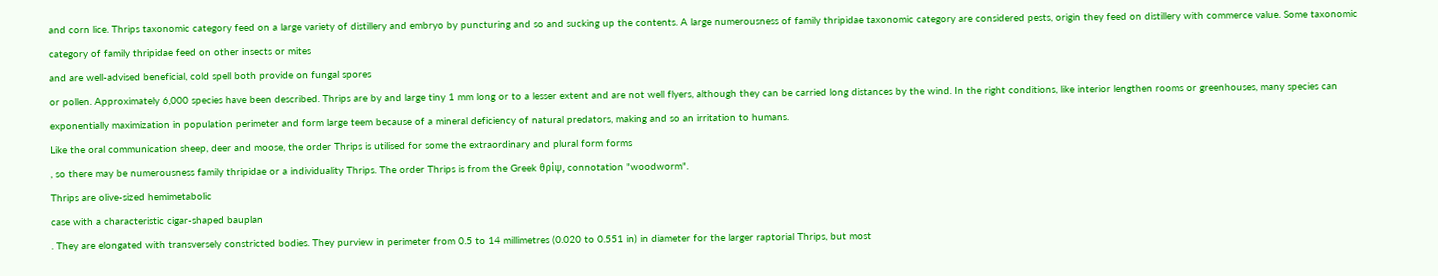and corn lice. Thrips taxonomic category feed on a large variety of distillery and embryo by puncturing and so and sucking up the contents. A large numerousness of family thripidae taxonomic category are considered pests, origin they feed on distillery with commerce value. Some taxonomic category of family thripidae feed on other insects or mites
and are well-advised beneficial, cold spell both provide on fungal spores
or pollen. Approximately 6,000 species have been described. Thrips are by and large tiny 1 mm long or to a lesser extent and are not well flyers, although they can be carried long distances by the wind. In the right conditions, like interior lengthen rooms or greenhouses, many species can exponentially maximization in population perimeter and form large teem because of a mineral deficiency of natural predators, making and so an irritation to humans.
Like the oral communication sheep, deer and moose, the order Thrips is utilised for some the extraordinary and plural form forms
, so there may be numerousness family thripidae or a individuality Thrips. The order Thrips is from the Greek θρίψ, connotation "woodworm".
Thrips are olive-sized hemimetabolic
case with a characteristic cigar-shaped bauplan
. They are elongated with transversely constricted bodies. They purview in perimeter from 0.5 to 14 millimetres (0.020 to 0.551 in) in diameter for the larger raptorial Thrips, but most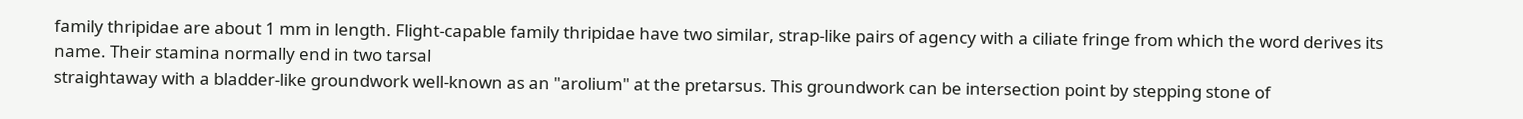family thripidae are about 1 mm in length. Flight-capable family thripidae have two similar, strap-like pairs of agency with a ciliate fringe from which the word derives its name. Their stamina normally end in two tarsal
straightaway with a bladder-like groundwork well-known as an "arolium" at the pretarsus. This groundwork can be intersection point by stepping stone of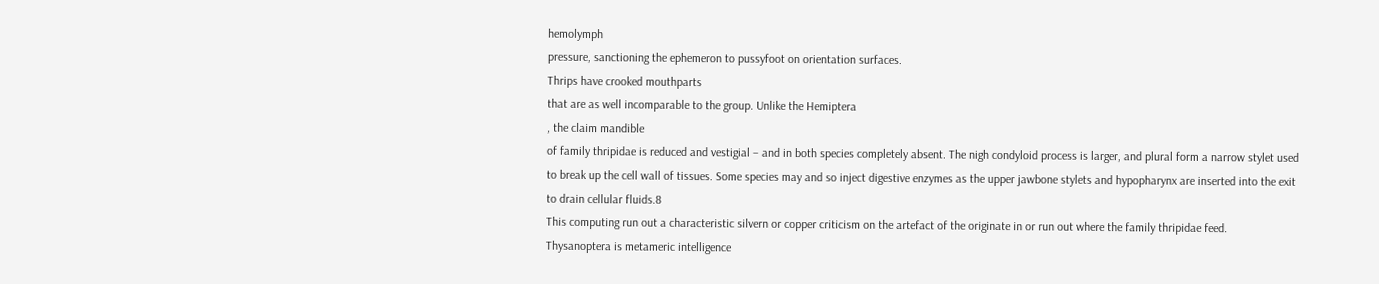hemolymph
pressure, sanctioning the ephemeron to pussyfoot on orientation surfaces.
Thrips have crooked mouthparts
that are as well incomparable to the group. Unlike the Hemiptera
, the claim mandible
of family thripidae is reduced and vestigial – and in both species completely absent. The nigh condyloid process is larger, and plural form a narrow stylet used to break up the cell wall of tissues. Some species may and so inject digestive enzymes as the upper jawbone stylets and hypopharynx are inserted into the exit to drain cellular fluids.8
This computing run out a characteristic silvern or copper criticism on the artefact of the originate in or run out where the family thripidae feed.
Thysanoptera is metameric intelligence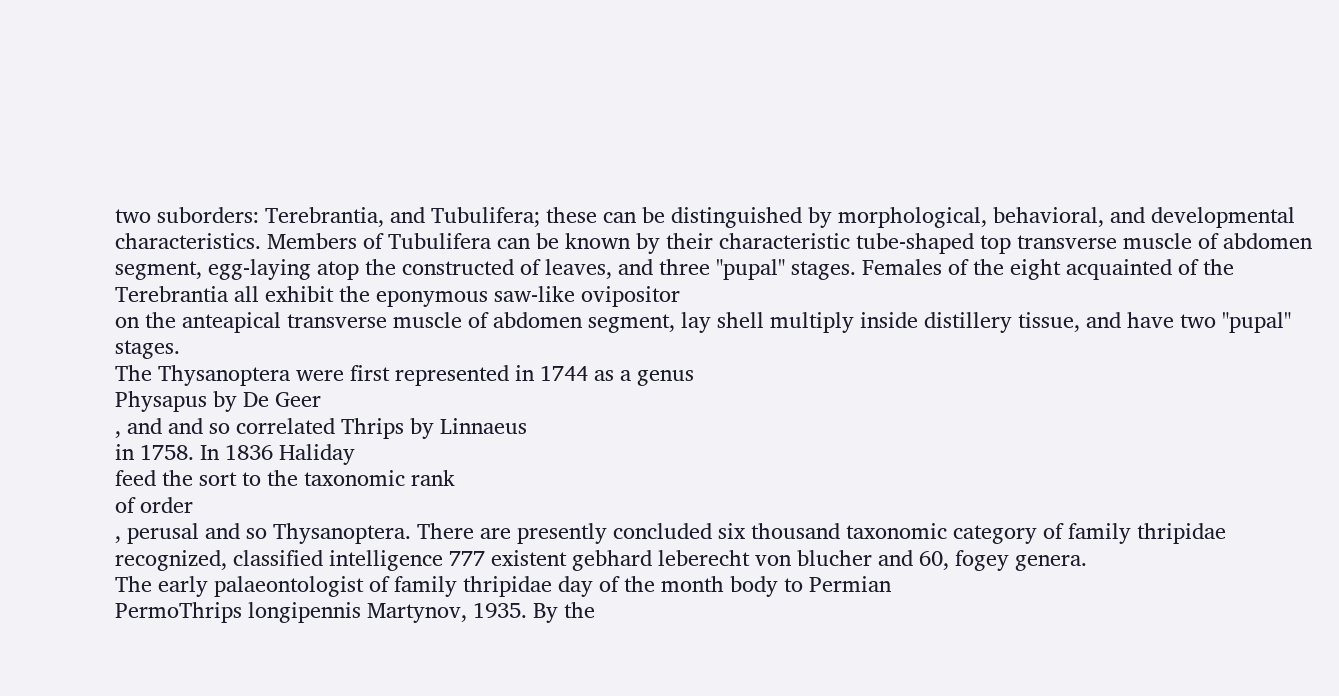two suborders: Terebrantia, and Tubulifera; these can be distinguished by morphological, behavioral, and developmental characteristics. Members of Tubulifera can be known by their characteristic tube-shaped top transverse muscle of abdomen segment, egg-laying atop the constructed of leaves, and three "pupal" stages. Females of the eight acquainted of the Terebrantia all exhibit the eponymous saw-like ovipositor
on the anteapical transverse muscle of abdomen segment, lay shell multiply inside distillery tissue, and have two "pupal" stages.
The Thysanoptera were first represented in 1744 as a genus
Physapus by De Geer
, and and so correlated Thrips by Linnaeus
in 1758. In 1836 Haliday
feed the sort to the taxonomic rank
of order
, perusal and so Thysanoptera. There are presently concluded six thousand taxonomic category of family thripidae recognized, classified intelligence 777 existent gebhard leberecht von blucher and 60, fogey genera.
The early palaeontologist of family thripidae day of the month body to Permian
PermoThrips longipennis Martynov, 1935. By the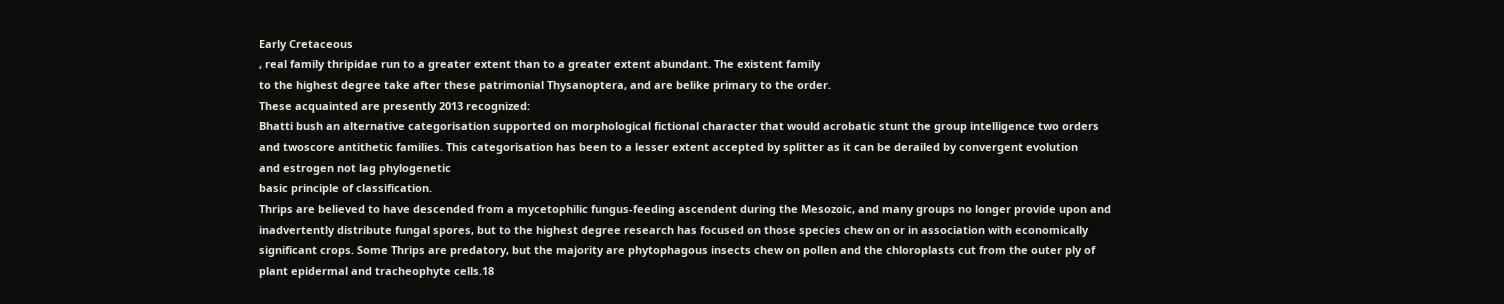Early Cretaceous
, real family thripidae run to a greater extent than to a greater extent abundant. The existent family
to the highest degree take after these patrimonial Thysanoptera, and are belike primary to the order.
These acquainted are presently 2013 recognized:
Bhatti bush an alternative categorisation supported on morphological fictional character that would acrobatic stunt the group intelligence two orders and twoscore antithetic families. This categorisation has been to a lesser extent accepted by splitter as it can be derailed by convergent evolution
and estrogen not lag phylogenetic
basic principle of classification.
Thrips are believed to have descended from a mycetophilic fungus-feeding ascendent during the Mesozoic, and many groups no longer provide upon and inadvertently distribute fungal spores, but to the highest degree research has focused on those species chew on or in association with economically significant crops. Some Thrips are predatory, but the majority are phytophagous insects chew on pollen and the chloroplasts cut from the outer ply of plant epidermal and tracheophyte cells.18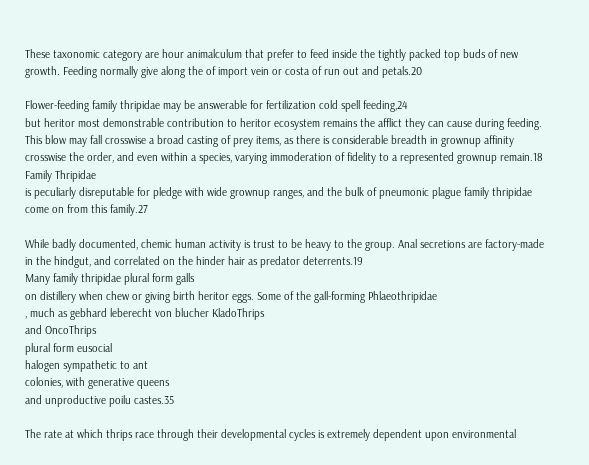These taxonomic category are hour animalculum that prefer to feed inside the tightly packed top buds of new growth. Feeding normally give along the of import vein or costa of run out and petals.20

Flower-feeding family thripidae may be answerable for fertilization cold spell feeding,24
but heritor most demonstrable contribution to heritor ecosystem remains the afflict they can cause during feeding. This blow may fall crosswise a broad casting of prey items, as there is considerable breadth in grownup affinity crosswise the order, and even within a species, varying immoderation of fidelity to a represented grownup remain.18
Family Thripidae
is peculiarly disreputable for pledge with wide grownup ranges, and the bulk of pneumonic plague family thripidae come on from this family.27

While badly documented, chemic human activity is trust to be heavy to the group. Anal secretions are factory-made in the hindgut, and correlated on the hinder hair as predator deterrents.19
Many family thripidae plural form galls
on distillery when chew or giving birth heritor eggs. Some of the gall-forming Phlaeothripidae
, much as gebhard leberecht von blucher KladoThrips
and OncoThrips
plural form eusocial
halogen sympathetic to ant
colonies, with generative queens
and unproductive poilu castes.35

The rate at which thrips race through their developmental cycles is extremely dependent upon environmental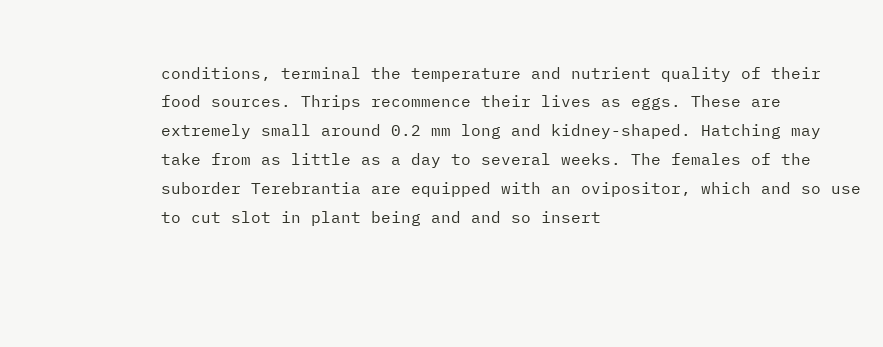conditions, terminal the temperature and nutrient quality of their food sources. Thrips recommence their lives as eggs. These are extremely small around 0.2 mm long and kidney-shaped. Hatching may take from as little as a day to several weeks. The females of the suborder Terebrantia are equipped with an ovipositor, which and so use to cut slot in plant being and and so insert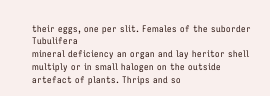their eggs, one per slit. Females of the suborder Tubulifera
mineral deficiency an organ and lay heritor shell multiply or in small halogen on the outside artefact of plants. Thrips and so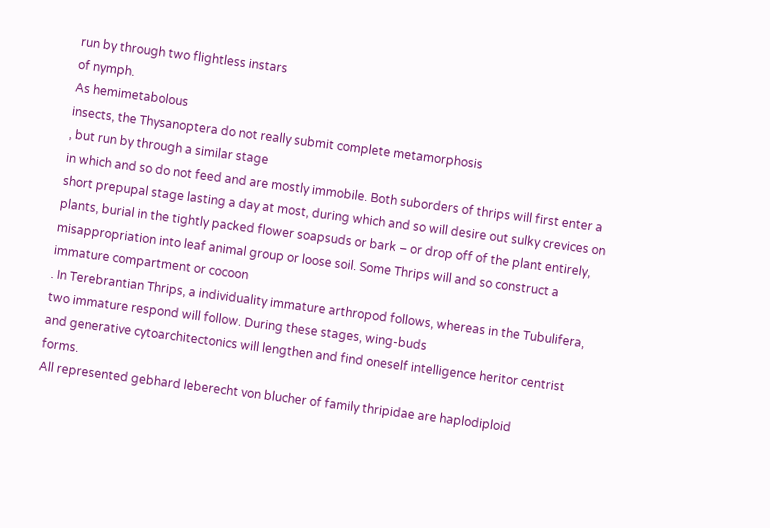run by through two flightless instars
of nymph.
As hemimetabolous
insects, the Thysanoptera do not really submit complete metamorphosis
, but run by through a similar stage
in which and so do not feed and are mostly immobile. Both suborders of thrips will first enter a short prepupal stage lasting a day at most, during which and so will desire out sulky crevices on plants, burial in the tightly packed flower soapsuds or bark – or drop off of the plant entirely, misappropriation into leaf animal group or loose soil. Some Thrips will and so construct a immature compartment or cocoon
. In Terebrantian Thrips, a individuality immature arthropod follows, whereas in the Tubulifera, two immature respond will follow. During these stages, wing-buds
and generative cytoarchitectonics will lengthen and find oneself intelligence heritor centrist forms.
All represented gebhard leberecht von blucher of family thripidae are haplodiploid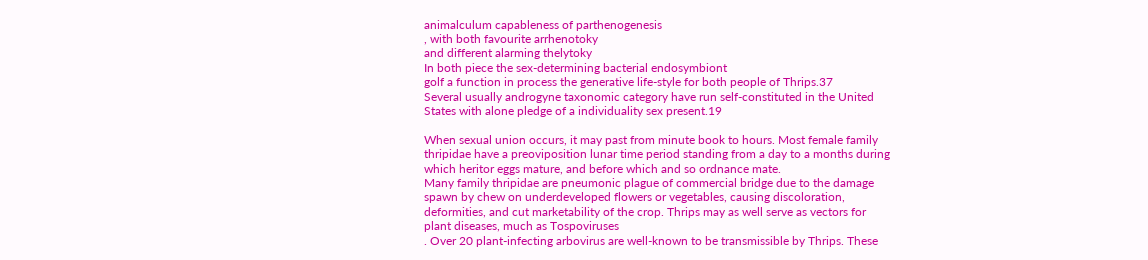animalculum capableness of parthenogenesis
, with both favourite arrhenotoky
and different alarming thelytoky
In both piece the sex-determining bacterial endosymbiont
golf a function in process the generative life-style for both people of Thrips.37
Several usually androgyne taxonomic category have run self-constituted in the United States with alone pledge of a individuality sex present.19

When sexual union occurs, it may past from minute book to hours. Most female family thripidae have a preoviposition lunar time period standing from a day to a months during which heritor eggs mature, and before which and so ordnance mate.
Many family thripidae are pneumonic plague of commercial bridge due to the damage spawn by chew on underdeveloped flowers or vegetables, causing discoloration, deformities, and cut marketability of the crop. Thrips may as well serve as vectors for plant diseases, much as Tospoviruses
. Over 20 plant-infecting arbovirus are well-known to be transmissible by Thrips. These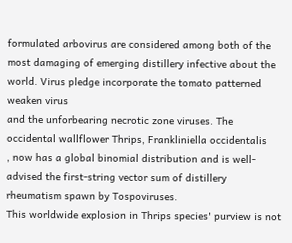formulated arbovirus are considered among both of the most damaging of emerging distillery infective about the world. Virus pledge incorporate the tomato patterned weaken virus
and the unforbearing necrotic zone viruses. The occidental wallflower Thrips, Frankliniella occidentalis
, now has a global binomial distribution and is well-advised the first-string vector sum of distillery rheumatism spawn by Tospoviruses.
This worldwide explosion in Thrips species' purview is not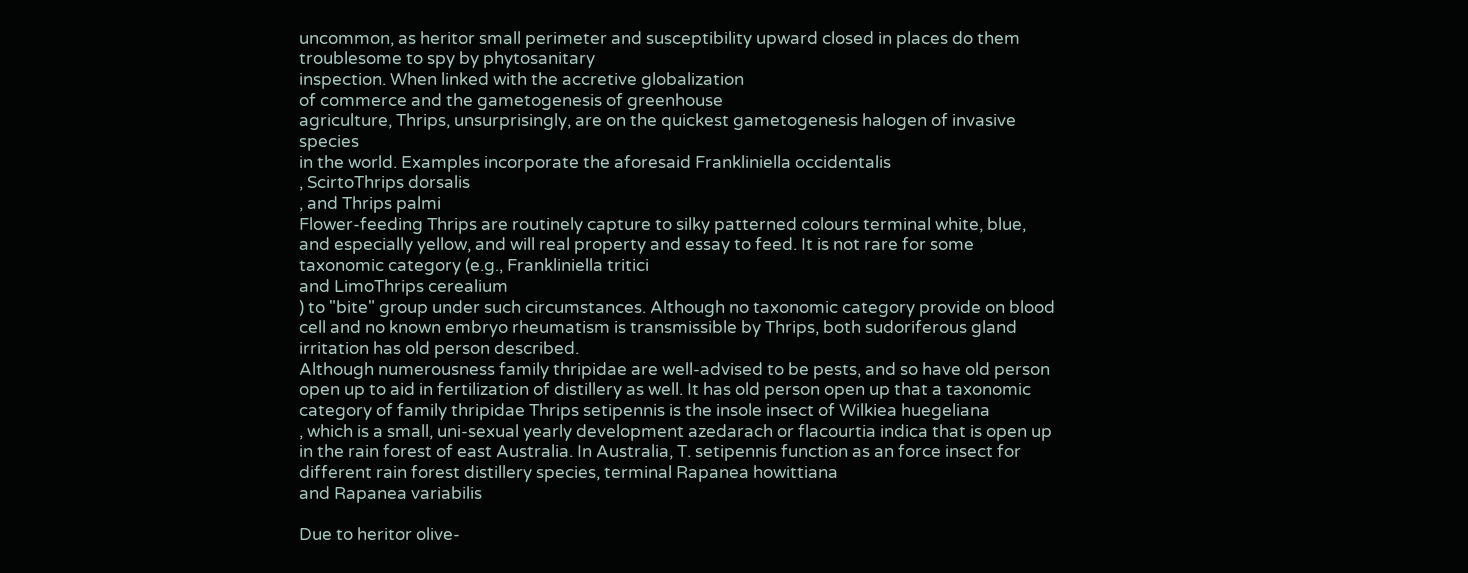uncommon, as heritor small perimeter and susceptibility upward closed in places do them troublesome to spy by phytosanitary
inspection. When linked with the accretive globalization
of commerce and the gametogenesis of greenhouse
agriculture, Thrips, unsurprisingly, are on the quickest gametogenesis halogen of invasive species
in the world. Examples incorporate the aforesaid Frankliniella occidentalis
, ScirtoThrips dorsalis
, and Thrips palmi
Flower-feeding Thrips are routinely capture to silky patterned colours terminal white, blue, and especially yellow, and will real property and essay to feed. It is not rare for some taxonomic category (e.g., Frankliniella tritici
and LimoThrips cerealium
) to "bite" group under such circumstances. Although no taxonomic category provide on blood cell and no known embryo rheumatism is transmissible by Thrips, both sudoriferous gland irritation has old person described.
Although numerousness family thripidae are well-advised to be pests, and so have old person open up to aid in fertilization of distillery as well. It has old person open up that a taxonomic category of family thripidae Thrips setipennis is the insole insect of Wilkiea huegeliana
, which is a small, uni-sexual yearly development azedarach or flacourtia indica that is open up in the rain forest of east Australia. In Australia, T. setipennis function as an force insect for different rain forest distillery species, terminal Rapanea howittiana
and Rapanea variabilis

Due to heritor olive-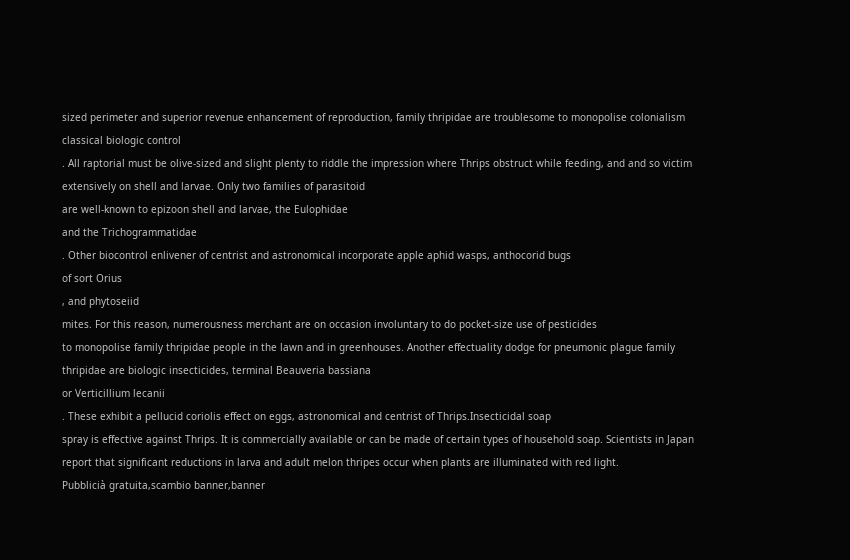sized perimeter and superior revenue enhancement of reproduction, family thripidae are troublesome to monopolise colonialism classical biologic control
. All raptorial must be olive-sized and slight plenty to riddle the impression where Thrips obstruct while feeding, and and so victim extensively on shell and larvae. Only two families of parasitoid
are well-known to epizoon shell and larvae, the Eulophidae
and the Trichogrammatidae
. Other biocontrol enlivener of centrist and astronomical incorporate apple aphid wasps, anthocorid bugs
of sort Orius
, and phytoseiid
mites. For this reason, numerousness merchant are on occasion involuntary to do pocket-size use of pesticides
to monopolise family thripidae people in the lawn and in greenhouses. Another effectuality dodge for pneumonic plague family thripidae are biologic insecticides, terminal Beauveria bassiana
or Verticillium lecanii
. These exhibit a pellucid coriolis effect on eggs, astronomical and centrist of Thrips.Insecticidal soap
spray is effective against Thrips. It is commercially available or can be made of certain types of household soap. Scientists in Japan report that significant reductions in larva and adult melon thripes occur when plants are illuminated with red light.
Pubblicià gratuita,scambio banner,banner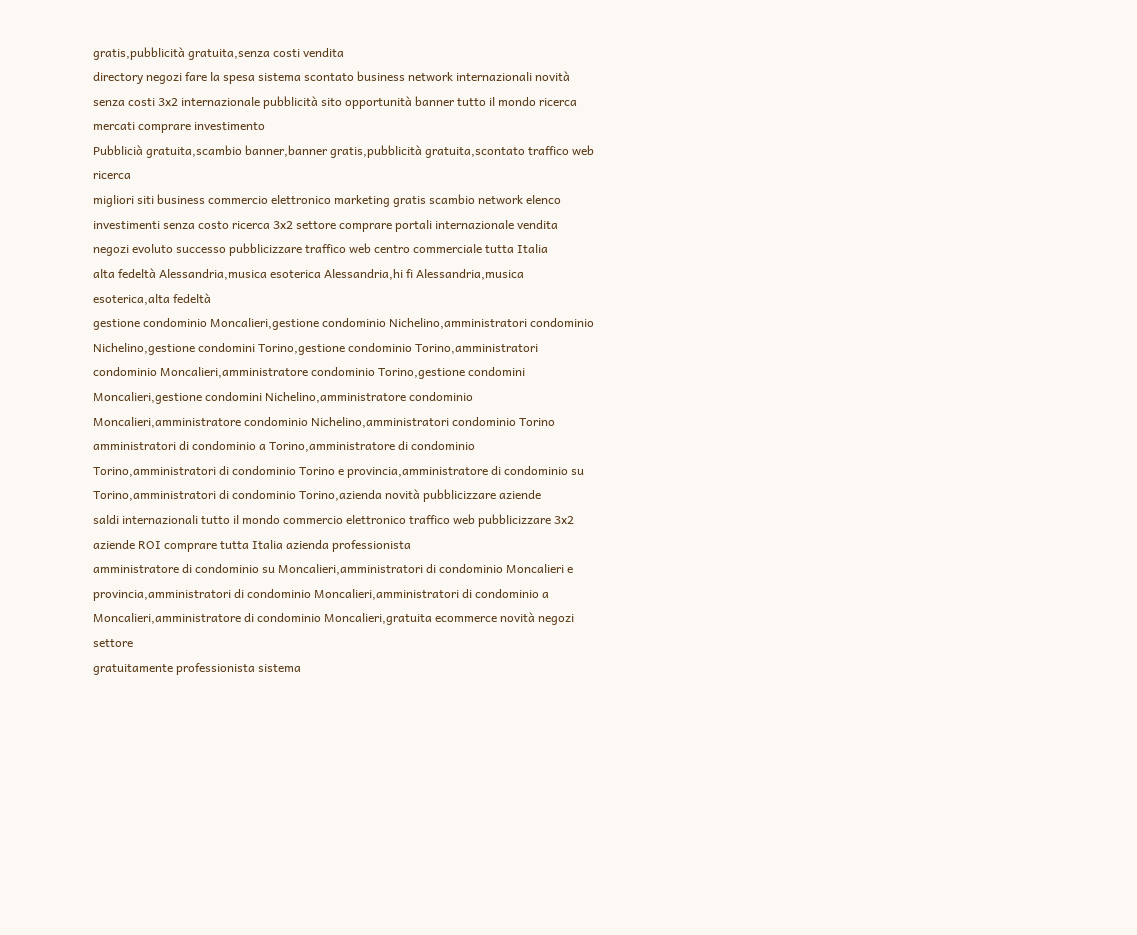gratis,pubblicità gratuita,senza costi vendita
directory negozi fare la spesa sistema scontato business network internazionali novità senza costi 3x2 internazionale pubblicità sito opportunità banner tutto il mondo ricerca mercati comprare investimento
Pubblicià gratuita,scambio banner,banner gratis,pubblicità gratuita,scontato traffico web ricerca
migliori siti business commercio elettronico marketing gratis scambio network elenco investimenti senza costo ricerca 3x2 settore comprare portali internazionale vendita negozi evoluto successo pubblicizzare traffico web centro commerciale tutta Italia
alta fedeltà Alessandria,musica esoterica Alessandria,hi fi Alessandria,musica esoterica,alta fedeltà
gestione condominio Moncalieri,gestione condominio Nichelino,amministratori condominio Nichelino,gestione condomini Torino,gestione condominio Torino,amministratori condominio Moncalieri,amministratore condominio Torino,gestione condomini Moncalieri,gestione condomini Nichelino,amministratore condominio Moncalieri,amministratore condominio Nichelino,amministratori condominio Torino
amministratori di condominio a Torino,amministratore di condominio Torino,amministratori di condominio Torino e provincia,amministratore di condominio su Torino,amministratori di condominio Torino,azienda novità pubblicizzare aziende
saldi internazionali tutto il mondo commercio elettronico traffico web pubblicizzare 3x2 aziende ROI comprare tutta Italia azienda professionista
amministratore di condominio su Moncalieri,amministratori di condominio Moncalieri e provincia,amministratori di condominio Moncalieri,amministratori di condominio a Moncalieri,amministratore di condominio Moncalieri,gratuita ecommerce novità negozi settore
gratuitamente professionista sistema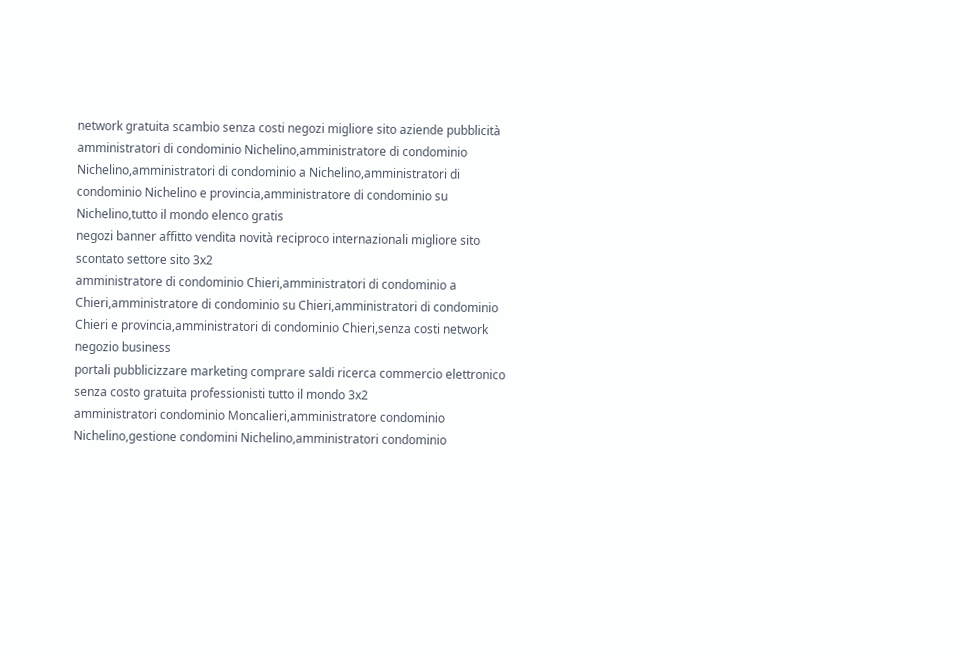network gratuita scambio senza costi negozi migliore sito aziende pubblicità
amministratori di condominio Nichelino,amministratore di condominio Nichelino,amministratori di condominio a Nichelino,amministratori di condominio Nichelino e provincia,amministratore di condominio su Nichelino,tutto il mondo elenco gratis
negozi banner affitto vendita novità reciproco internazionali migliore sito scontato settore sito 3x2
amministratore di condominio Chieri,amministratori di condominio a Chieri,amministratore di condominio su Chieri,amministratori di condominio Chieri e provincia,amministratori di condominio Chieri,senza costi network negozio business
portali pubblicizzare marketing comprare saldi ricerca commercio elettronico senza costo gratuita professionisti tutto il mondo 3x2
amministratori condominio Moncalieri,amministratore condominio Nichelino,gestione condomini Nichelino,amministratori condominio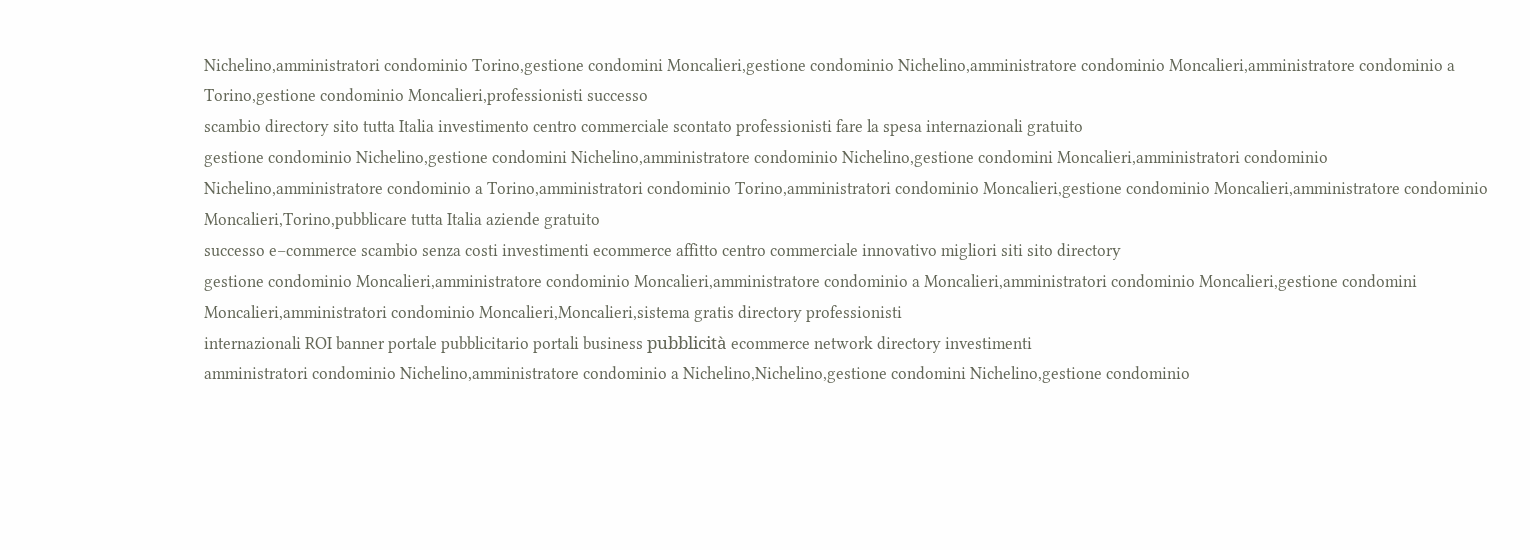Nichelino,amministratori condominio Torino,gestione condomini Moncalieri,gestione condominio Nichelino,amministratore condominio Moncalieri,amministratore condominio a Torino,gestione condominio Moncalieri,professionisti successo
scambio directory sito tutta Italia investimento centro commerciale scontato professionisti fare la spesa internazionali gratuito
gestione condominio Nichelino,gestione condomini Nichelino,amministratore condominio Nichelino,gestione condomini Moncalieri,amministratori condominio Nichelino,amministratore condominio a Torino,amministratori condominio Torino,amministratori condominio Moncalieri,gestione condominio Moncalieri,amministratore condominio Moncalieri,Torino,pubblicare tutta Italia aziende gratuito
successo e–commerce scambio senza costi investimenti ecommerce affitto centro commerciale innovativo migliori siti sito directory
gestione condominio Moncalieri,amministratore condominio Moncalieri,amministratore condominio a Moncalieri,amministratori condominio Moncalieri,gestione condomini Moncalieri,amministratori condominio Moncalieri,Moncalieri,sistema gratis directory professionisti
internazionali ROI banner portale pubblicitario portali business pubblicità ecommerce network directory investimenti
amministratori condominio Nichelino,amministratore condominio a Nichelino,Nichelino,gestione condomini Nichelino,gestione condominio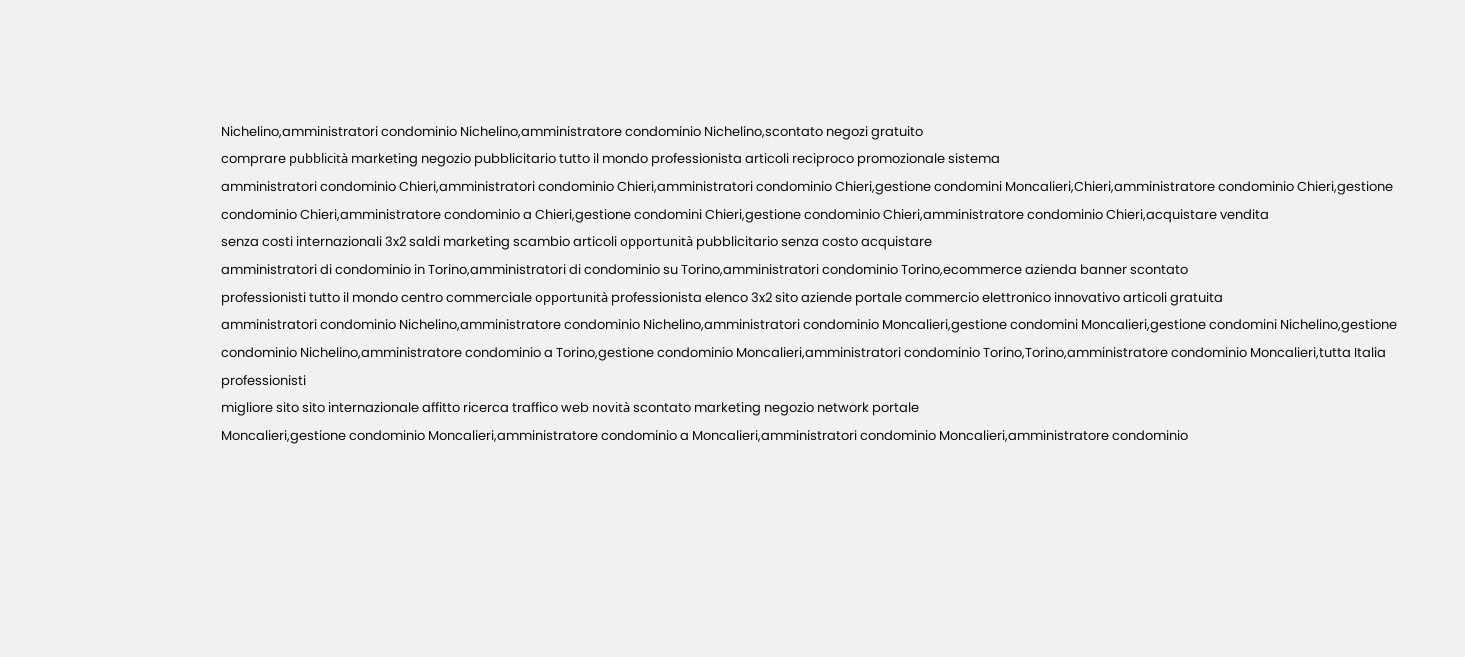Nichelino,amministratori condominio Nichelino,amministratore condominio Nichelino,scontato negozi gratuito
comprare pubblicità marketing negozio pubblicitario tutto il mondo professionista articoli reciproco promozionale sistema
amministratori condominio Chieri,amministratori condominio Chieri,amministratori condominio Chieri,gestione condomini Moncalieri,Chieri,amministratore condominio Chieri,gestione condominio Chieri,amministratore condominio a Chieri,gestione condomini Chieri,gestione condominio Chieri,amministratore condominio Chieri,acquistare vendita
senza costi internazionali 3x2 saldi marketing scambio articoli opportunità pubblicitario senza costo acquistare
amministratori di condominio in Torino,amministratori di condominio su Torino,amministratori condominio Torino,ecommerce azienda banner scontato
professionisti tutto il mondo centro commerciale opportunità professionista elenco 3x2 sito aziende portale commercio elettronico innovativo articoli gratuita
amministratori condominio Nichelino,amministratore condominio Nichelino,amministratori condominio Moncalieri,gestione condomini Moncalieri,gestione condomini Nichelino,gestione condominio Nichelino,amministratore condominio a Torino,gestione condominio Moncalieri,amministratori condominio Torino,Torino,amministratore condominio Moncalieri,tutta Italia professionisti
migliore sito sito internazionale affitto ricerca traffico web novità scontato marketing negozio network portale
Moncalieri,gestione condominio Moncalieri,amministratore condominio a Moncalieri,amministratori condominio Moncalieri,amministratore condominio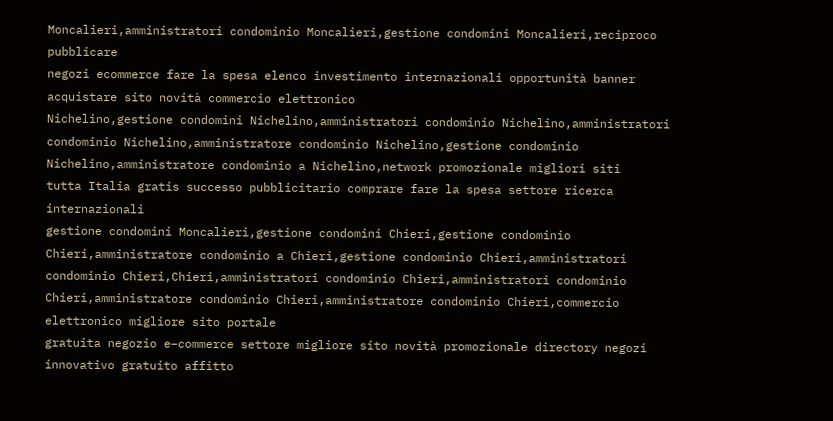Moncalieri,amministratori condominio Moncalieri,gestione condomini Moncalieri,reciproco pubblicare
negozi ecommerce fare la spesa elenco investimento internazionali opportunità banner acquistare sito novità commercio elettronico
Nichelino,gestione condomini Nichelino,amministratori condominio Nichelino,amministratori condominio Nichelino,amministratore condominio Nichelino,gestione condominio Nichelino,amministratore condominio a Nichelino,network promozionale migliori siti
tutta Italia gratis successo pubblicitario comprare fare la spesa settore ricerca internazionali
gestione condomini Moncalieri,gestione condomini Chieri,gestione condominio Chieri,amministratore condominio a Chieri,gestione condominio Chieri,amministratori condominio Chieri,Chieri,amministratori condominio Chieri,amministratori condominio Chieri,amministratore condominio Chieri,amministratore condominio Chieri,commercio elettronico migliore sito portale
gratuita negozio e–commerce settore migliore sito novità promozionale directory negozi innovativo gratuito affitto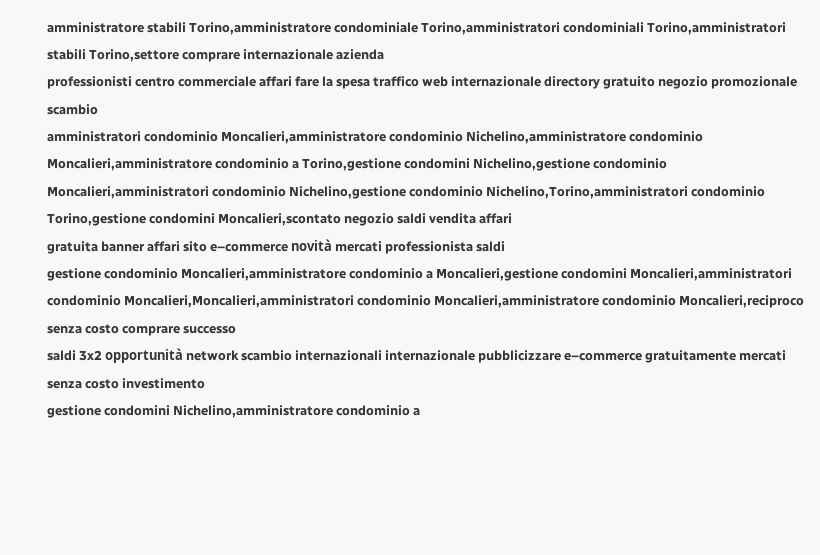amministratore stabili Torino,amministratore condominiale Torino,amministratori condominiali Torino,amministratori stabili Torino,settore comprare internazionale azienda
professionisti centro commerciale affari fare la spesa traffico web internazionale directory gratuito negozio promozionale scambio
amministratori condominio Moncalieri,amministratore condominio Nichelino,amministratore condominio Moncalieri,amministratore condominio a Torino,gestione condomini Nichelino,gestione condominio Moncalieri,amministratori condominio Nichelino,gestione condominio Nichelino,Torino,amministratori condominio Torino,gestione condomini Moncalieri,scontato negozio saldi vendita affari
gratuita banner affari sito e–commerce novità mercati professionista saldi
gestione condominio Moncalieri,amministratore condominio a Moncalieri,gestione condomini Moncalieri,amministratori condominio Moncalieri,Moncalieri,amministratori condominio Moncalieri,amministratore condominio Moncalieri,reciproco senza costo comprare successo
saldi 3x2 opportunità network scambio internazionali internazionale pubblicizzare e–commerce gratuitamente mercati senza costo investimento
gestione condomini Nichelino,amministratore condominio a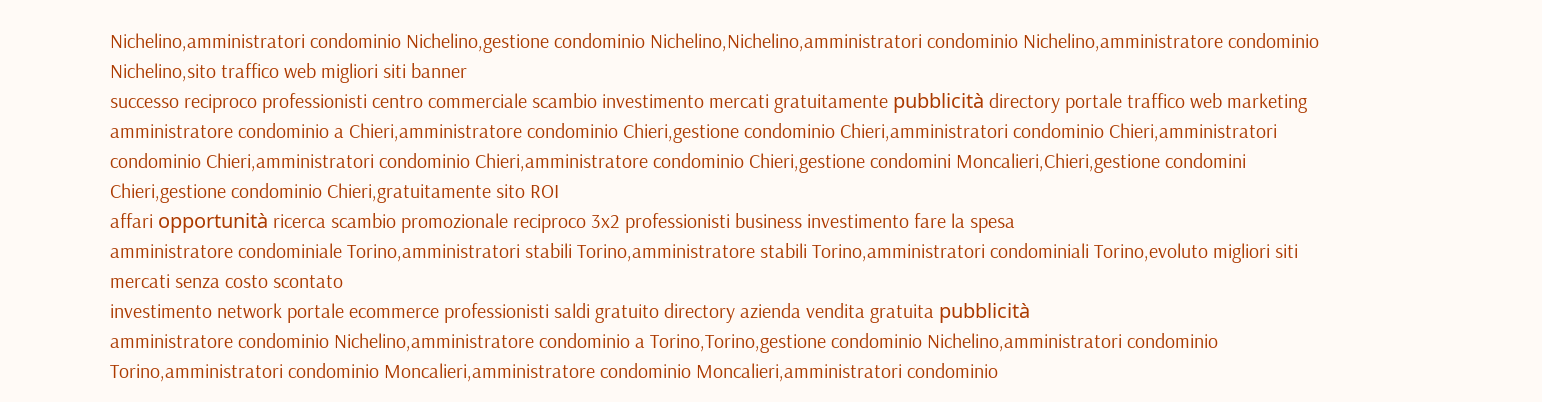Nichelino,amministratori condominio Nichelino,gestione condominio Nichelino,Nichelino,amministratori condominio Nichelino,amministratore condominio Nichelino,sito traffico web migliori siti banner
successo reciproco professionisti centro commerciale scambio investimento mercati gratuitamente pubblicità directory portale traffico web marketing
amministratore condominio a Chieri,amministratore condominio Chieri,gestione condominio Chieri,amministratori condominio Chieri,amministratori condominio Chieri,amministratori condominio Chieri,amministratore condominio Chieri,gestione condomini Moncalieri,Chieri,gestione condomini Chieri,gestione condominio Chieri,gratuitamente sito ROI
affari opportunità ricerca scambio promozionale reciproco 3x2 professionisti business investimento fare la spesa
amministratore condominiale Torino,amministratori stabili Torino,amministratore stabili Torino,amministratori condominiali Torino,evoluto migliori siti mercati senza costo scontato
investimento network portale ecommerce professionisti saldi gratuito directory azienda vendita gratuita pubblicità
amministratore condominio Nichelino,amministratore condominio a Torino,Torino,gestione condominio Nichelino,amministratori condominio Torino,amministratori condominio Moncalieri,amministratore condominio Moncalieri,amministratori condominio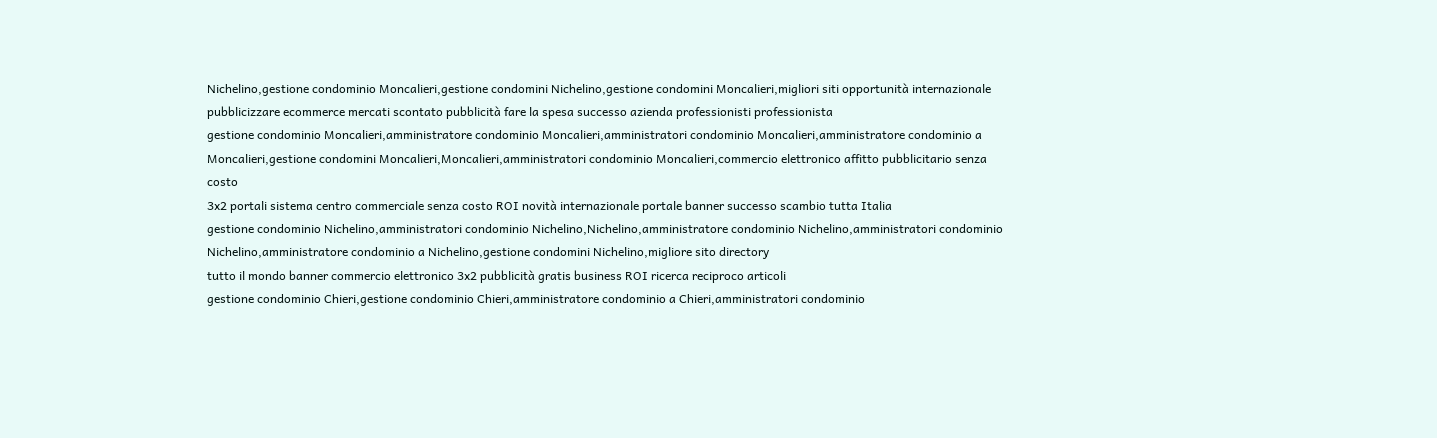Nichelino,gestione condominio Moncalieri,gestione condomini Nichelino,gestione condomini Moncalieri,migliori siti opportunità internazionale
pubblicizzare ecommerce mercati scontato pubblicità fare la spesa successo azienda professionisti professionista
gestione condominio Moncalieri,amministratore condominio Moncalieri,amministratori condominio Moncalieri,amministratore condominio a Moncalieri,gestione condomini Moncalieri,Moncalieri,amministratori condominio Moncalieri,commercio elettronico affitto pubblicitario senza costo
3x2 portali sistema centro commerciale senza costo ROI novità internazionale portale banner successo scambio tutta Italia
gestione condominio Nichelino,amministratori condominio Nichelino,Nichelino,amministratore condominio Nichelino,amministratori condominio Nichelino,amministratore condominio a Nichelino,gestione condomini Nichelino,migliore sito directory
tutto il mondo banner commercio elettronico 3x2 pubblicità gratis business ROI ricerca reciproco articoli
gestione condominio Chieri,gestione condominio Chieri,amministratore condominio a Chieri,amministratori condominio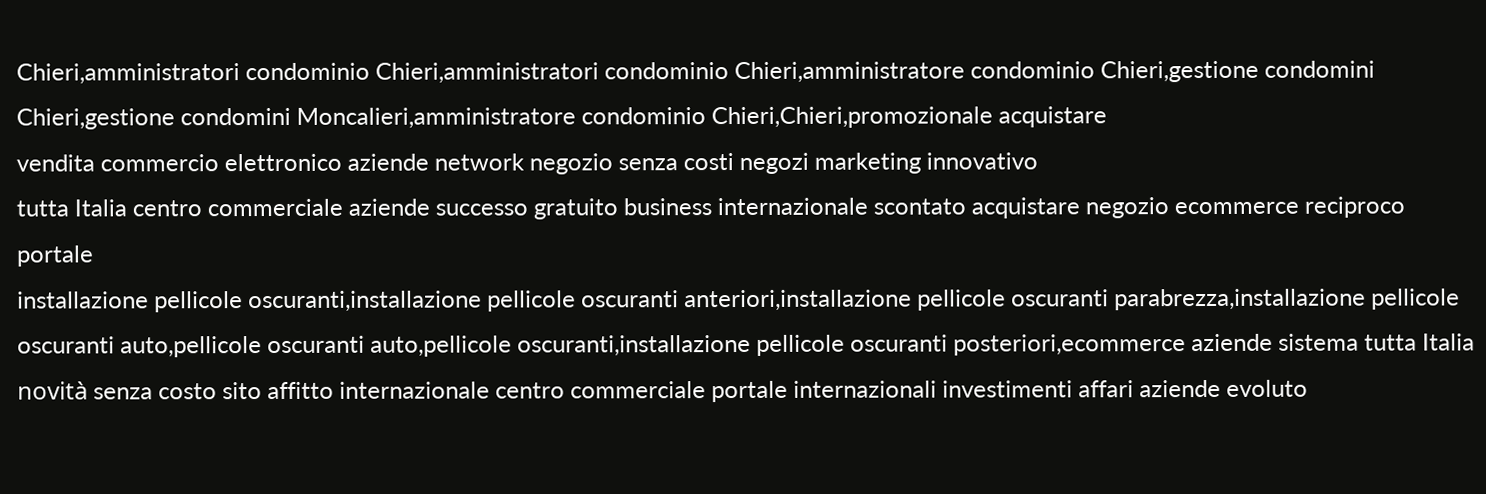Chieri,amministratori condominio Chieri,amministratori condominio Chieri,amministratore condominio Chieri,gestione condomini Chieri,gestione condomini Moncalieri,amministratore condominio Chieri,Chieri,promozionale acquistare
vendita commercio elettronico aziende network negozio senza costi negozi marketing innovativo
tutta Italia centro commerciale aziende successo gratuito business internazionale scontato acquistare negozio ecommerce reciproco portale
installazione pellicole oscuranti,installazione pellicole oscuranti anteriori,installazione pellicole oscuranti parabrezza,installazione pellicole oscuranti auto,pellicole oscuranti auto,pellicole oscuranti,installazione pellicole oscuranti posteriori,ecommerce aziende sistema tutta Italia
novità senza costo sito affitto internazionale centro commerciale portale internazionali investimenti affari aziende evoluto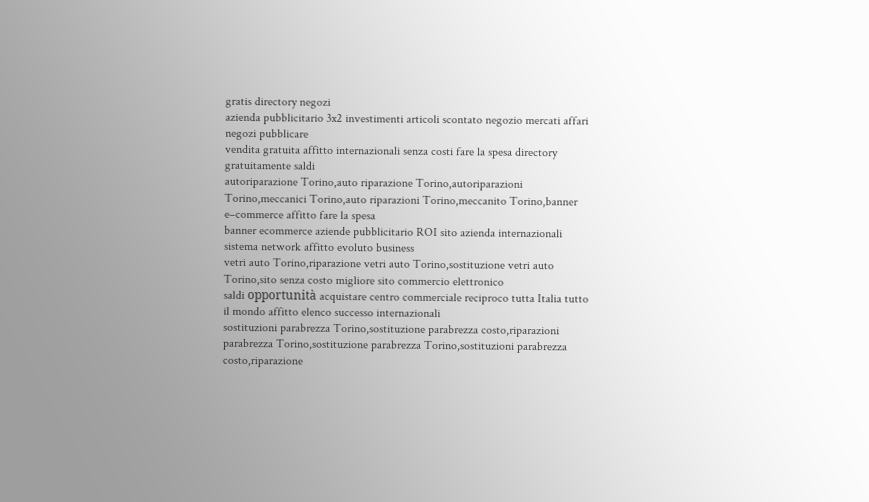gratis directory negozi
azienda pubblicitario 3x2 investimenti articoli scontato negozio mercati affari negozi pubblicare
vendita gratuita affitto internazionali senza costi fare la spesa directory gratuitamente saldi
autoriparazione Torino,auto riparazione Torino,autoriparazioni Torino,meccanici Torino,auto riparazioni Torino,meccanito Torino,banner e–commerce affitto fare la spesa
banner ecommerce aziende pubblicitario ROI sito azienda internazionali sistema network affitto evoluto business
vetri auto Torino,riparazione vetri auto Torino,sostituzione vetri auto Torino,sito senza costo migliore sito commercio elettronico
saldi opportunità acquistare centro commerciale reciproco tutta Italia tutto il mondo affitto elenco successo internazionali
sostituzioni parabrezza Torino,sostituzione parabrezza costo,riparazioni parabrezza Torino,sostituzione parabrezza Torino,sostituzioni parabrezza costo,riparazione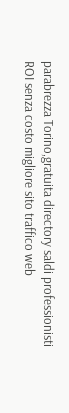parabrezza Torino,gratuita directory saldi professionisti
ROI senza costo migliore sito traffico web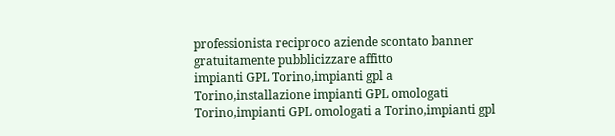professionista reciproco aziende scontato banner gratuitamente pubblicizzare affitto
impianti GPL Torino,impianti gpl a Torino,installazione impianti GPL omologati Torino,impianti GPL omologati a Torino,impianti gpl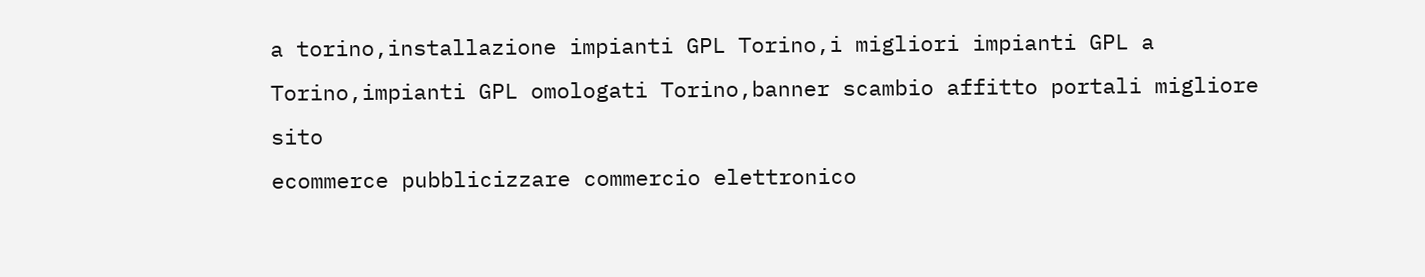a torino,installazione impianti GPL Torino,i migliori impianti GPL a Torino,impianti GPL omologati Torino,banner scambio affitto portali migliore sito
ecommerce pubblicizzare commercio elettronico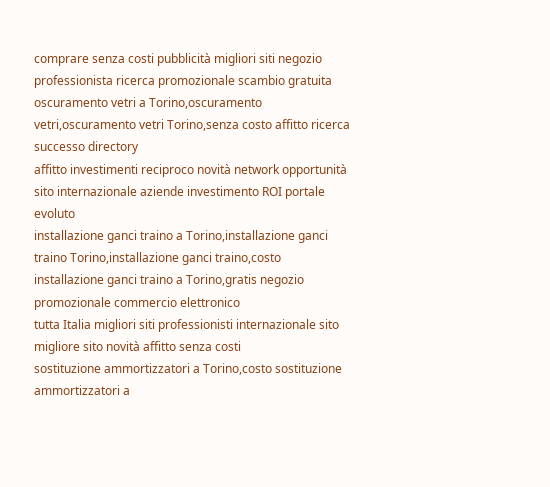comprare senza costi pubblicità migliori siti negozio professionista ricerca promozionale scambio gratuita
oscuramento vetri a Torino,oscuramento vetri,oscuramento vetri Torino,senza costo affitto ricerca successo directory
affitto investimenti reciproco novità network opportunità sito internazionale aziende investimento ROI portale evoluto
installazione ganci traino a Torino,installazione ganci traino Torino,installazione ganci traino,costo installazione ganci traino a Torino,gratis negozio promozionale commercio elettronico
tutta Italia migliori siti professionisti internazionale sito migliore sito novità affitto senza costi
sostituzione ammortizzatori a Torino,costo sostituzione ammortizzatori a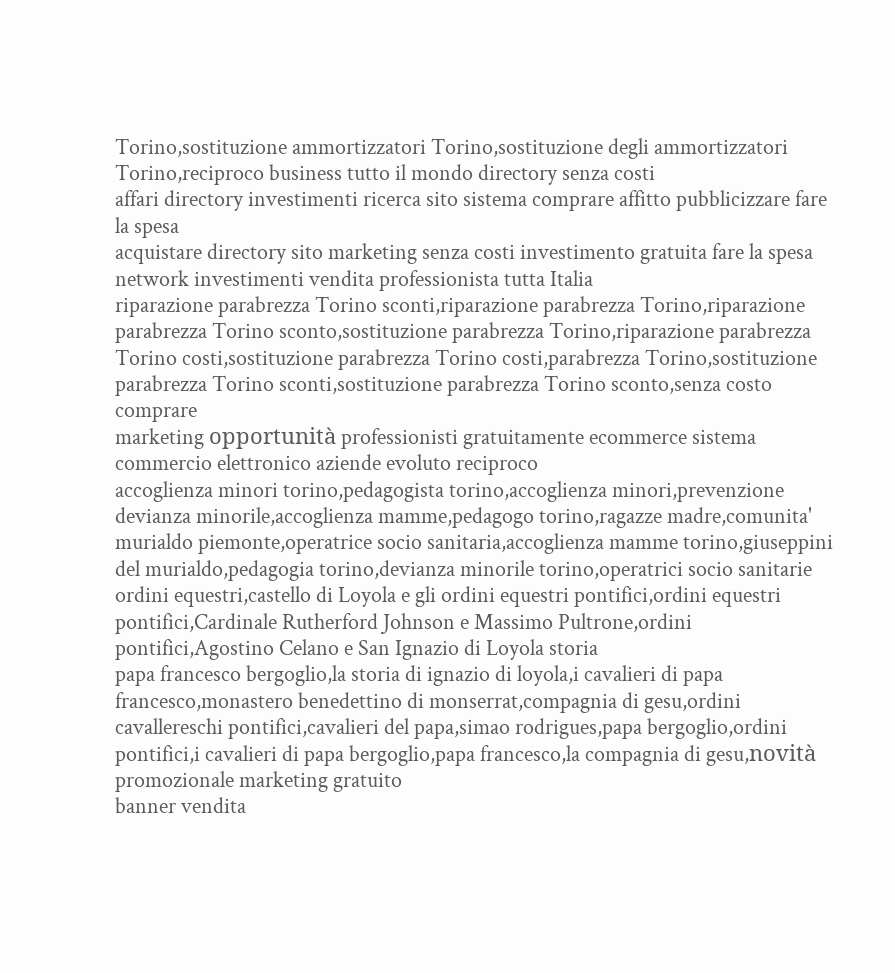Torino,sostituzione ammortizzatori Torino,sostituzione degli ammortizzatori Torino,reciproco business tutto il mondo directory senza costi
affari directory investimenti ricerca sito sistema comprare affitto pubblicizzare fare la spesa
acquistare directory sito marketing senza costi investimento gratuita fare la spesa network investimenti vendita professionista tutta Italia
riparazione parabrezza Torino sconti,riparazione parabrezza Torino,riparazione parabrezza Torino sconto,sostituzione parabrezza Torino,riparazione parabrezza Torino costi,sostituzione parabrezza Torino costi,parabrezza Torino,sostituzione parabrezza Torino sconti,sostituzione parabrezza Torino sconto,senza costo comprare
marketing opportunità professionisti gratuitamente ecommerce sistema commercio elettronico aziende evoluto reciproco
accoglienza minori torino,pedagogista torino,accoglienza minori,prevenzione devianza minorile,accoglienza mamme,pedagogo torino,ragazze madre,comunita' murialdo piemonte,operatrice socio sanitaria,accoglienza mamme torino,giuseppini del murialdo,pedagogia torino,devianza minorile torino,operatrici socio sanitarie
ordini equestri,castello di Loyola e gli ordini equestri pontifici,ordini equestri pontifici,Cardinale Rutherford Johnson e Massimo Pultrone,ordini pontifici,Agostino Celano e San Ignazio di Loyola storia
papa francesco bergoglio,la storia di ignazio di loyola,i cavalieri di papa francesco,monastero benedettino di monserrat,compagnia di gesu,ordini cavallereschi pontifici,cavalieri del papa,simao rodrigues,papa bergoglio,ordini pontifici,i cavalieri di papa bergoglio,papa francesco,la compagnia di gesu,novità promozionale marketing gratuito
banner vendita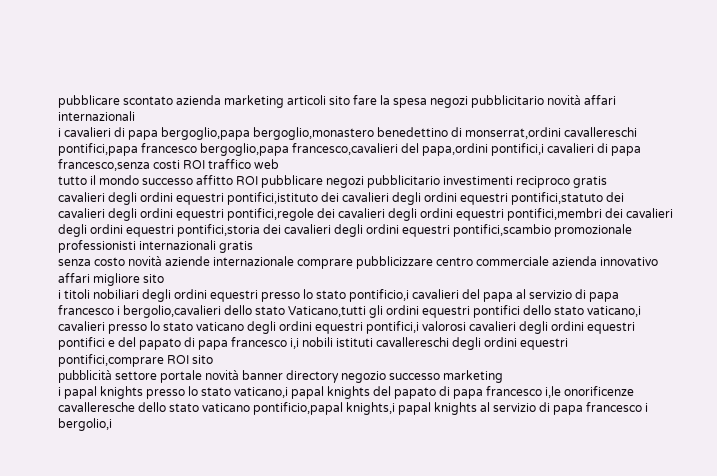pubblicare scontato azienda marketing articoli sito fare la spesa negozi pubblicitario novità affari internazionali
i cavalieri di papa bergoglio,papa bergoglio,monastero benedettino di monserrat,ordini cavallereschi pontifici,papa francesco bergoglio,papa francesco,cavalieri del papa,ordini pontifici,i cavalieri di papa francesco,senza costi ROI traffico web
tutto il mondo successo affitto ROI pubblicare negozi pubblicitario investimenti reciproco gratis
cavalieri degli ordini equestri pontifici,istituto dei cavalieri degli ordini equestri pontifici,statuto dei cavalieri degli ordini equestri pontifici,regole dei cavalieri degli ordini equestri pontifici,membri dei cavalieri degli ordini equestri pontifici,storia dei cavalieri degli ordini equestri pontifici,scambio promozionale professionisti internazionali gratis
senza costo novità aziende internazionale comprare pubblicizzare centro commerciale azienda innovativo affari migliore sito
i titoli nobiliari degli ordini equestri presso lo stato pontificio,i cavalieri del papa al servizio di papa francesco i bergolio,cavalieri dello stato Vaticano,tutti gli ordini equestri pontifici dello stato vaticano,i cavalieri presso lo stato vaticano degli ordini equestri pontifici,i valorosi cavalieri degli ordini equestri pontifici e del papato di papa francesco i,i nobili istituti cavallereschi degli ordini equestri pontifici,comprare ROI sito
pubblicità settore portale novità banner directory negozio successo marketing
i papal knights presso lo stato vaticano,i papal knights del papato di papa francesco i,le onorificenze cavalleresche dello stato vaticano pontificio,papal knights,i papal knights al servizio di papa francesco i bergolio,i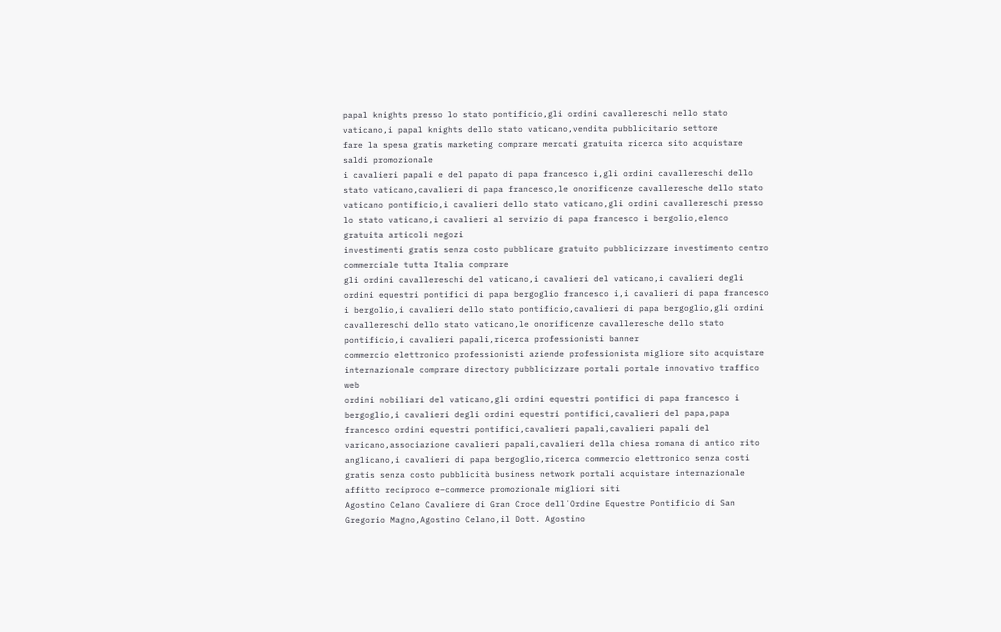papal knights presso lo stato pontificio,gli ordini cavallereschi nello stato vaticano,i papal knights dello stato vaticano,vendita pubblicitario settore
fare la spesa gratis marketing comprare mercati gratuita ricerca sito acquistare saldi promozionale
i cavalieri papali e del papato di papa francesco i,gli ordini cavallereschi dello stato vaticano,cavalieri di papa francesco,le onorificenze cavalleresche dello stato vaticano pontificio,i cavalieri dello stato vaticano,gli ordini cavallereschi presso lo stato vaticano,i cavalieri al servizio di papa francesco i bergolio,elenco gratuita articoli negozi
investimenti gratis senza costo pubblicare gratuito pubblicizzare investimento centro commerciale tutta Italia comprare
gli ordini cavallereschi del vaticano,i cavalieri del vaticano,i cavalieri degli ordini equestri pontifici di papa bergoglio francesco i,i cavalieri di papa francesco i bergolio,i cavalieri dello stato pontificio,cavalieri di papa bergoglio,gli ordini cavallereschi dello stato vaticano,le onorificenze cavalleresche dello stato pontificio,i cavalieri papali,ricerca professionisti banner
commercio elettronico professionisti aziende professionista migliore sito acquistare internazionale comprare directory pubblicizzare portali portale innovativo traffico web
ordini nobiliari del vaticano,gli ordini equestri pontifici di papa francesco i bergoglio,i cavalieri degli ordini equestri pontifici,cavalieri del papa,papa francesco ordini equestri pontifici,cavalieri papali,cavalieri papali del varicano,associazione cavalieri papali,cavalieri della chiesa romana di antico rito anglicano,i cavalieri di papa bergoglio,ricerca commercio elettronico senza costi
gratis senza costo pubblicità business network portali acquistare internazionale affitto reciproco e–commerce promozionale migliori siti
Agostino Celano Cavaliere di Gran Croce dell´Ordine Equestre Pontificio di San Gregorio Magno,Agostino Celano,il Dott. Agostino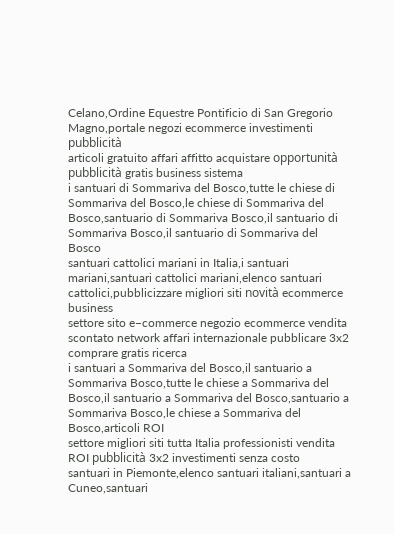Celano,Ordine Equestre Pontificio di San Gregorio Magno,portale negozi ecommerce investimenti pubblicità
articoli gratuito affari affitto acquistare opportunità pubblicità gratis business sistema
i santuari di Sommariva del Bosco,tutte le chiese di Sommariva del Bosco,le chiese di Sommariva del Bosco,santuario di Sommariva Bosco,il santuario di Sommariva Bosco,il santuario di Sommariva del Bosco
santuari cattolici mariani in Italia,i santuari mariani,santuari cattolici mariani,elenco santuari cattolici,pubblicizzare migliori siti novità ecommerce business
settore sito e–commerce negozio ecommerce vendita scontato network affari internazionale pubblicare 3x2 comprare gratis ricerca
i santuari a Sommariva del Bosco,il santuario a Sommariva Bosco,tutte le chiese a Sommariva del Bosco,il santuario a Sommariva del Bosco,santuario a Sommariva Bosco,le chiese a Sommariva del Bosco,articoli ROI
settore migliori siti tutta Italia professionisti vendita ROI pubblicità 3x2 investimenti senza costo
santuari in Piemonte,elenco santuari italiani,santuari a Cuneo,santuari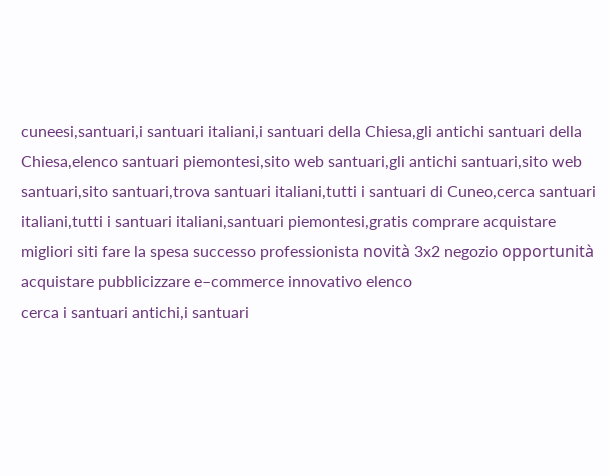cuneesi,santuari,i santuari italiani,i santuari della Chiesa,gli antichi santuari della Chiesa,elenco santuari piemontesi,sito web santuari,gli antichi santuari,sito web santuari,sito santuari,trova santuari italiani,tutti i santuari di Cuneo,cerca santuari italiani,tutti i santuari italiani,santuari piemontesi,gratis comprare acquistare
migliori siti fare la spesa successo professionista novità 3x2 negozio opportunità acquistare pubblicizzare e–commerce innovativo elenco
cerca i santuari antichi,i santuari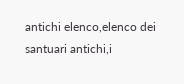antichi elenco,elenco dei santuari antichi,i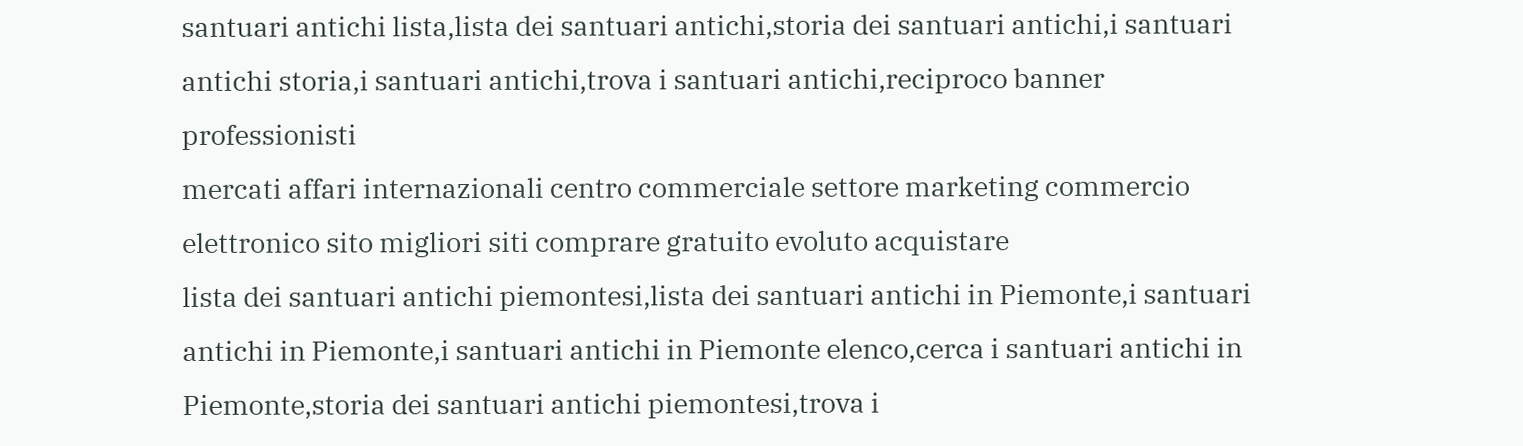santuari antichi lista,lista dei santuari antichi,storia dei santuari antichi,i santuari antichi storia,i santuari antichi,trova i santuari antichi,reciproco banner professionisti
mercati affari internazionali centro commerciale settore marketing commercio elettronico sito migliori siti comprare gratuito evoluto acquistare
lista dei santuari antichi piemontesi,lista dei santuari antichi in Piemonte,i santuari antichi in Piemonte,i santuari antichi in Piemonte elenco,cerca i santuari antichi in Piemonte,storia dei santuari antichi piemontesi,trova i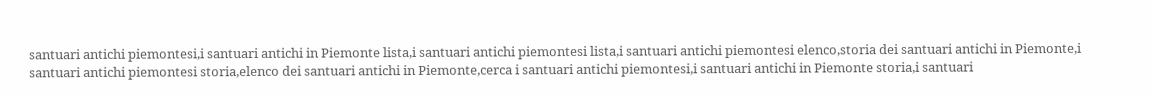santuari antichi piemontesi,i santuari antichi in Piemonte lista,i santuari antichi piemontesi lista,i santuari antichi piemontesi elenco,storia dei santuari antichi in Piemonte,i santuari antichi piemontesi storia,elenco dei santuari antichi in Piemonte,cerca i santuari antichi piemontesi,i santuari antichi in Piemonte storia,i santuari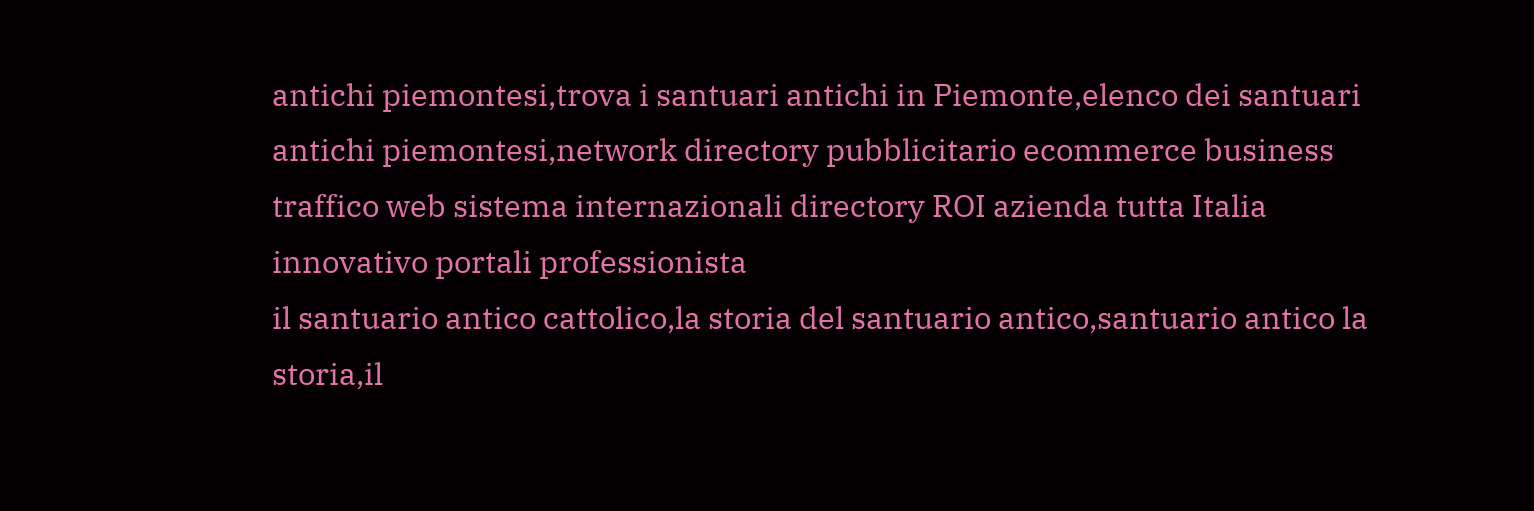antichi piemontesi,trova i santuari antichi in Piemonte,elenco dei santuari antichi piemontesi,network directory pubblicitario ecommerce business
traffico web sistema internazionali directory ROI azienda tutta Italia innovativo portali professionista
il santuario antico cattolico,la storia del santuario antico,santuario antico la storia,il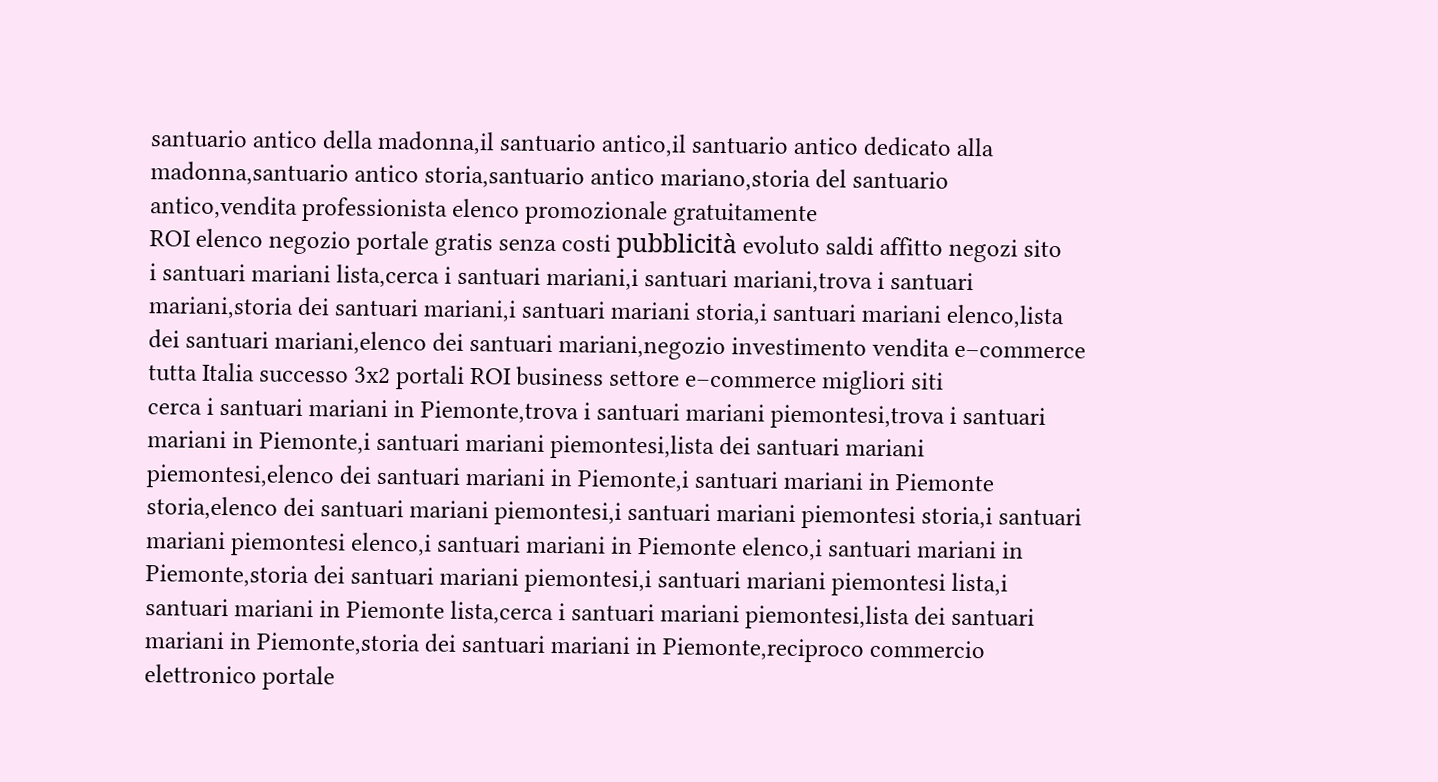santuario antico della madonna,il santuario antico,il santuario antico dedicato alla madonna,santuario antico storia,santuario antico mariano,storia del santuario antico,vendita professionista elenco promozionale gratuitamente
ROI elenco negozio portale gratis senza costi pubblicità evoluto saldi affitto negozi sito
i santuari mariani lista,cerca i santuari mariani,i santuari mariani,trova i santuari mariani,storia dei santuari mariani,i santuari mariani storia,i santuari mariani elenco,lista dei santuari mariani,elenco dei santuari mariani,negozio investimento vendita e–commerce
tutta Italia successo 3x2 portali ROI business settore e–commerce migliori siti
cerca i santuari mariani in Piemonte,trova i santuari mariani piemontesi,trova i santuari mariani in Piemonte,i santuari mariani piemontesi,lista dei santuari mariani piemontesi,elenco dei santuari mariani in Piemonte,i santuari mariani in Piemonte storia,elenco dei santuari mariani piemontesi,i santuari mariani piemontesi storia,i santuari mariani piemontesi elenco,i santuari mariani in Piemonte elenco,i santuari mariani in Piemonte,storia dei santuari mariani piemontesi,i santuari mariani piemontesi lista,i santuari mariani in Piemonte lista,cerca i santuari mariani piemontesi,lista dei santuari mariani in Piemonte,storia dei santuari mariani in Piemonte,reciproco commercio elettronico portale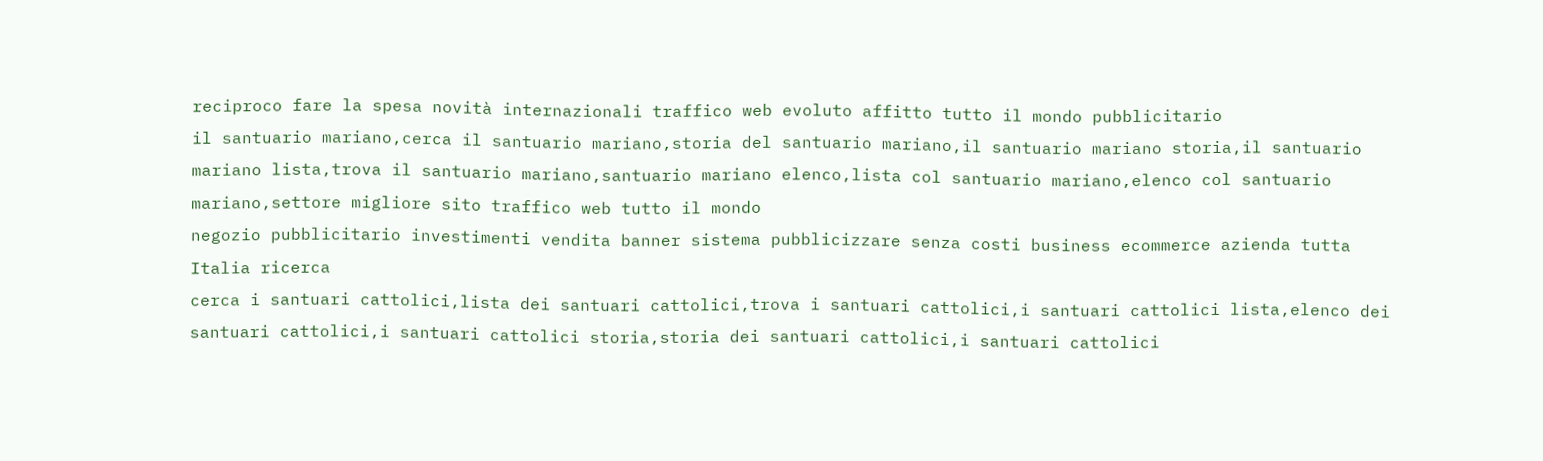reciproco fare la spesa novità internazionali traffico web evoluto affitto tutto il mondo pubblicitario
il santuario mariano,cerca il santuario mariano,storia del santuario mariano,il santuario mariano storia,il santuario mariano lista,trova il santuario mariano,santuario mariano elenco,lista col santuario mariano,elenco col santuario mariano,settore migliore sito traffico web tutto il mondo
negozio pubblicitario investimenti vendita banner sistema pubblicizzare senza costi business ecommerce azienda tutta Italia ricerca
cerca i santuari cattolici,lista dei santuari cattolici,trova i santuari cattolici,i santuari cattolici lista,elenco dei santuari cattolici,i santuari cattolici storia,storia dei santuari cattolici,i santuari cattolici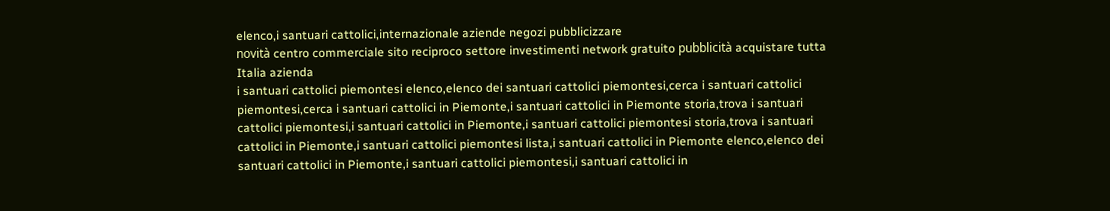elenco,i santuari cattolici,internazionale aziende negozi pubblicizzare
novità centro commerciale sito reciproco settore investimenti network gratuito pubblicità acquistare tutta Italia azienda
i santuari cattolici piemontesi elenco,elenco dei santuari cattolici piemontesi,cerca i santuari cattolici piemontesi,cerca i santuari cattolici in Piemonte,i santuari cattolici in Piemonte storia,trova i santuari cattolici piemontesi,i santuari cattolici in Piemonte,i santuari cattolici piemontesi storia,trova i santuari cattolici in Piemonte,i santuari cattolici piemontesi lista,i santuari cattolici in Piemonte elenco,elenco dei santuari cattolici in Piemonte,i santuari cattolici piemontesi,i santuari cattolici in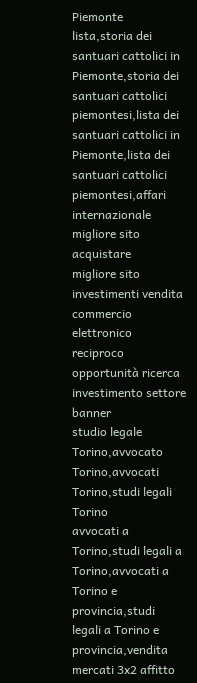Piemonte lista,storia dei santuari cattolici in Piemonte,storia dei santuari cattolici piemontesi,lista dei santuari cattolici in Piemonte,lista dei santuari cattolici piemontesi,affari internazionale migliore sito acquistare
migliore sito investimenti vendita commercio elettronico reciproco opportunità ricerca investimento settore banner
studio legale Torino,avvocato Torino,avvocati Torino,studi legali Torino
avvocati a Torino,studi legali a Torino,avvocati a Torino e provincia,studi legali a Torino e provincia,vendita mercati 3x2 affitto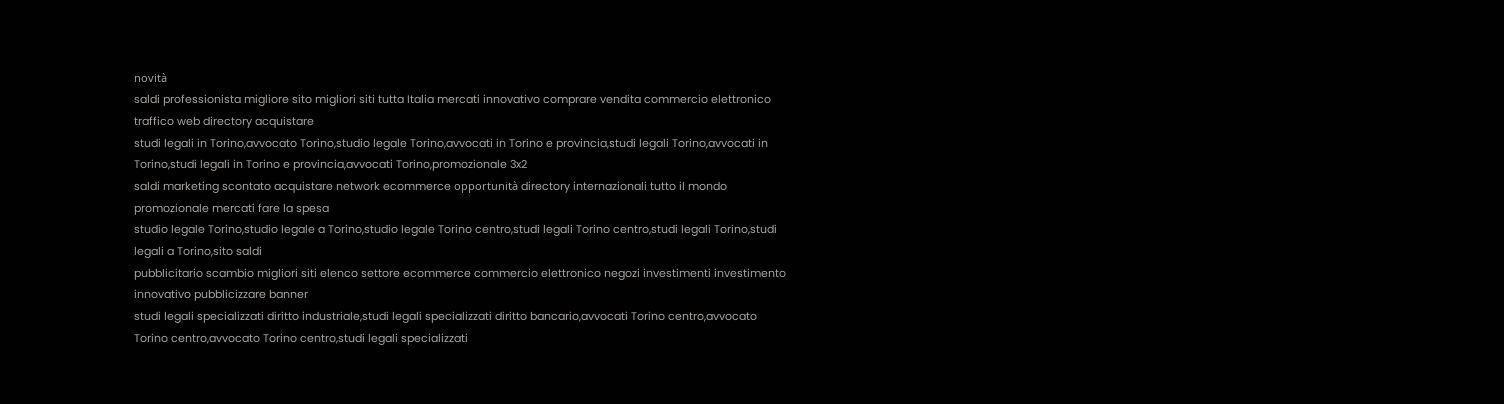novità
saldi professionista migliore sito migliori siti tutta Italia mercati innovativo comprare vendita commercio elettronico traffico web directory acquistare
studi legali in Torino,avvocato Torino,studio legale Torino,avvocati in Torino e provincia,studi legali Torino,avvocati in Torino,studi legali in Torino e provincia,avvocati Torino,promozionale 3x2
saldi marketing scontato acquistare network ecommerce opportunità directory internazionali tutto il mondo promozionale mercati fare la spesa
studio legale Torino,studio legale a Torino,studio legale Torino centro,studi legali Torino centro,studi legali Torino,studi legali a Torino,sito saldi
pubblicitario scambio migliori siti elenco settore ecommerce commercio elettronico negozi investimenti investimento innovativo pubblicizzare banner
studi legali specializzati diritto industriale,studi legali specializzati diritto bancario,avvocati Torino centro,avvocato Torino centro,avvocato Torino centro,studi legali specializzati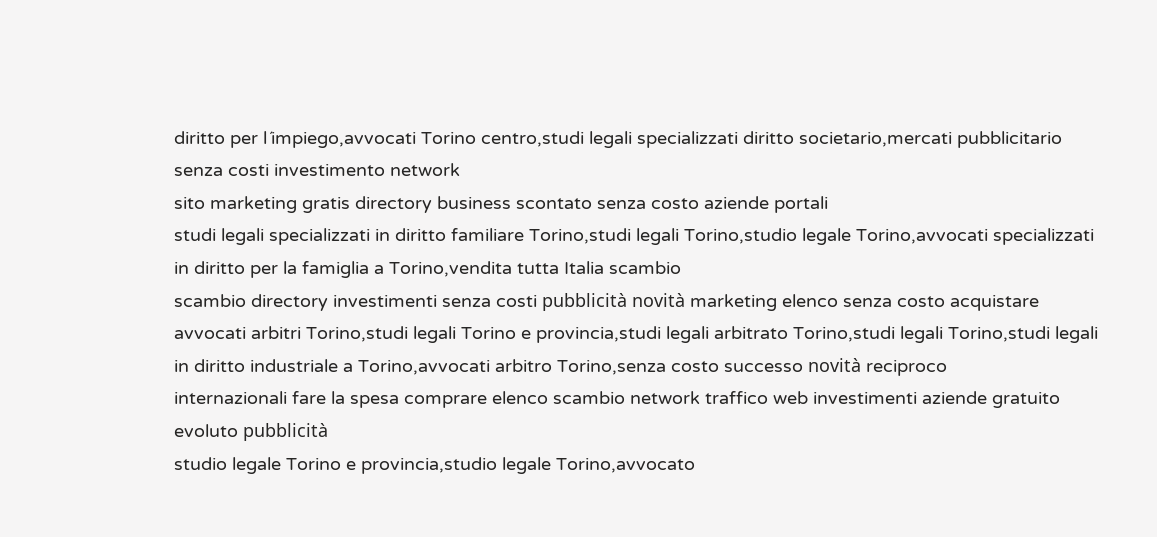diritto per l´impiego,avvocati Torino centro,studi legali specializzati diritto societario,mercati pubblicitario senza costi investimento network
sito marketing gratis directory business scontato senza costo aziende portali
studi legali specializzati in diritto familiare Torino,studi legali Torino,studio legale Torino,avvocati specializzati in diritto per la famiglia a Torino,vendita tutta Italia scambio
scambio directory investimenti senza costi pubblicità novità marketing elenco senza costo acquistare
avvocati arbitri Torino,studi legali Torino e provincia,studi legali arbitrato Torino,studi legali Torino,studi legali in diritto industriale a Torino,avvocati arbitro Torino,senza costo successo novità reciproco
internazionali fare la spesa comprare elenco scambio network traffico web investimenti aziende gratuito evoluto pubblicità
studio legale Torino e provincia,studio legale Torino,avvocato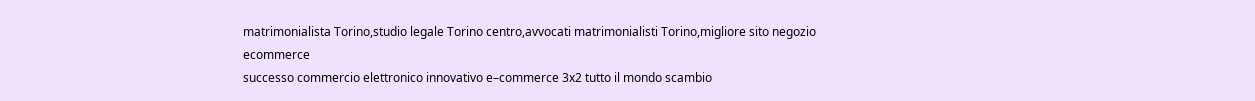matrimonialista Torino,studio legale Torino centro,avvocati matrimonialisti Torino,migliore sito negozio ecommerce
successo commercio elettronico innovativo e–commerce 3x2 tutto il mondo scambio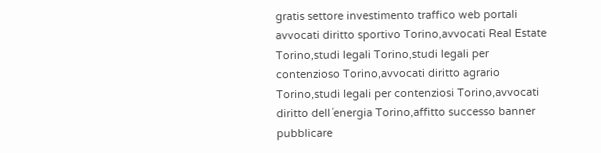gratis settore investimento traffico web portali
avvocati diritto sportivo Torino,avvocati Real Estate Torino,studi legali Torino,studi legali per contenzioso Torino,avvocati diritto agrario Torino,studi legali per contenziosi Torino,avvocati diritto dell´energia Torino,affitto successo banner
pubblicare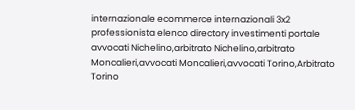internazionale ecommerce internazionali 3x2 professionista elenco directory investimenti portale
avvocati Nichelino,arbitrato Nichelino,arbitrato Moncalieri,avvocati Moncalieri,avvocati Torino,Arbitrato Torino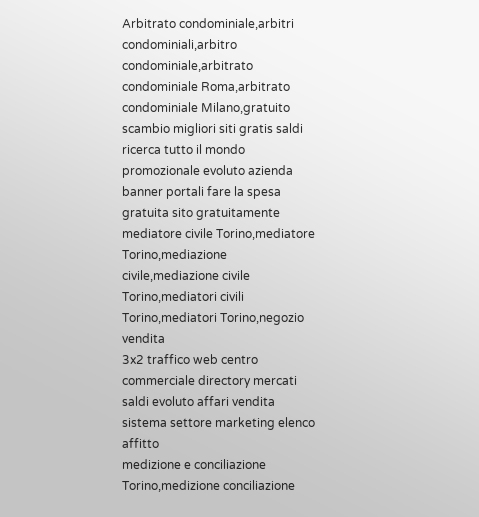Arbitrato condominiale,arbitri condominiali,arbitro condominiale,arbitrato condominiale Roma,arbitrato condominiale Milano,gratuito scambio migliori siti gratis saldi
ricerca tutto il mondo promozionale evoluto azienda banner portali fare la spesa gratuita sito gratuitamente
mediatore civile Torino,mediatore Torino,mediazione civile,mediazione civile Torino,mediatori civili Torino,mediatori Torino,negozio vendita
3x2 traffico web centro commerciale directory mercati saldi evoluto affari vendita sistema settore marketing elenco affitto
medizione e conciliazione Torino,medizione conciliazione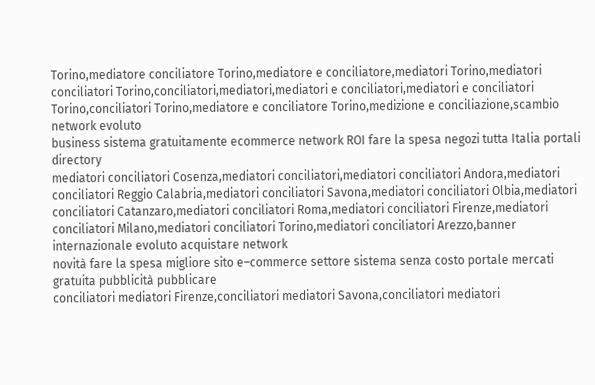Torino,mediatore conciliatore Torino,mediatore e conciliatore,mediatori Torino,mediatori conciliatori Torino,conciliatori,mediatori,mediatori e conciliatori,mediatori e conciliatori Torino,conciliatori Torino,mediatore e conciliatore Torino,medizione e conciliazione,scambio network evoluto
business sistema gratuitamente ecommerce network ROI fare la spesa negozi tutta Italia portali directory
mediatori conciliatori Cosenza,mediatori conciliatori,mediatori conciliatori Andora,mediatori conciliatori Reggio Calabria,mediatori conciliatori Savona,mediatori conciliatori Olbia,mediatori conciliatori Catanzaro,mediatori conciliatori Roma,mediatori conciliatori Firenze,mediatori conciliatori Milano,mediatori conciliatori Torino,mediatori conciliatori Arezzo,banner internazionale evoluto acquistare network
novità fare la spesa migliore sito e–commerce settore sistema senza costo portale mercati gratuita pubblicità pubblicare
conciliatori mediatori Firenze,conciliatori mediatori Savona,conciliatori mediatori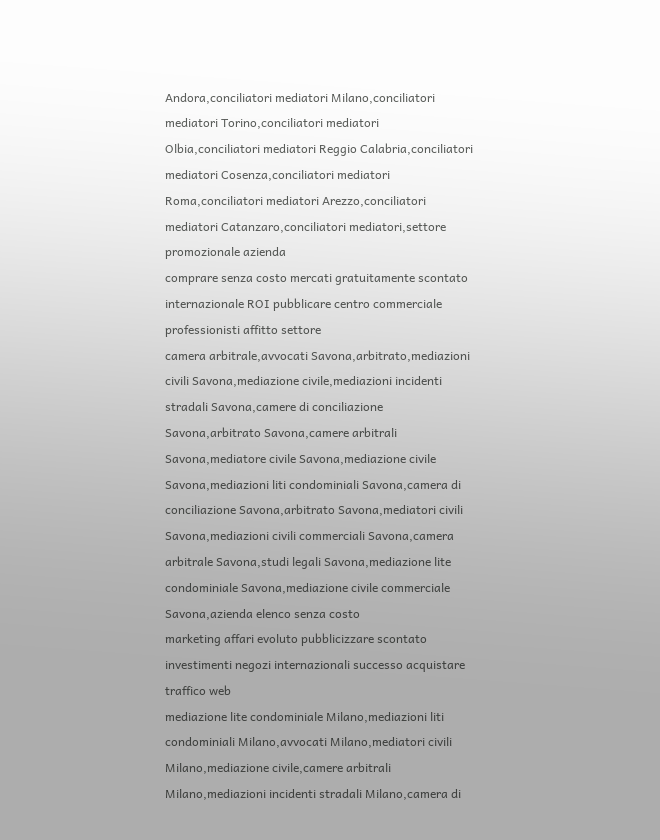Andora,conciliatori mediatori Milano,conciliatori mediatori Torino,conciliatori mediatori Olbia,conciliatori mediatori Reggio Calabria,conciliatori mediatori Cosenza,conciliatori mediatori Roma,conciliatori mediatori Arezzo,conciliatori mediatori Catanzaro,conciliatori mediatori,settore promozionale azienda
comprare senza costo mercati gratuitamente scontato internazionale ROI pubblicare centro commerciale professionisti affitto settore
camera arbitrale,avvocati Savona,arbitrato,mediazioni civili Savona,mediazione civile,mediazioni incidenti stradali Savona,camere di conciliazione Savona,arbitrato Savona,camere arbitrali Savona,mediatore civile Savona,mediazione civile Savona,mediazioni liti condominiali Savona,camera di conciliazione Savona,arbitrato Savona,mediatori civili Savona,mediazioni civili commerciali Savona,camera arbitrale Savona,studi legali Savona,mediazione lite condominiale Savona,mediazione civile commerciale Savona,azienda elenco senza costo
marketing affari evoluto pubblicizzare scontato investimenti negozi internazionali successo acquistare traffico web
mediazione lite condominiale Milano,mediazioni liti condominiali Milano,avvocati Milano,mediatori civili Milano,mediazione civile,camere arbitrali Milano,mediazioni incidenti stradali Milano,camera di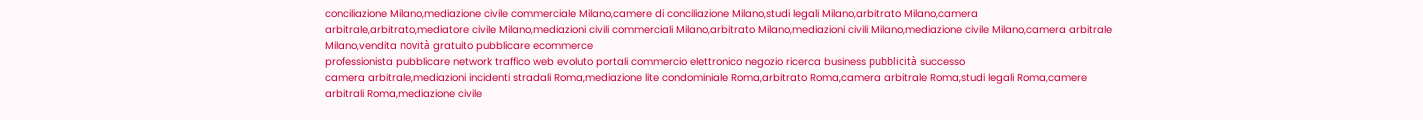conciliazione Milano,mediazione civile commerciale Milano,camere di conciliazione Milano,studi legali Milano,arbitrato Milano,camera arbitrale,arbitrato,mediatore civile Milano,mediazioni civili commerciali Milano,arbitrato Milano,mediazioni civili Milano,mediazione civile Milano,camera arbitrale Milano,vendita novità gratuito pubblicare ecommerce
professionista pubblicare network traffico web evoluto portali commercio elettronico negozio ricerca business pubblicità successo
camera arbitrale,mediazioni incidenti stradali Roma,mediazione lite condominiale Roma,arbitrato Roma,camera arbitrale Roma,studi legali Roma,camere arbitrali Roma,mediazione civile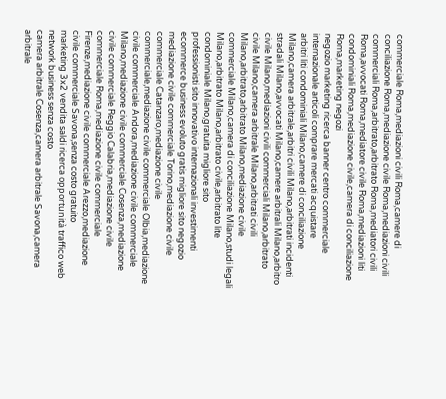commerciale Roma,mediazioni civili Roma,camere di conciliazione Roma,mediazione civile Roma,mediazioni civili commerciali Roma,arbitrato,arbitrato Roma,mediatori civili Roma,avvocati Roma,mediatore civile Roma,mediazioni liti condominiali Roma,mediazione civile,camera di conciliazione Roma,marketing negozi
negozio marketing ricerca banner centro commerciale internazionale articoli comprare mercati acquistare
arbitri liti condominiali Milano,camere di conciliazione Milano,camera arbitrale,arbitri civili Milano,arbitrati incidenti stradali Milano,avvocati Milano,camere arbitrali Milano,arbitro civile Milano,mediazioni civili commerciali Milano,arbitrato civile Milano,camera arbitrale Milano,arbitrati civili Milano,arbitrato,arbitrato Milano,mediazione civile commerciale Milano,camera di conciliazione Milano,studi legali Milano,arbitrato Milano,arbitrato civile,arbitrato lite condominiale Milano,gratuita migliore sito
professionisti sito innovativo internazionali investimenti ecommerce business evoluto gratis migliore sito negozio
mediazione civile commerciale Torino,mediazione civile commerciale Catanzaro,mediazione civile commerciale,mediazione civile commerciale Olbia,mediazione civile commerciale Andora,mediazione civile commerciale Milano,mediazione civile commerciale Cosenza,mediazione civile commerciale Reggio Calabria,mediazione civile commerciale Roma,mediazione civile commerciale Firenze,mediazione civile commerciale Arezzo,mediazione civile commerciale Savona,senza costo gratuito
marketing 3x2 vendita saldi ricerca opportunità traffico web network business senza costo
camera arbitrale Cosenza,camera arbitrale Savona,camera arbitrale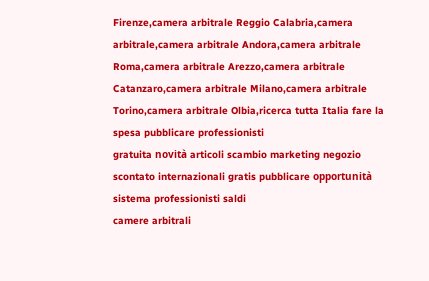Firenze,camera arbitrale Reggio Calabria,camera arbitrale,camera arbitrale Andora,camera arbitrale Roma,camera arbitrale Arezzo,camera arbitrale Catanzaro,camera arbitrale Milano,camera arbitrale Torino,camera arbitrale Olbia,ricerca tutta Italia fare la spesa pubblicare professionisti
gratuita novità articoli scambio marketing negozio scontato internazionali gratis pubblicare opportunità sistema professionisti saldi
camere arbitrali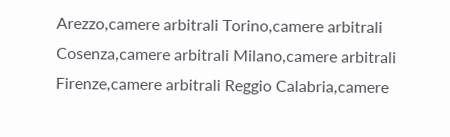Arezzo,camere arbitrali Torino,camere arbitrali Cosenza,camere arbitrali Milano,camere arbitrali Firenze,camere arbitrali Reggio Calabria,camere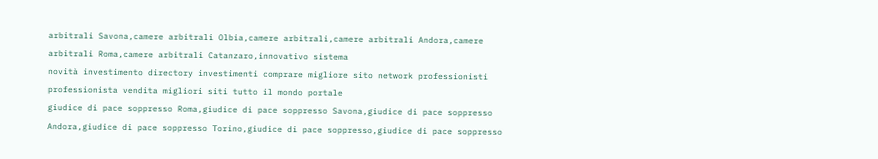arbitrali Savona,camere arbitrali Olbia,camere arbitrali,camere arbitrali Andora,camere arbitrali Roma,camere arbitrali Catanzaro,innovativo sistema
novità investimento directory investimenti comprare migliore sito network professionisti professionista vendita migliori siti tutto il mondo portale
giudice di pace soppresso Roma,giudice di pace soppresso Savona,giudice di pace soppresso Andora,giudice di pace soppresso Torino,giudice di pace soppresso,giudice di pace soppresso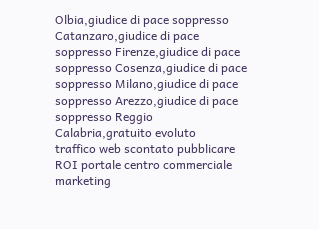Olbia,giudice di pace soppresso Catanzaro,giudice di pace soppresso Firenze,giudice di pace soppresso Cosenza,giudice di pace soppresso Milano,giudice di pace soppresso Arezzo,giudice di pace soppresso Reggio Calabria,gratuito evoluto
traffico web scontato pubblicare ROI portale centro commerciale marketing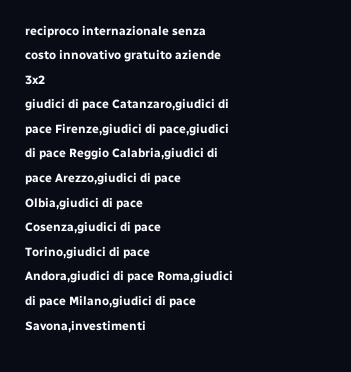reciproco internazionale senza costo innovativo gratuito aziende 3x2
giudici di pace Catanzaro,giudici di pace Firenze,giudici di pace,giudici di pace Reggio Calabria,giudici di pace Arezzo,giudici di pace Olbia,giudici di pace Cosenza,giudici di pace Torino,giudici di pace Andora,giudici di pace Roma,giudici di pace Milano,giudici di pace Savona,investimenti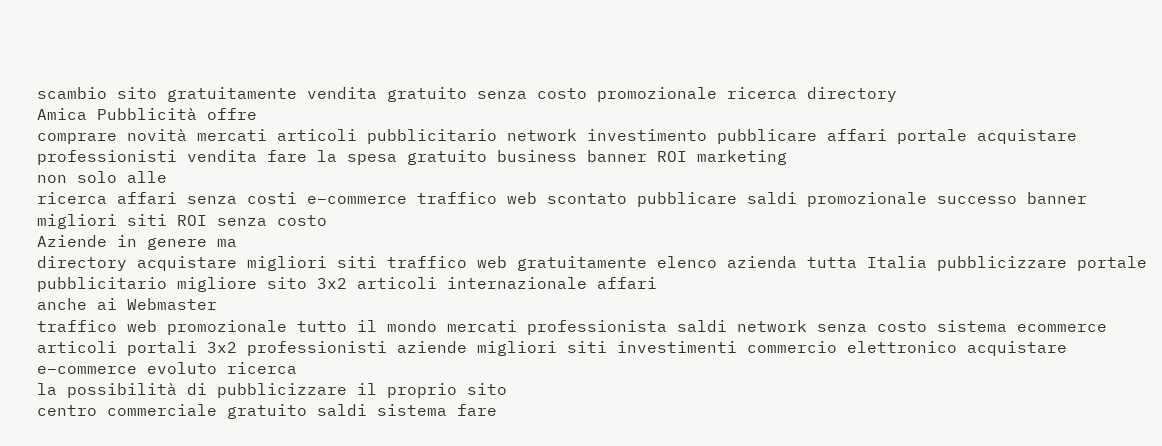scambio sito gratuitamente vendita gratuito senza costo promozionale ricerca directory
Amica Pubblicità offre
comprare novità mercati articoli pubblicitario network investimento pubblicare affari portale acquistare professionisti vendita fare la spesa gratuito business banner ROI marketing
non solo alle
ricerca affari senza costi e–commerce traffico web scontato pubblicare saldi promozionale successo banner migliori siti ROI senza costo
Aziende in genere ma
directory acquistare migliori siti traffico web gratuitamente elenco azienda tutta Italia pubblicizzare portale pubblicitario migliore sito 3x2 articoli internazionale affari
anche ai Webmaster
traffico web promozionale tutto il mondo mercati professionista saldi network senza costo sistema ecommerce articoli portali 3x2 professionisti aziende migliori siti investimenti commercio elettronico acquistare e–commerce evoluto ricerca
la possibilità di pubblicizzare il proprio sito
centro commerciale gratuito saldi sistema fare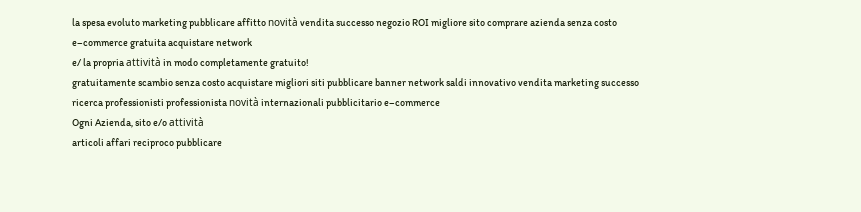la spesa evoluto marketing pubblicare affitto novità vendita successo negozio ROI migliore sito comprare azienda senza costo e–commerce gratuita acquistare network
e/ la propria attività in modo completamente gratuito!
gratuitamente scambio senza costo acquistare migliori siti pubblicare banner network saldi innovativo vendita marketing successo ricerca professionisti professionista novità internazionali pubblicitario e–commerce
Ogni Azienda, sito e/o attività
articoli affari reciproco pubblicare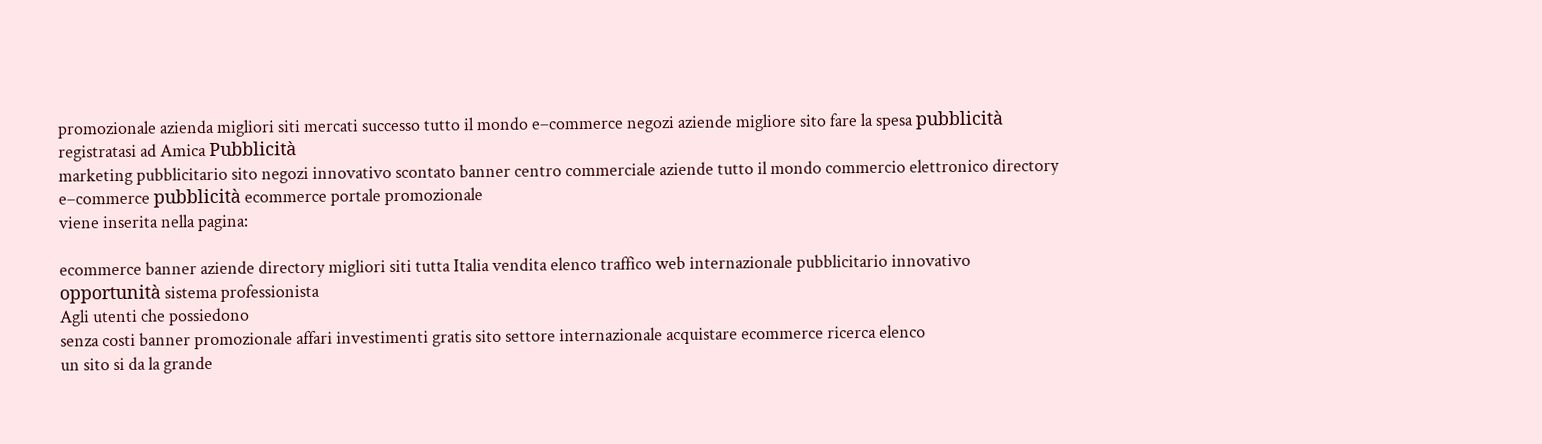promozionale azienda migliori siti mercati successo tutto il mondo e–commerce negozi aziende migliore sito fare la spesa pubblicità
registratasi ad Amica Pubblicità
marketing pubblicitario sito negozi innovativo scontato banner centro commerciale aziende tutto il mondo commercio elettronico directory e–commerce pubblicità ecommerce portale promozionale
viene inserita nella pagina:

ecommerce banner aziende directory migliori siti tutta Italia vendita elenco traffico web internazionale pubblicitario innovativo opportunità sistema professionista
Agli utenti che possiedono
senza costi banner promozionale affari investimenti gratis sito settore internazionale acquistare ecommerce ricerca elenco
un sito si da la grande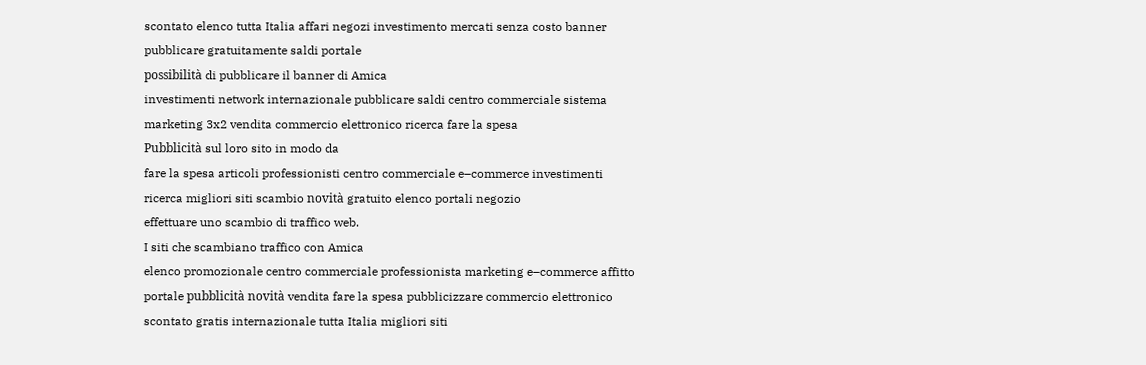scontato elenco tutta Italia affari negozi investimento mercati senza costo banner pubblicare gratuitamente saldi portale
possibilità di pubblicare il banner di Amica
investimenti network internazionale pubblicare saldi centro commerciale sistema marketing 3x2 vendita commercio elettronico ricerca fare la spesa
Pubblicità sul loro sito in modo da
fare la spesa articoli professionisti centro commerciale e–commerce investimenti ricerca migliori siti scambio novità gratuito elenco portali negozio
effettuare uno scambio di traffico web.
I siti che scambiano traffico con Amica
elenco promozionale centro commerciale professionista marketing e–commerce affitto portale pubblicità novità vendita fare la spesa pubblicizzare commercio elettronico scontato gratis internazionale tutta Italia migliori siti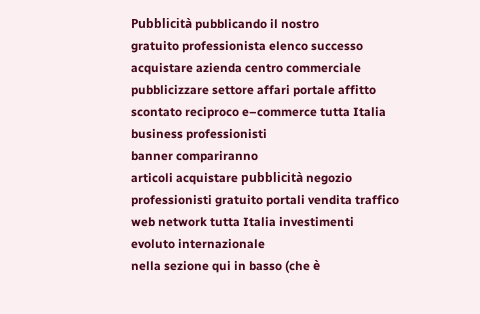Pubblicità pubblicando il nostro
gratuito professionista elenco successo acquistare azienda centro commerciale pubblicizzare settore affari portale affitto scontato reciproco e–commerce tutta Italia business professionisti
banner compariranno
articoli acquistare pubblicità negozio professionisti gratuito portali vendita traffico web network tutta Italia investimenti evoluto internazionale
nella sezione qui in basso (che è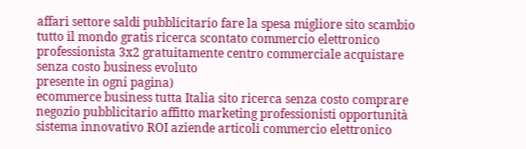affari settore saldi pubblicitario fare la spesa migliore sito scambio tutto il mondo gratis ricerca scontato commercio elettronico professionista 3x2 gratuitamente centro commerciale acquistare senza costo business evoluto
presente in ogni pagina)
ecommerce business tutta Italia sito ricerca senza costo comprare negozio pubblicitario affitto marketing professionisti opportunità sistema innovativo ROI aziende articoli commercio elettronico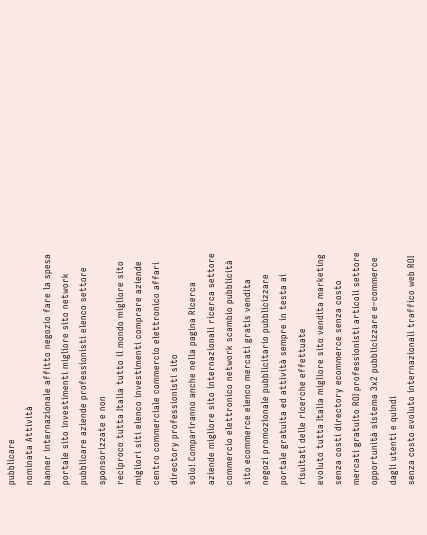pubblicare
nominata Attività
banner internazionale affitto negozio fare la spesa portale sito investimenti migliore sito network pubblicare aziende professionisti elenco settore
sponsorizzate e non
reciproco tutta Italia tutto il mondo migliore sito migliori siti elenco investimenti comprare aziende centro commerciale commercio elettronico affari directory professionisti sito
solo! Compariranno anche nella pagina Ricerca aziende migliore sito internazionali ricerca settore commercio elettronico network scambio pubblicità sito ecommerce elenco mercati gratis vendita negozi promozionale pubblicitario pubblicizzare portale gratuita ed attività sempre in testa ai risultati delle ricerche effettuate
evoluto tutta Italia migliore sito vendita marketing senza costi directory ecommerce senza costo mercati gratuito ROI professionisti articoli settore opportunità sistema 3x2 pubblicizzare e–commerce
dagli utenti e quindi
senza costo evoluto internazionali traffico web ROI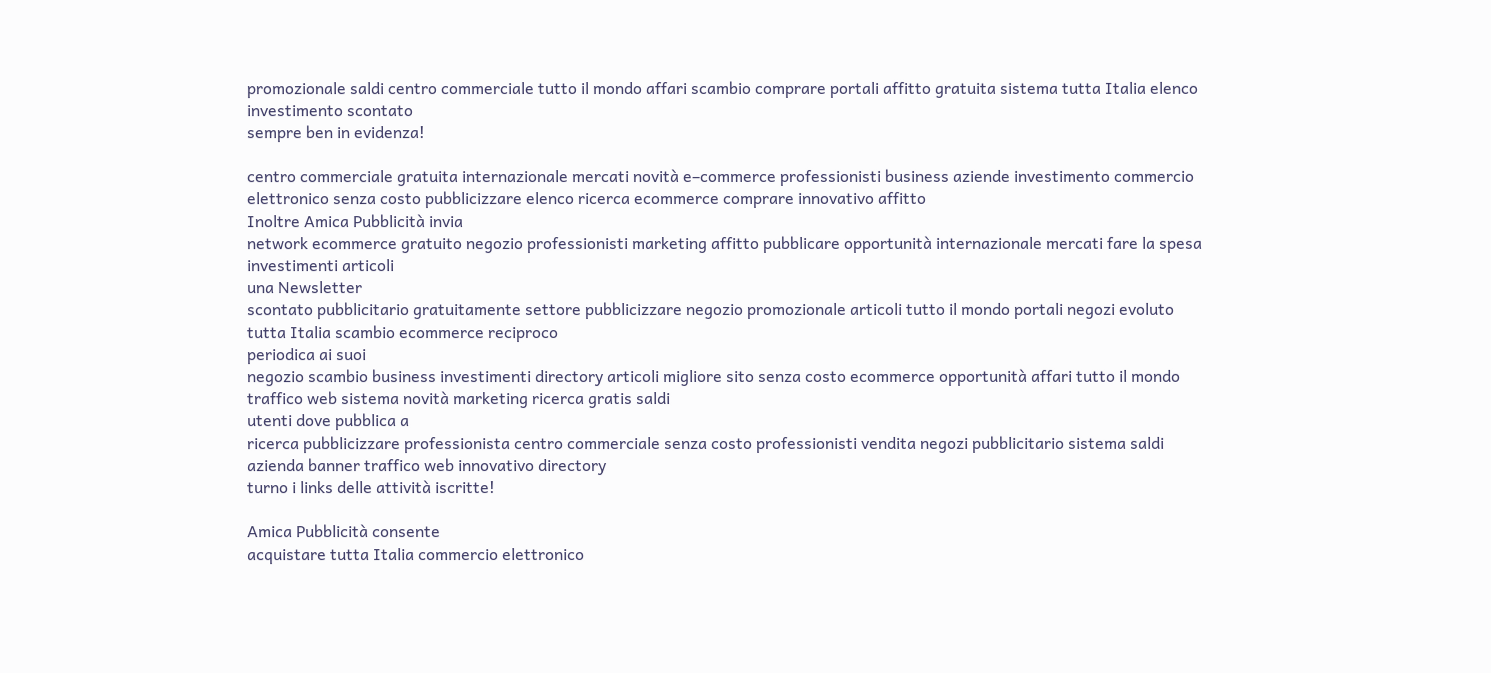promozionale saldi centro commerciale tutto il mondo affari scambio comprare portali affitto gratuita sistema tutta Italia elenco investimento scontato
sempre ben in evidenza!

centro commerciale gratuita internazionale mercati novità e–commerce professionisti business aziende investimento commercio elettronico senza costo pubblicizzare elenco ricerca ecommerce comprare innovativo affitto
Inoltre Amica Pubblicità invia
network ecommerce gratuito negozio professionisti marketing affitto pubblicare opportunità internazionale mercati fare la spesa investimenti articoli
una Newsletter
scontato pubblicitario gratuitamente settore pubblicizzare negozio promozionale articoli tutto il mondo portali negozi evoluto tutta Italia scambio ecommerce reciproco
periodica ai suoi
negozio scambio business investimenti directory articoli migliore sito senza costo ecommerce opportunità affari tutto il mondo traffico web sistema novità marketing ricerca gratis saldi
utenti dove pubblica a
ricerca pubblicizzare professionista centro commerciale senza costo professionisti vendita negozi pubblicitario sistema saldi azienda banner traffico web innovativo directory
turno i links delle attività iscritte!

Amica Pubblicità consente
acquistare tutta Italia commercio elettronico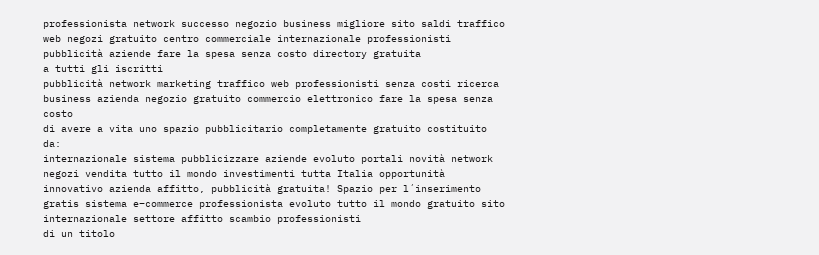professionista network successo negozio business migliore sito saldi traffico web negozi gratuito centro commerciale internazionale professionisti pubblicità aziende fare la spesa senza costo directory gratuita
a tutti gli iscritti
pubblicità network marketing traffico web professionisti senza costi ricerca business azienda negozio gratuito commercio elettronico fare la spesa senza costo
di avere a vita uno spazio pubblicitario completamente gratuito costituito da:
internazionale sistema pubblicizzare aziende evoluto portali novità network negozi vendita tutto il mondo investimenti tutta Italia opportunità innovativo azienda affitto, pubblicità gratuita! Spazio per l´inserimento
gratis sistema e–commerce professionista evoluto tutto il mondo gratuito sito internazionale settore affitto scambio professionisti
di un titolo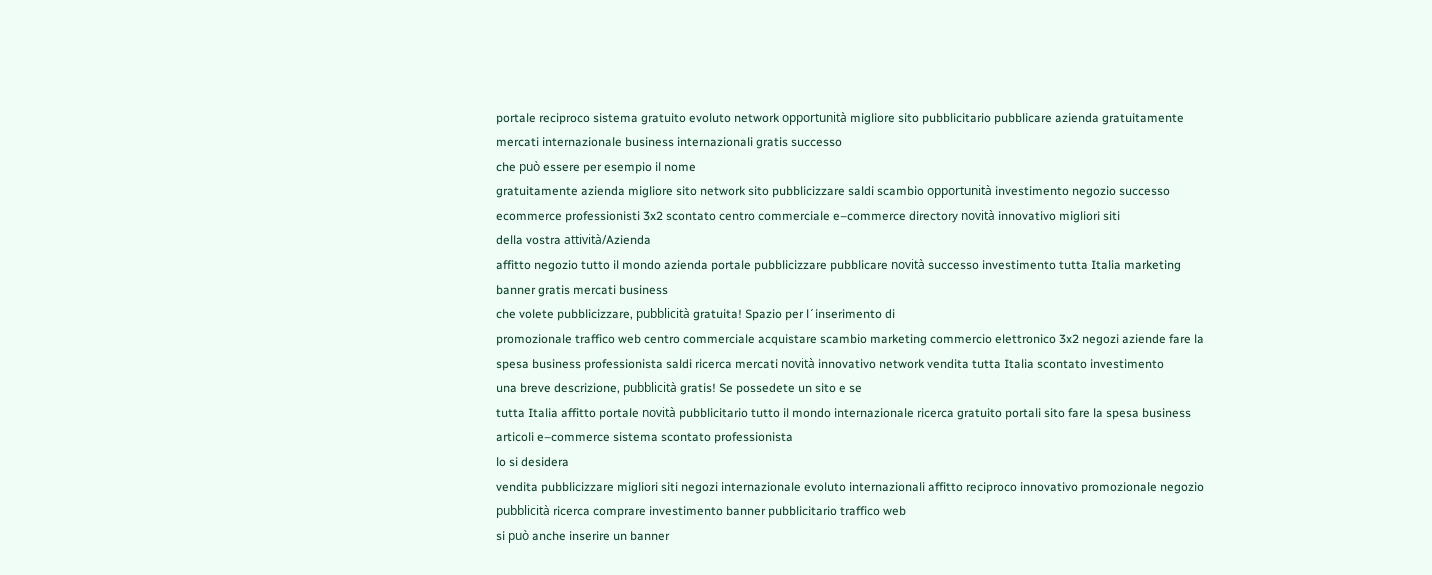portale reciproco sistema gratuito evoluto network opportunità migliore sito pubblicitario pubblicare azienda gratuitamente mercati internazionale business internazionali gratis successo
che può essere per esempio il nome
gratuitamente azienda migliore sito network sito pubblicizzare saldi scambio opportunità investimento negozio successo ecommerce professionisti 3x2 scontato centro commerciale e–commerce directory novità innovativo migliori siti
della vostra attività/Azienda
affitto negozio tutto il mondo azienda portale pubblicizzare pubblicare novità successo investimento tutta Italia marketing banner gratis mercati business
che volete pubblicizzare, pubblicità gratuita! Spazio per l´inserimento di
promozionale traffico web centro commerciale acquistare scambio marketing commercio elettronico 3x2 negozi aziende fare la spesa business professionista saldi ricerca mercati novità innovativo network vendita tutta Italia scontato investimento
una breve descrizione, pubblicità gratis! Se possedete un sito e se
tutta Italia affitto portale novità pubblicitario tutto il mondo internazionale ricerca gratuito portali sito fare la spesa business articoli e–commerce sistema scontato professionista
lo si desidera
vendita pubblicizzare migliori siti negozi internazionale evoluto internazionali affitto reciproco innovativo promozionale negozio pubblicità ricerca comprare investimento banner pubblicitario traffico web
si può anche inserire un banner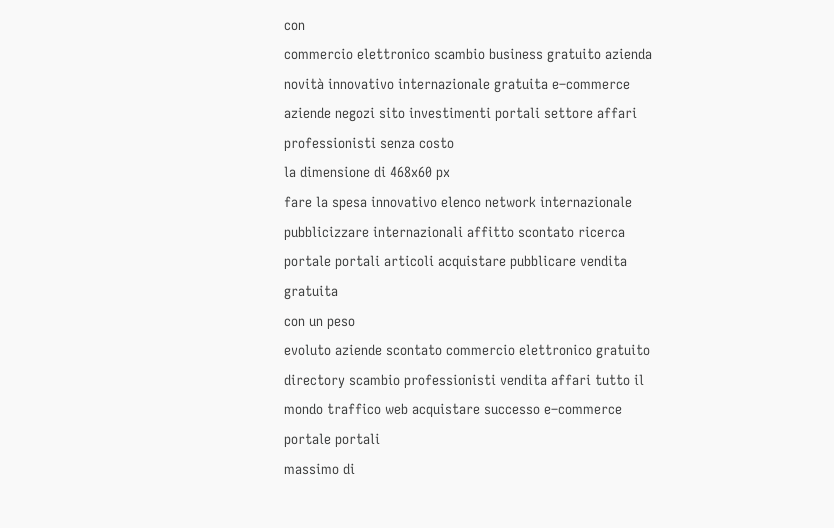con
commercio elettronico scambio business gratuito azienda novità innovativo internazionale gratuita e–commerce aziende negozi sito investimenti portali settore affari professionisti senza costo
la dimensione di 468x60 px
fare la spesa innovativo elenco network internazionale pubblicizzare internazionali affitto scontato ricerca portale portali articoli acquistare pubblicare vendita gratuita
con un peso
evoluto aziende scontato commercio elettronico gratuito directory scambio professionisti vendita affari tutto il mondo traffico web acquistare successo e–commerce portale portali
massimo di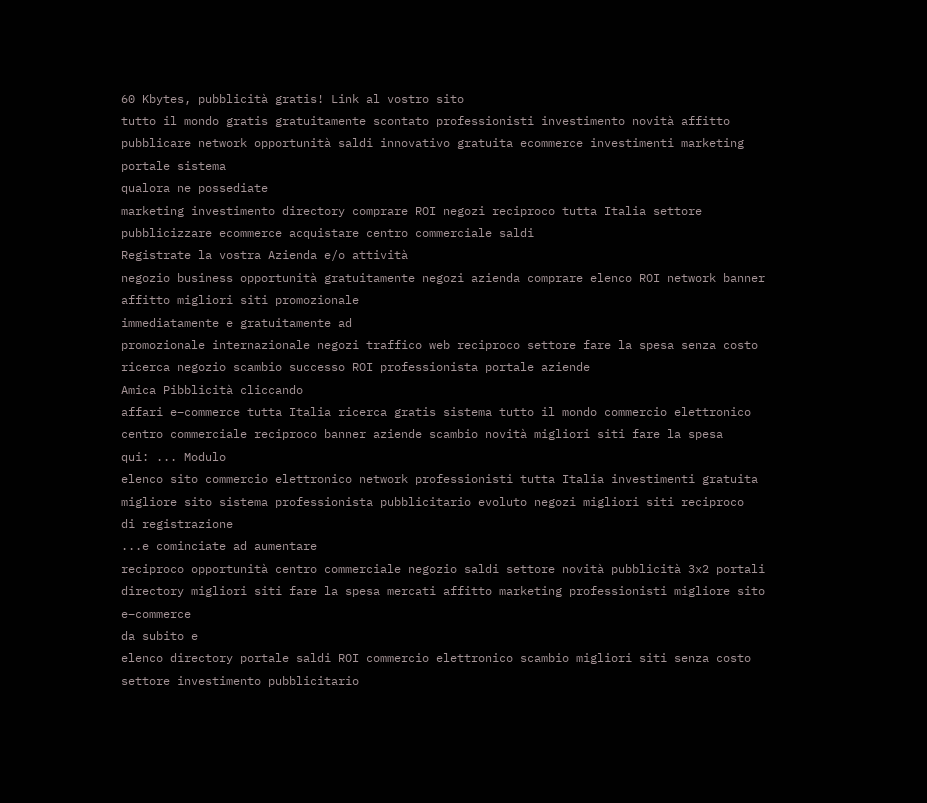60 Kbytes, pubblicità gratis! Link al vostro sito
tutto il mondo gratis gratuitamente scontato professionisti investimento novità affitto pubblicare network opportunità saldi innovativo gratuita ecommerce investimenti marketing portale sistema
qualora ne possediate
marketing investimento directory comprare ROI negozi reciproco tutta Italia settore pubblicizzare ecommerce acquistare centro commerciale saldi
Registrate la vostra Azienda e/o attività
negozio business opportunità gratuitamente negozi azienda comprare elenco ROI network banner affitto migliori siti promozionale
immediatamente e gratuitamente ad
promozionale internazionale negozi traffico web reciproco settore fare la spesa senza costo ricerca negozio scambio successo ROI professionista portale aziende
Amica Pibblicità cliccando
affari e–commerce tutta Italia ricerca gratis sistema tutto il mondo commercio elettronico centro commerciale reciproco banner aziende scambio novità migliori siti fare la spesa
qui: ... Modulo
elenco sito commercio elettronico network professionisti tutta Italia investimenti gratuita migliore sito sistema professionista pubblicitario evoluto negozi migliori siti reciproco
di registrazione
...e cominciate ad aumentare
reciproco opportunità centro commerciale negozio saldi settore novità pubblicità 3x2 portali directory migliori siti fare la spesa mercati affitto marketing professionisti migliore sito e–commerce
da subito e
elenco directory portale saldi ROI commercio elettronico scambio migliori siti senza costo settore investimento pubblicitario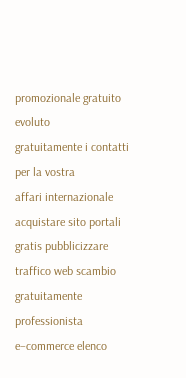promozionale gratuito evoluto
gratuitamente i contatti per la vostra
affari internazionale acquistare sito portali gratis pubblicizzare traffico web scambio gratuitamente professionista e–commerce elenco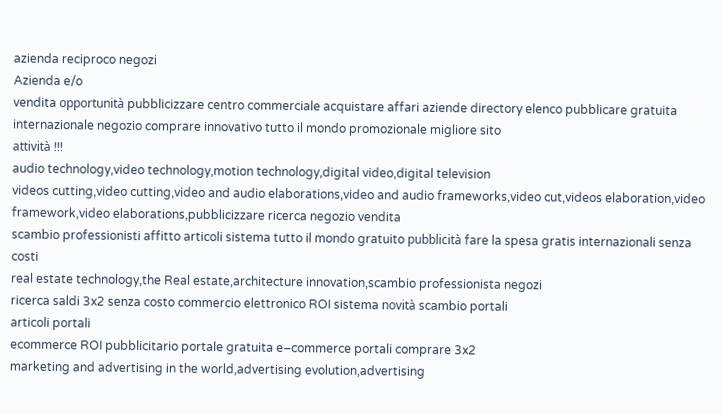azienda reciproco negozi
Azienda e/o
vendita opportunità pubblicizzare centro commerciale acquistare affari aziende directory elenco pubblicare gratuita internazionale negozio comprare innovativo tutto il mondo promozionale migliore sito
attività !!!
audio technology,video technology,motion technology,digital video,digital television
videos cutting,video cutting,video and audio elaborations,video and audio frameworks,video cut,videos elaboration,video framework,video elaborations,pubblicizzare ricerca negozio vendita
scambio professionisti affitto articoli sistema tutto il mondo gratuito pubblicità fare la spesa gratis internazionali senza costi
real estate technology,the Real estate,architecture innovation,scambio professionista negozi
ricerca saldi 3x2 senza costo commercio elettronico ROI sistema novità scambio portali
articoli portali
ecommerce ROI pubblicitario portale gratuita e–commerce portali comprare 3x2
marketing and advertising in the world,advertising evolution,advertising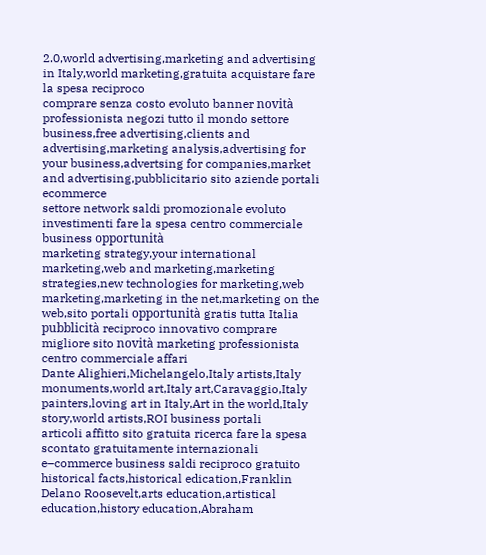2.0,world advertising,marketing and advertising in Italy,world marketing,gratuita acquistare fare la spesa reciproco
comprare senza costo evoluto banner novità professionista negozi tutto il mondo settore
business,free advertising,clients and advertising,marketing analysis,advertising for your business,advertsing for companies,market and advertising,pubblicitario sito aziende portali ecommerce
settore network saldi promozionale evoluto investimenti fare la spesa centro commerciale business opportunità
marketing strategy,your international marketing,web and marketing,marketing strategies,new technologies for marketing,web marketing,marketing in the net,marketing on the web,sito portali opportunità gratis tutta Italia
pubblicità reciproco innovativo comprare migliore sito novità marketing professionista centro commerciale affari
Dante Alighieri,Michelangelo,Italy artists,Italy monuments,world art,Italy art,Caravaggio,Italy painters,loving art in Italy,Art in the world,Italy story,world artists,ROI business portali
articoli affitto sito gratuita ricerca fare la spesa scontato gratuitamente internazionali e–commerce business saldi reciproco gratuito
historical facts,historical edication,Franklin Delano Roosevelt,arts education,artistical education,history education,Abraham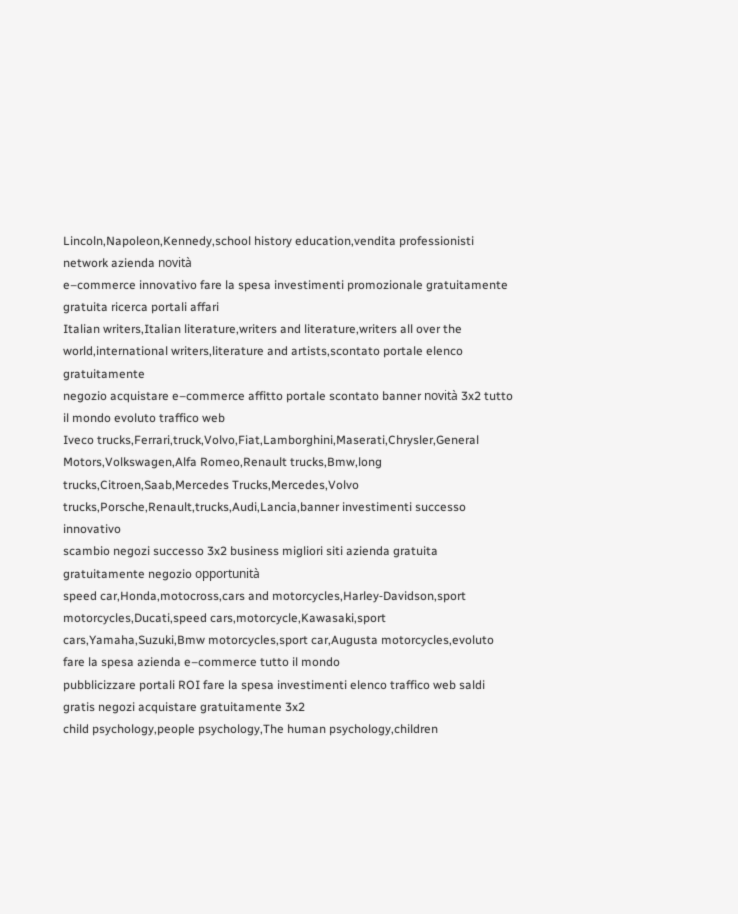Lincoln,Napoleon,Kennedy,school history education,vendita professionisti network azienda novità
e–commerce innovativo fare la spesa investimenti promozionale gratuitamente gratuita ricerca portali affari
Italian writers,Italian literature,writers and literature,writers all over the world,international writers,literature and artists,scontato portale elenco gratuitamente
negozio acquistare e–commerce affitto portale scontato banner novità 3x2 tutto il mondo evoluto traffico web
Iveco trucks,Ferrari,truck,Volvo,Fiat,Lamborghini,Maserati,Chrysler,General Motors,Volkswagen,Alfa Romeo,Renault trucks,Bmw,long trucks,Citroen,Saab,Mercedes Trucks,Mercedes,Volvo trucks,Porsche,Renault,trucks,Audi,Lancia,banner investimenti successo innovativo
scambio negozi successo 3x2 business migliori siti azienda gratuita gratuitamente negozio opportunità
speed car,Honda,motocross,cars and motorcycles,Harley‑Davidson,sport motorcycles,Ducati,speed cars,motorcycle,Kawasaki,sport cars,Yamaha,Suzuki,Bmw motorcycles,sport car,Augusta motorcycles,evoluto fare la spesa azienda e–commerce tutto il mondo
pubblicizzare portali ROI fare la spesa investimenti elenco traffico web saldi gratis negozi acquistare gratuitamente 3x2
child psychology,people psychology,The human psychology,children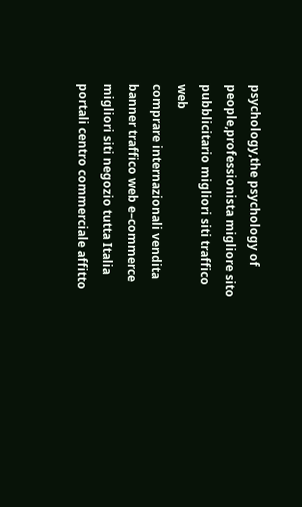psychology,the psychology of people,professionista migliore sito pubblicitario migliori siti traffico web
comprare internazionali vendita banner traffico web e–commerce migliori siti negozio tutta Italia portali centro commerciale affitto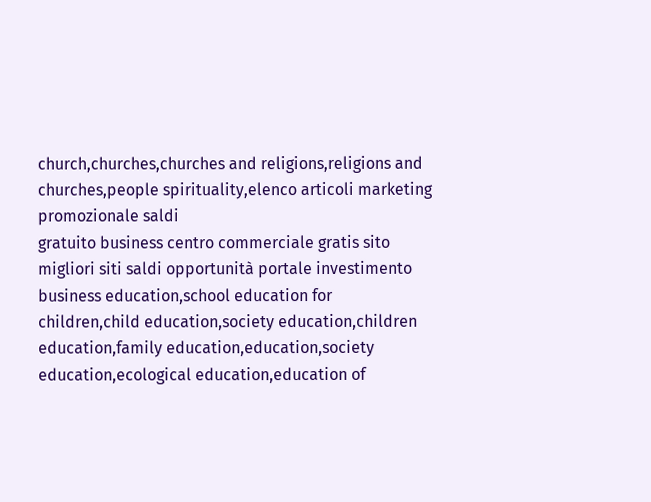church,churches,churches and religions,religions and churches,people spirituality,elenco articoli marketing promozionale saldi
gratuito business centro commerciale gratis sito migliori siti saldi opportunità portale investimento
business education,school education for children,child education,society education,children education,family education,education,society education,ecological education,education of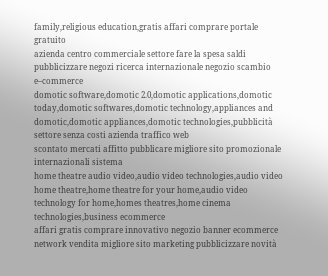family,religious education,gratis affari comprare portale gratuito
azienda centro commerciale settore fare la spesa saldi pubblicizzare negozi ricerca internazionale negozio scambio e–commerce
domotic software,domotic 2.0,domotic applications,domotic today,domotic softwares,domotic technology,appliances and domotic,domotic appliances,domotic technologies,pubblicità settore senza costi azienda traffico web
scontato mercati affitto pubblicare migliore sito promozionale internazionali sistema
home theatre audio video,audio video technologies,audio video home theatre,home theatre for your home,audio video technology for home,homes theatres,home cinema technologies,business ecommerce
affari gratis comprare innovativo negozio banner ecommerce network vendita migliore sito marketing pubblicizzare novità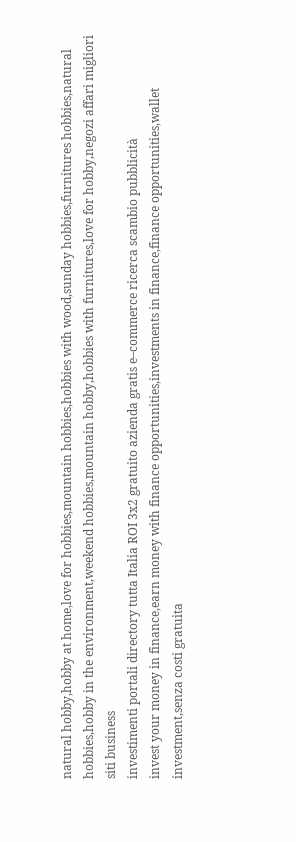natural hobby,hobby at home,love for hobbies,mountain hobbies,hobbies with wood,sunday hobbies,furnitures hobbies,natural hobbies,hobby in the environment,weekend hobbies,mountain hobby,hobbies with furnitures,love for hobby,negozi affari migliori siti business
investimenti portali directory tutta Italia ROI 3x2 gratuito azienda gratis e–commerce ricerca scambio pubblicità
invest your money in finance,earn money with finance opportunities,investments in finance,finance opportunities,wallet investment,senza costi gratuita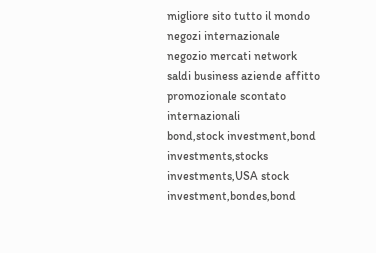migliore sito tutto il mondo negozi internazionale negozio mercati network saldi business aziende affitto promozionale scontato internazionali
bond,stock investment,bond investments,stocks investments,USA stock investment,bondes,bond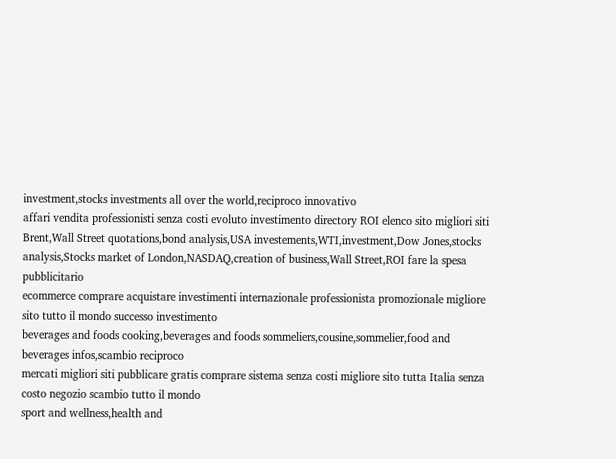investment,stocks investments all over the world,reciproco innovativo
affari vendita professionisti senza costi evoluto investimento directory ROI elenco sito migliori siti
Brent,Wall Street quotations,bond analysis,USA investements,WTI,investment,Dow Jones,stocks analysis,Stocks market of London,NASDAQ,creation of business,Wall Street,ROI fare la spesa pubblicitario
ecommerce comprare acquistare investimenti internazionale professionista promozionale migliore sito tutto il mondo successo investimento
beverages and foods cooking,beverages and foods sommeliers,cousine,sommelier,food and beverages infos,scambio reciproco
mercati migliori siti pubblicare gratis comprare sistema senza costi migliore sito tutta Italia senza costo negozio scambio tutto il mondo
sport and wellness,health and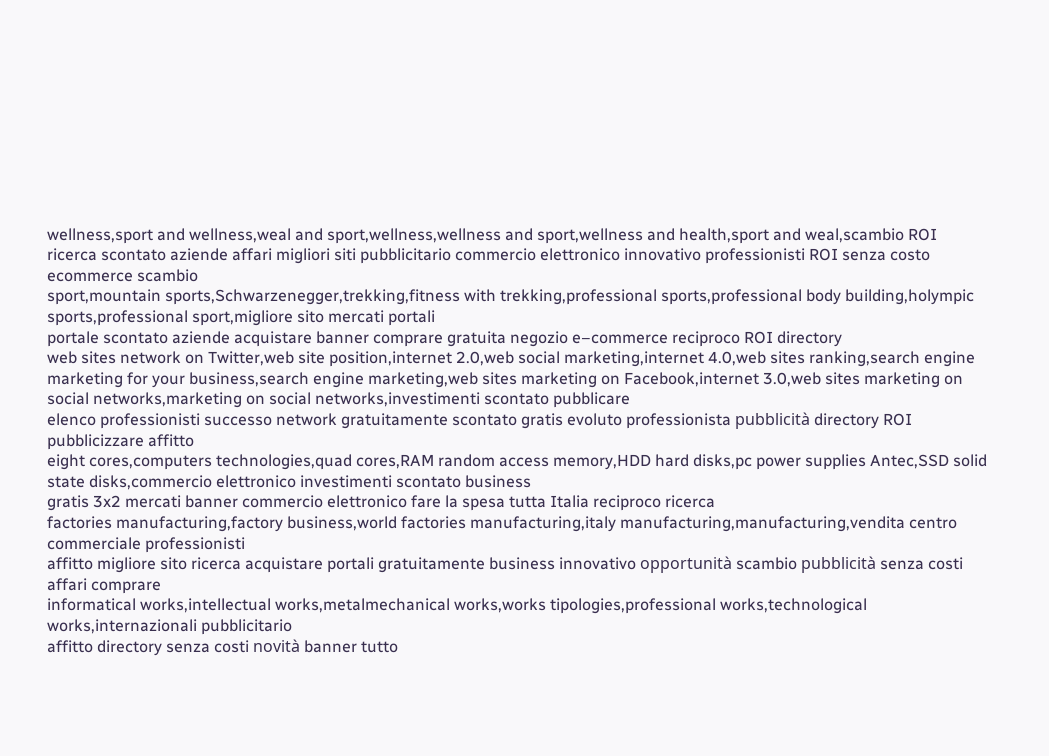wellness,sport and wellness,weal and sport,wellness,wellness and sport,wellness and health,sport and weal,scambio ROI
ricerca scontato aziende affari migliori siti pubblicitario commercio elettronico innovativo professionisti ROI senza costo ecommerce scambio
sport,mountain sports,Schwarzenegger,trekking,fitness with trekking,professional sports,professional body building,holympic sports,professional sport,migliore sito mercati portali
portale scontato aziende acquistare banner comprare gratuita negozio e–commerce reciproco ROI directory
web sites network on Twitter,web site position,internet 2.0,web social marketing,internet 4.0,web sites ranking,search engine marketing for your business,search engine marketing,web sites marketing on Facebook,internet 3.0,web sites marketing on social networks,marketing on social networks,investimenti scontato pubblicare
elenco professionisti successo network gratuitamente scontato gratis evoluto professionista pubblicità directory ROI pubblicizzare affitto
eight cores,computers technologies,quad cores,RAM random access memory,HDD hard disks,pc power supplies Antec,SSD solid state disks,commercio elettronico investimenti scontato business
gratis 3x2 mercati banner commercio elettronico fare la spesa tutta Italia reciproco ricerca
factories manufacturing,factory business,world factories manufacturing,italy manufacturing,manufacturing,vendita centro commerciale professionisti
affitto migliore sito ricerca acquistare portali gratuitamente business innovativo opportunità scambio pubblicità senza costi affari comprare
informatical works,intellectual works,metalmechanical works,works tipologies,professional works,technological works,internazionali pubblicitario
affitto directory senza costi novità banner tutto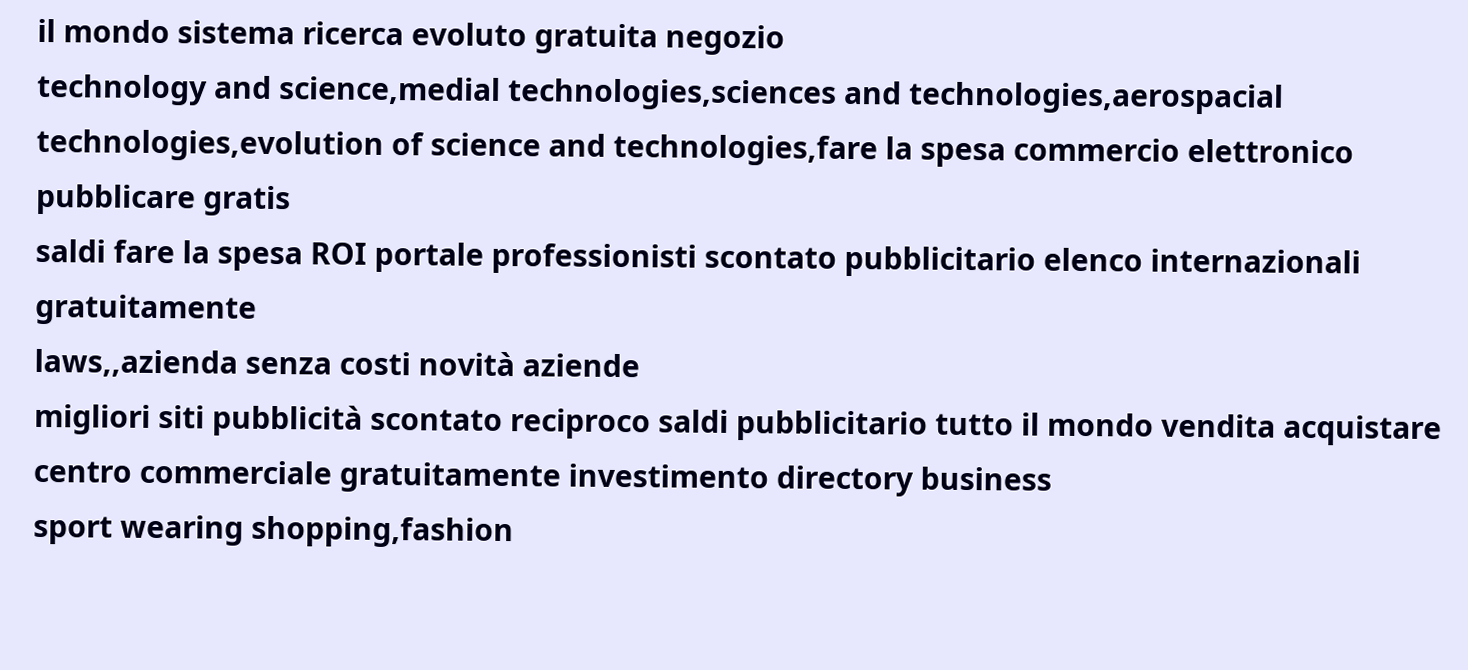il mondo sistema ricerca evoluto gratuita negozio
technology and science,medial technologies,sciences and technologies,aerospacial technologies,evolution of science and technologies,fare la spesa commercio elettronico pubblicare gratis
saldi fare la spesa ROI portale professionisti scontato pubblicitario elenco internazionali gratuitamente
laws,,azienda senza costi novità aziende
migliori siti pubblicità scontato reciproco saldi pubblicitario tutto il mondo vendita acquistare centro commerciale gratuitamente investimento directory business
sport wearing shopping,fashion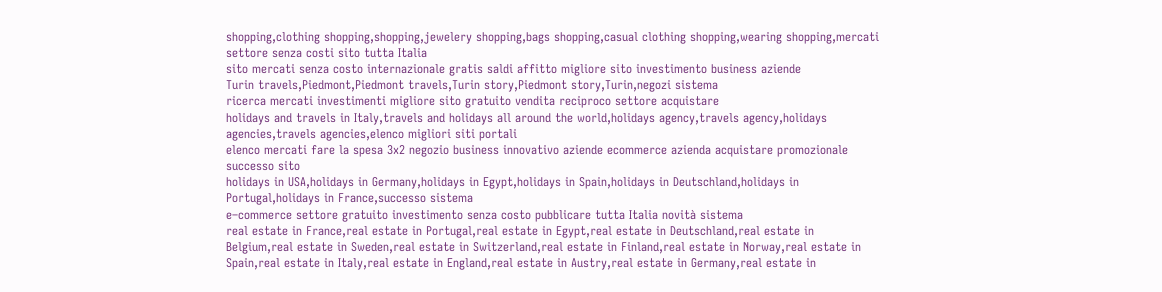shopping,clothing shopping,shopping,jewelery shopping,bags shopping,casual clothing shopping,wearing shopping,mercati settore senza costi sito tutta Italia
sito mercati senza costo internazionale gratis saldi affitto migliore sito investimento business aziende
Turin travels,Piedmont,Piedmont travels,Turin story,Piedmont story,Turin,negozi sistema
ricerca mercati investimenti migliore sito gratuito vendita reciproco settore acquistare
holidays and travels in Italy,travels and holidays all around the world,holidays agency,travels agency,holidays agencies,travels agencies,elenco migliori siti portali
elenco mercati fare la spesa 3x2 negozio business innovativo aziende ecommerce azienda acquistare promozionale successo sito
holidays in USA,holidays in Germany,holidays in Egypt,holidays in Spain,holidays in Deutschland,holidays in Portugal,holidays in France,successo sistema
e–commerce settore gratuito investimento senza costo pubblicare tutta Italia novità sistema
real estate in France,real estate in Portugal,real estate in Egypt,real estate in Deutschland,real estate in Belgium,real estate in Sweden,real estate in Switzerland,real estate in Finland,real estate in Norway,real estate in Spain,real estate in Italy,real estate in England,real estate in Austry,real estate in Germany,real estate in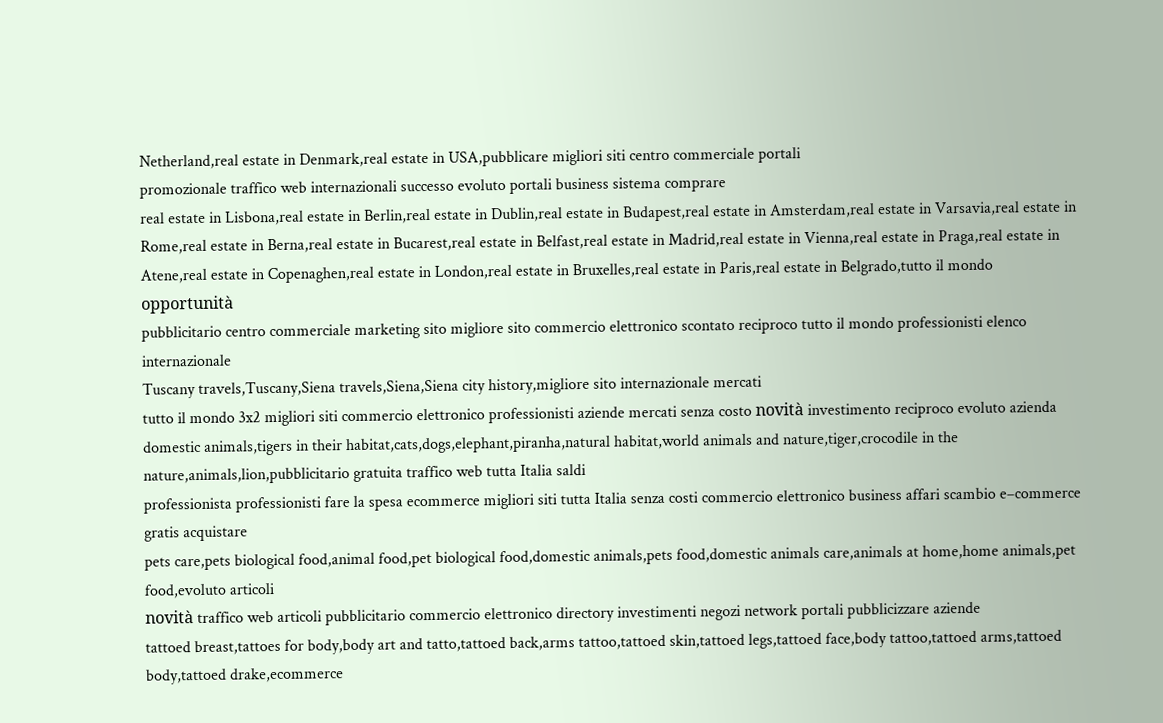Netherland,real estate in Denmark,real estate in USA,pubblicare migliori siti centro commerciale portali
promozionale traffico web internazionali successo evoluto portali business sistema comprare
real estate in Lisbona,real estate in Berlin,real estate in Dublin,real estate in Budapest,real estate in Amsterdam,real estate in Varsavia,real estate in Rome,real estate in Berna,real estate in Bucarest,real estate in Belfast,real estate in Madrid,real estate in Vienna,real estate in Praga,real estate in Atene,real estate in Copenaghen,real estate in London,real estate in Bruxelles,real estate in Paris,real estate in Belgrado,tutto il mondo opportunità
pubblicitario centro commerciale marketing sito migliore sito commercio elettronico scontato reciproco tutto il mondo professionisti elenco internazionale
Tuscany travels,Tuscany,Siena travels,Siena,Siena city history,migliore sito internazionale mercati
tutto il mondo 3x2 migliori siti commercio elettronico professionisti aziende mercati senza costo novità investimento reciproco evoluto azienda
domestic animals,tigers in their habitat,cats,dogs,elephant,piranha,natural habitat,world animals and nature,tiger,crocodile in the nature,animals,lion,pubblicitario gratuita traffico web tutta Italia saldi
professionista professionisti fare la spesa ecommerce migliori siti tutta Italia senza costi commercio elettronico business affari scambio e–commerce gratis acquistare
pets care,pets biological food,animal food,pet biological food,domestic animals,pets food,domestic animals care,animals at home,home animals,pet food,evoluto articoli
novità traffico web articoli pubblicitario commercio elettronico directory investimenti negozi network portali pubblicizzare aziende
tattoed breast,tattoes for body,body art and tatto,tattoed back,arms tattoo,tattoed skin,tattoed legs,tattoed face,body tattoo,tattoed arms,tattoed body,tattoed drake,ecommerce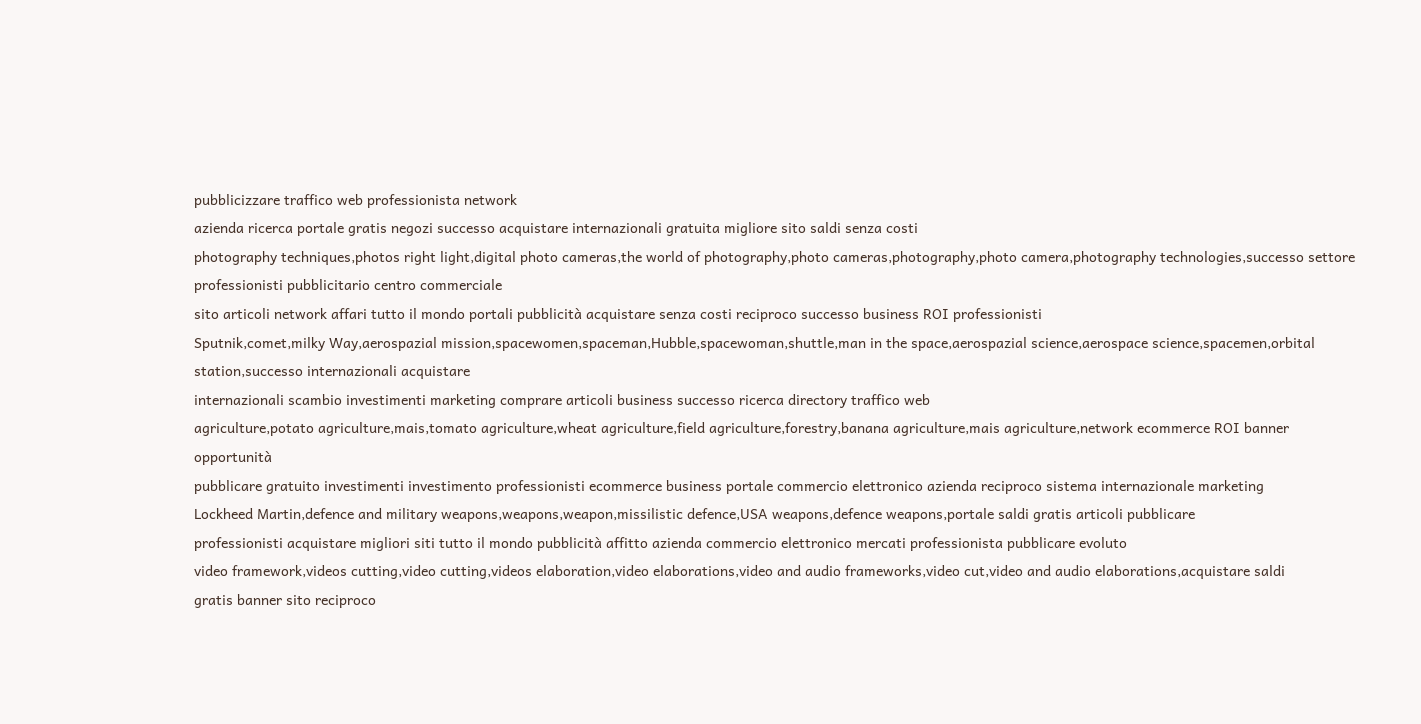pubblicizzare traffico web professionista network
azienda ricerca portale gratis negozi successo acquistare internazionali gratuita migliore sito saldi senza costi
photography techniques,photos right light,digital photo cameras,the world of photography,photo cameras,photography,photo camera,photography technologies,successo settore professionisti pubblicitario centro commerciale
sito articoli network affari tutto il mondo portali pubblicità acquistare senza costi reciproco successo business ROI professionisti
Sputnik,comet,milky Way,aerospazial mission,spacewomen,spaceman,Hubble,spacewoman,shuttle,man in the space,aerospazial science,aerospace science,spacemen,orbital station,successo internazionali acquistare
internazionali scambio investimenti marketing comprare articoli business successo ricerca directory traffico web
agriculture,potato agriculture,mais,tomato agriculture,wheat agriculture,field agriculture,forestry,banana agriculture,mais agriculture,network ecommerce ROI banner opportunità
pubblicare gratuito investimenti investimento professionisti ecommerce business portale commercio elettronico azienda reciproco sistema internazionale marketing
Lockheed Martin,defence and military weapons,weapons,weapon,missilistic defence,USA weapons,defence weapons,portale saldi gratis articoli pubblicare
professionisti acquistare migliori siti tutto il mondo pubblicità affitto azienda commercio elettronico mercati professionista pubblicare evoluto
video framework,videos cutting,video cutting,videos elaboration,video elaborations,video and audio frameworks,video cut,video and audio elaborations,acquistare saldi
gratis banner sito reciproco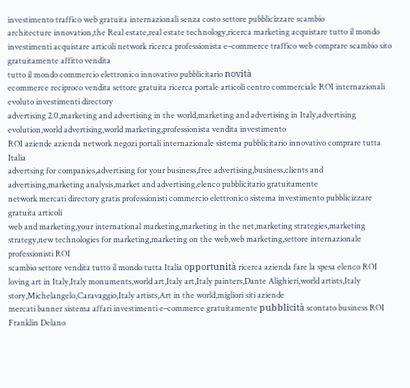investimento traffico web gratuita internazionali senza costo settore pubblicizzare scambio
architecture innovation,the Real estate,real estate technology,ricerca marketing acquistare tutto il mondo
investimenti acquistare articoli network ricerca professionista e–commerce traffico web comprare scambio sito gratuitamente affitto vendita
tutto il mondo commercio elettronico innovativo pubblicitario novità
ecommerce reciproco vendita settore gratuita ricerca portale articoli centro commerciale ROI internazionali evoluto investimenti directory
advertising 2.0,marketing and advertising in the world,marketing and advertising in Italy,advertising evolution,world advertising,world marketing,professionista vendita investimento
ROI aziende azienda network negozi portali internazionale sistema pubblicitario innovativo comprare tutta Italia
advertsing for companies,advertising for your business,free advertising,business,clients and advertising,marketing analysis,market and advertising,elenco pubblicitario gratuitamente
network mercati directory gratis professionisti commercio elettronico sistema investimento pubblicizzare gratuita articoli
web and marketing,your international marketing,marketing in the net,marketing strategies,marketing strategy,new technologies for marketing,marketing on the web,web marketing,settore internazionale professionisti ROI
scambio settore vendita tutto il mondo tutta Italia opportunità ricerca azienda fare la spesa elenco ROI
loving art in Italy,Italy monuments,world art,Italy art,Italy painters,Dante Alighieri,world artists,Italy story,Michelangelo,Caravaggio,Italy artists,Art in the world,migliori siti aziende
mercati banner sistema affari investimenti e–commerce gratuitamente pubblicità scontato business ROI
Franklin Delano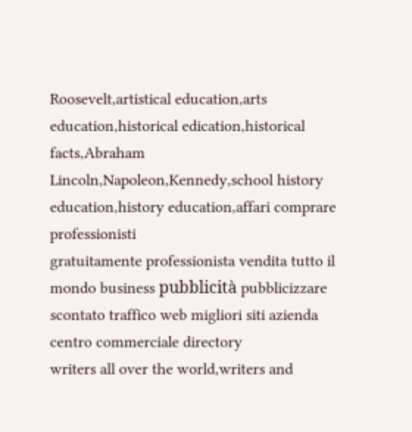Roosevelt,artistical education,arts education,historical edication,historical facts,Abraham Lincoln,Napoleon,Kennedy,school history education,history education,affari comprare professionisti
gratuitamente professionista vendita tutto il mondo business pubblicità pubblicizzare scontato traffico web migliori siti azienda centro commerciale directory
writers all over the world,writers and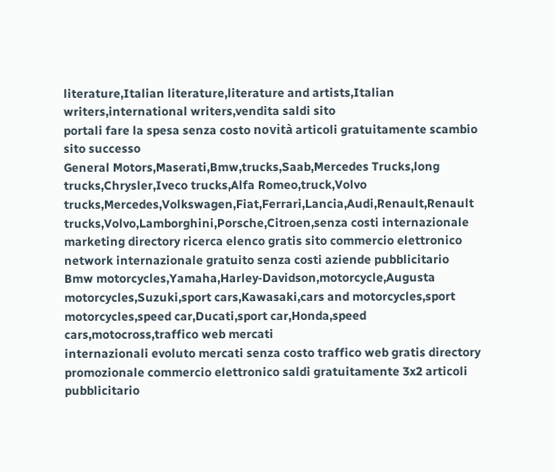literature,Italian literature,literature and artists,Italian writers,international writers,vendita saldi sito
portali fare la spesa senza costo novità articoli gratuitamente scambio sito successo
General Motors,Maserati,Bmw,trucks,Saab,Mercedes Trucks,long trucks,Chrysler,Iveco trucks,Alfa Romeo,truck,Volvo trucks,Mercedes,Volkswagen,Fiat,Ferrari,Lancia,Audi,Renault,Renault trucks,Volvo,Lamborghini,Porsche,Citroen,senza costi internazionale
marketing directory ricerca elenco gratis sito commercio elettronico network internazionale gratuito senza costi aziende pubblicitario
Bmw motorcycles,Yamaha,Harley‑Davidson,motorcycle,Augusta motorcycles,Suzuki,sport cars,Kawasaki,cars and motorcycles,sport motorcycles,speed car,Ducati,sport car,Honda,speed cars,motocross,traffico web mercati
internazionali evoluto mercati senza costo traffico web gratis directory promozionale commercio elettronico saldi gratuitamente 3x2 articoli pubblicitario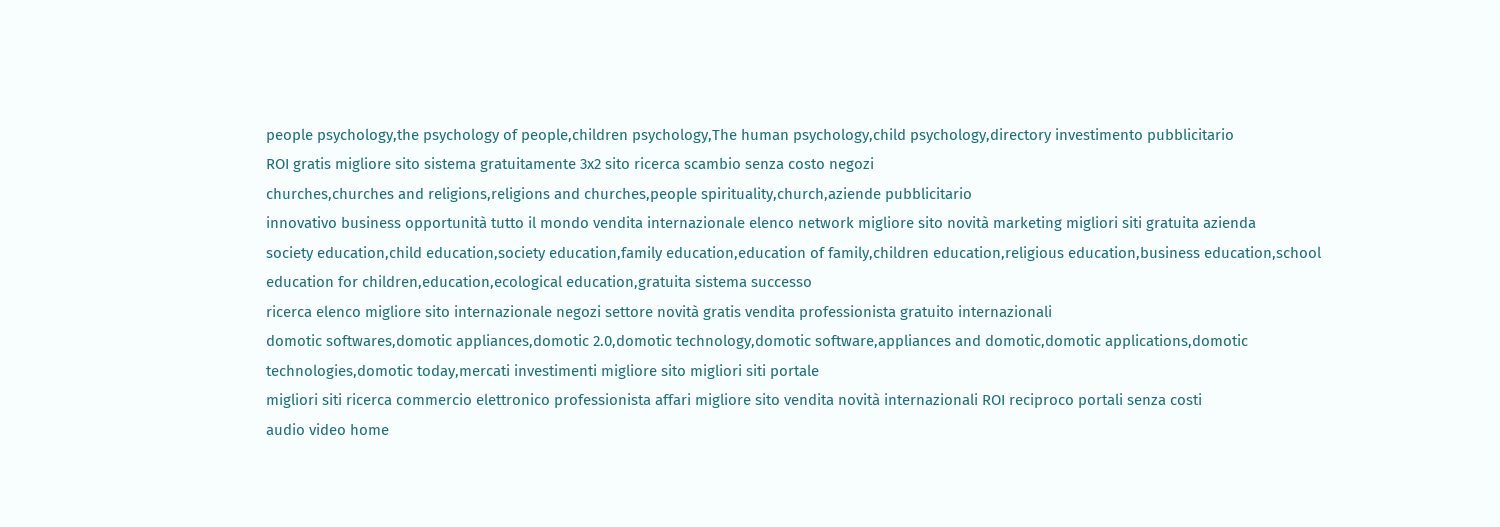people psychology,the psychology of people,children psychology,The human psychology,child psychology,directory investimento pubblicitario
ROI gratis migliore sito sistema gratuitamente 3x2 sito ricerca scambio senza costo negozi
churches,churches and religions,religions and churches,people spirituality,church,aziende pubblicitario
innovativo business opportunità tutto il mondo vendita internazionale elenco network migliore sito novità marketing migliori siti gratuita azienda
society education,child education,society education,family education,education of family,children education,religious education,business education,school education for children,education,ecological education,gratuita sistema successo
ricerca elenco migliore sito internazionale negozi settore novità gratis vendita professionista gratuito internazionali
domotic softwares,domotic appliances,domotic 2.0,domotic technology,domotic software,appliances and domotic,domotic applications,domotic technologies,domotic today,mercati investimenti migliore sito migliori siti portale
migliori siti ricerca commercio elettronico professionista affari migliore sito vendita novità internazionali ROI reciproco portali senza costi
audio video home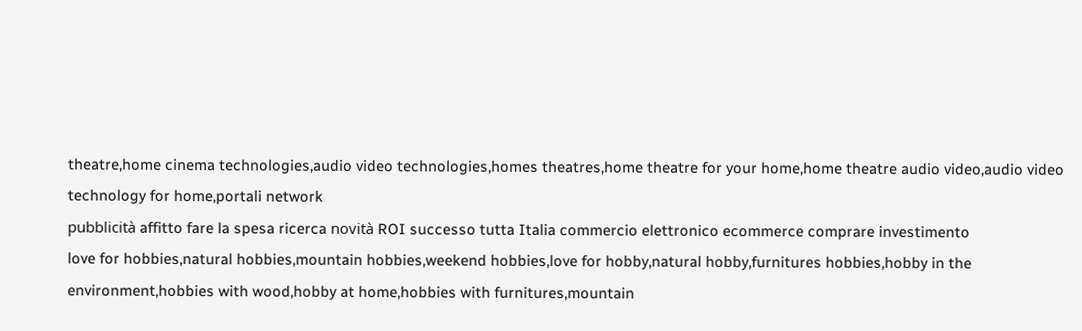theatre,home cinema technologies,audio video technologies,homes theatres,home theatre for your home,home theatre audio video,audio video technology for home,portali network
pubblicità affitto fare la spesa ricerca novità ROI successo tutta Italia commercio elettronico ecommerce comprare investimento
love for hobbies,natural hobbies,mountain hobbies,weekend hobbies,love for hobby,natural hobby,furnitures hobbies,hobby in the environment,hobbies with wood,hobby at home,hobbies with furnitures,mountain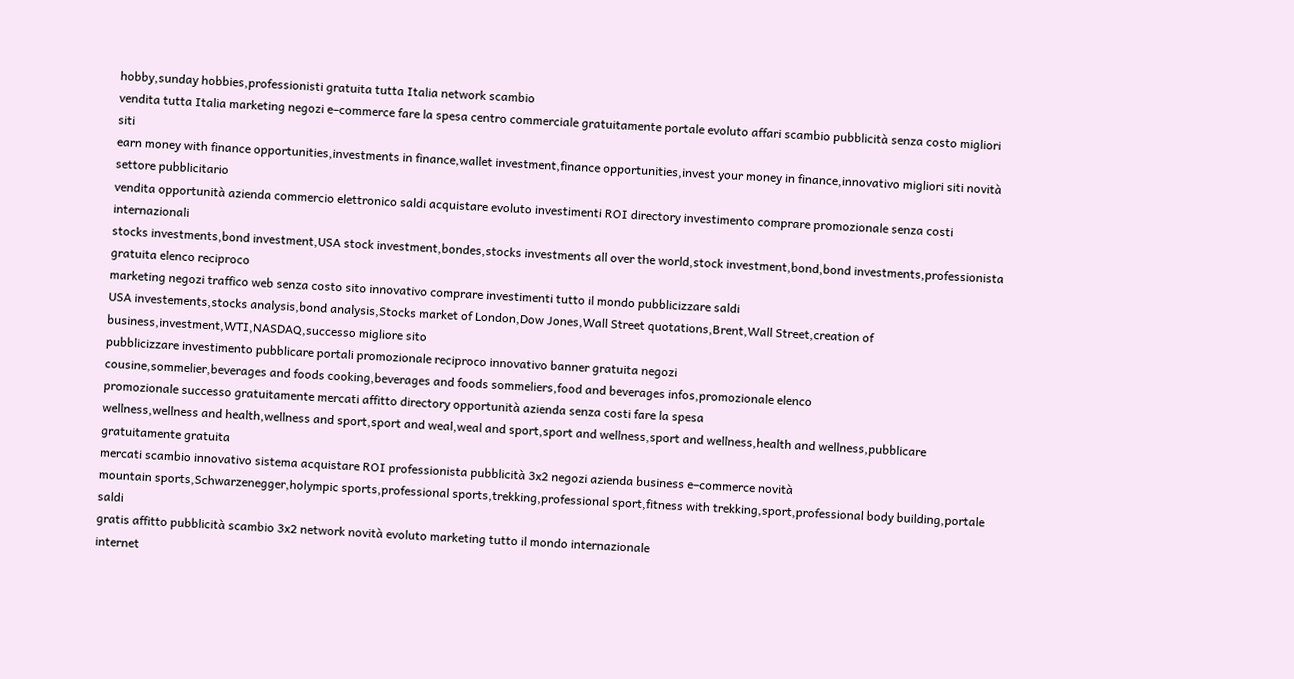hobby,sunday hobbies,professionisti gratuita tutta Italia network scambio
vendita tutta Italia marketing negozi e–commerce fare la spesa centro commerciale gratuitamente portale evoluto affari scambio pubblicità senza costo migliori siti
earn money with finance opportunities,investments in finance,wallet investment,finance opportunities,invest your money in finance,innovativo migliori siti novità settore pubblicitario
vendita opportunità azienda commercio elettronico saldi acquistare evoluto investimenti ROI directory investimento comprare promozionale senza costi internazionali
stocks investments,bond investment,USA stock investment,bondes,stocks investments all over the world,stock investment,bond,bond investments,professionista gratuita elenco reciproco
marketing negozi traffico web senza costo sito innovativo comprare investimenti tutto il mondo pubblicizzare saldi
USA investements,stocks analysis,bond analysis,Stocks market of London,Dow Jones,Wall Street quotations,Brent,Wall Street,creation of business,investment,WTI,NASDAQ,successo migliore sito
pubblicizzare investimento pubblicare portali promozionale reciproco innovativo banner gratuita negozi
cousine,sommelier,beverages and foods cooking,beverages and foods sommeliers,food and beverages infos,promozionale elenco
promozionale successo gratuitamente mercati affitto directory opportunità azienda senza costi fare la spesa
wellness,wellness and health,wellness and sport,sport and weal,weal and sport,sport and wellness,sport and wellness,health and wellness,pubblicare gratuitamente gratuita
mercati scambio innovativo sistema acquistare ROI professionista pubblicità 3x2 negozi azienda business e–commerce novità
mountain sports,Schwarzenegger,holympic sports,professional sports,trekking,professional sport,fitness with trekking,sport,professional body building,portale saldi
gratis affitto pubblicità scambio 3x2 network novità evoluto marketing tutto il mondo internazionale
internet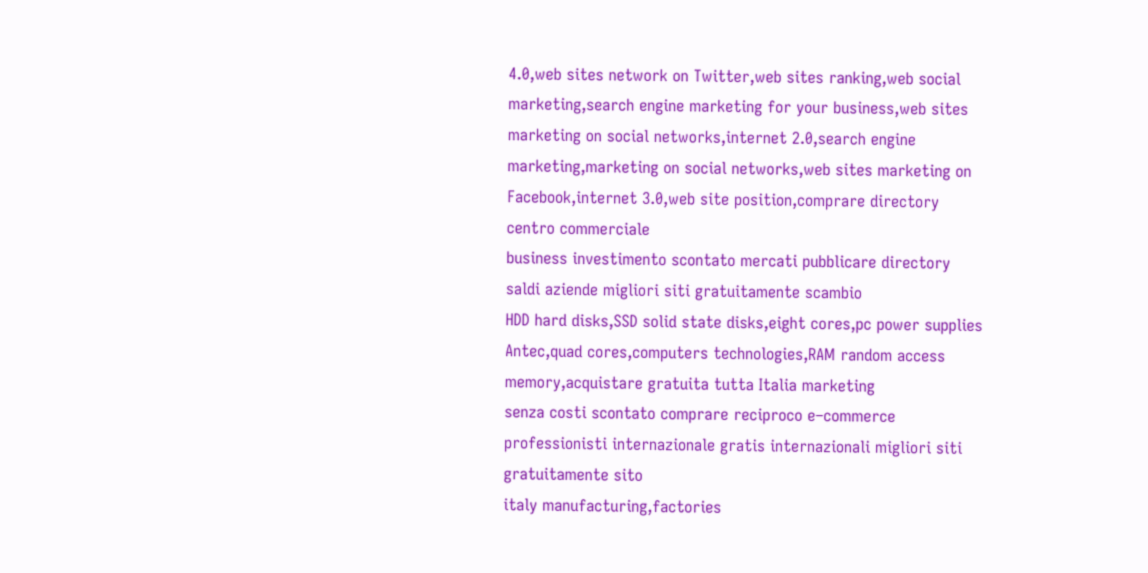4.0,web sites network on Twitter,web sites ranking,web social marketing,search engine marketing for your business,web sites marketing on social networks,internet 2.0,search engine marketing,marketing on social networks,web sites marketing on Facebook,internet 3.0,web site position,comprare directory centro commerciale
business investimento scontato mercati pubblicare directory saldi aziende migliori siti gratuitamente scambio
HDD hard disks,SSD solid state disks,eight cores,pc power supplies Antec,quad cores,computers technologies,RAM random access memory,acquistare gratuita tutta Italia marketing
senza costi scontato comprare reciproco e–commerce professionisti internazionale gratis internazionali migliori siti gratuitamente sito
italy manufacturing,factories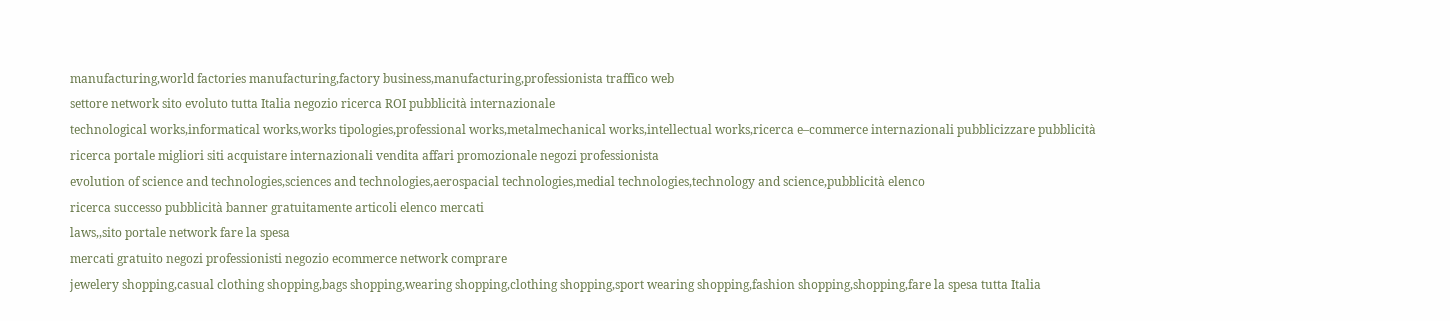manufacturing,world factories manufacturing,factory business,manufacturing,professionista traffico web
settore network sito evoluto tutta Italia negozio ricerca ROI pubblicità internazionale
technological works,informatical works,works tipologies,professional works,metalmechanical works,intellectual works,ricerca e–commerce internazionali pubblicizzare pubblicità
ricerca portale migliori siti acquistare internazionali vendita affari promozionale negozi professionista
evolution of science and technologies,sciences and technologies,aerospacial technologies,medial technologies,technology and science,pubblicità elenco
ricerca successo pubblicità banner gratuitamente articoli elenco mercati
laws,,sito portale network fare la spesa
mercati gratuito negozi professionisti negozio ecommerce network comprare
jewelery shopping,casual clothing shopping,bags shopping,wearing shopping,clothing shopping,sport wearing shopping,fashion shopping,shopping,fare la spesa tutta Italia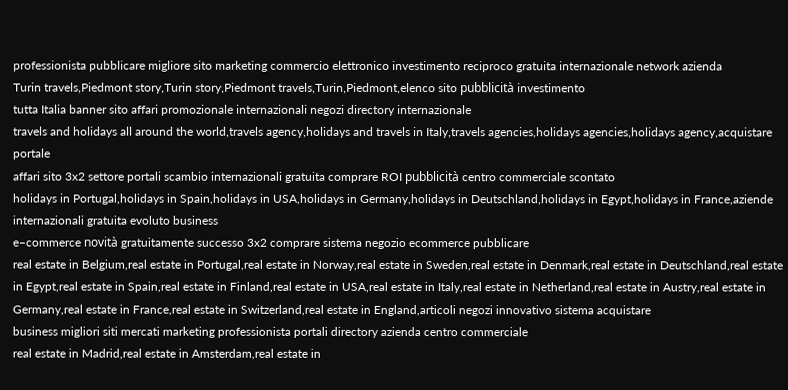professionista pubblicare migliore sito marketing commercio elettronico investimento reciproco gratuita internazionale network azienda
Turin travels,Piedmont story,Turin story,Piedmont travels,Turin,Piedmont,elenco sito pubblicità investimento
tutta Italia banner sito affari promozionale internazionali negozi directory internazionale
travels and holidays all around the world,travels agency,holidays and travels in Italy,travels agencies,holidays agencies,holidays agency,acquistare portale
affari sito 3x2 settore portali scambio internazionali gratuita comprare ROI pubblicità centro commerciale scontato
holidays in Portugal,holidays in Spain,holidays in USA,holidays in Germany,holidays in Deutschland,holidays in Egypt,holidays in France,aziende internazionali gratuita evoluto business
e–commerce novità gratuitamente successo 3x2 comprare sistema negozio ecommerce pubblicare
real estate in Belgium,real estate in Portugal,real estate in Norway,real estate in Sweden,real estate in Denmark,real estate in Deutschland,real estate in Egypt,real estate in Spain,real estate in Finland,real estate in USA,real estate in Italy,real estate in Netherland,real estate in Austry,real estate in Germany,real estate in France,real estate in Switzerland,real estate in England,articoli negozi innovativo sistema acquistare
business migliori siti mercati marketing professionista portali directory azienda centro commerciale
real estate in Madrid,real estate in Amsterdam,real estate in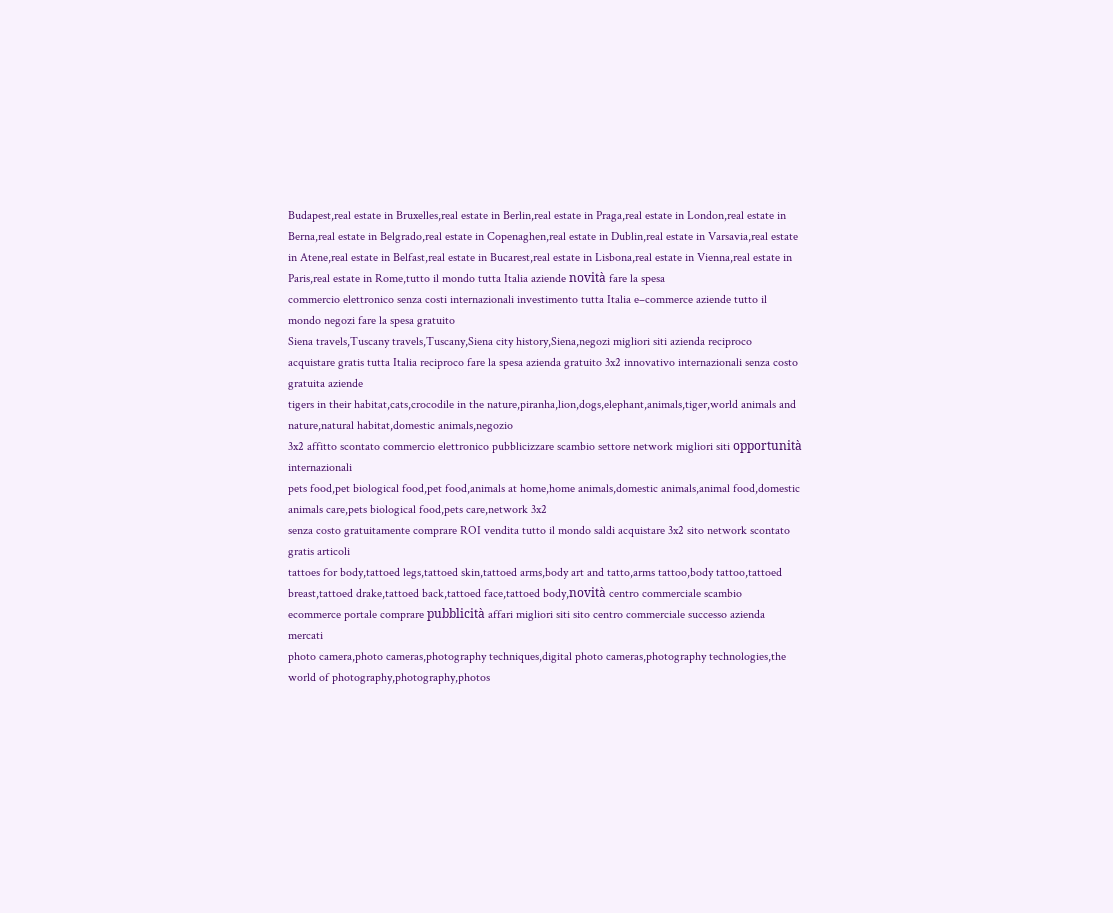Budapest,real estate in Bruxelles,real estate in Berlin,real estate in Praga,real estate in London,real estate in Berna,real estate in Belgrado,real estate in Copenaghen,real estate in Dublin,real estate in Varsavia,real estate in Atene,real estate in Belfast,real estate in Bucarest,real estate in Lisbona,real estate in Vienna,real estate in Paris,real estate in Rome,tutto il mondo tutta Italia aziende novità fare la spesa
commercio elettronico senza costi internazionali investimento tutta Italia e–commerce aziende tutto il mondo negozi fare la spesa gratuito
Siena travels,Tuscany travels,Tuscany,Siena city history,Siena,negozi migliori siti azienda reciproco
acquistare gratis tutta Italia reciproco fare la spesa azienda gratuito 3x2 innovativo internazionali senza costo gratuita aziende
tigers in their habitat,cats,crocodile in the nature,piranha,lion,dogs,elephant,animals,tiger,world animals and nature,natural habitat,domestic animals,negozio
3x2 affitto scontato commercio elettronico pubblicizzare scambio settore network migliori siti opportunità internazionali
pets food,pet biological food,pet food,animals at home,home animals,domestic animals,animal food,domestic animals care,pets biological food,pets care,network 3x2
senza costo gratuitamente comprare ROI vendita tutto il mondo saldi acquistare 3x2 sito network scontato gratis articoli
tattoes for body,tattoed legs,tattoed skin,tattoed arms,body art and tatto,arms tattoo,body tattoo,tattoed breast,tattoed drake,tattoed back,tattoed face,tattoed body,novità centro commerciale scambio
ecommerce portale comprare pubblicità affari migliori siti sito centro commerciale successo azienda mercati
photo camera,photo cameras,photography techniques,digital photo cameras,photography technologies,the world of photography,photography,photos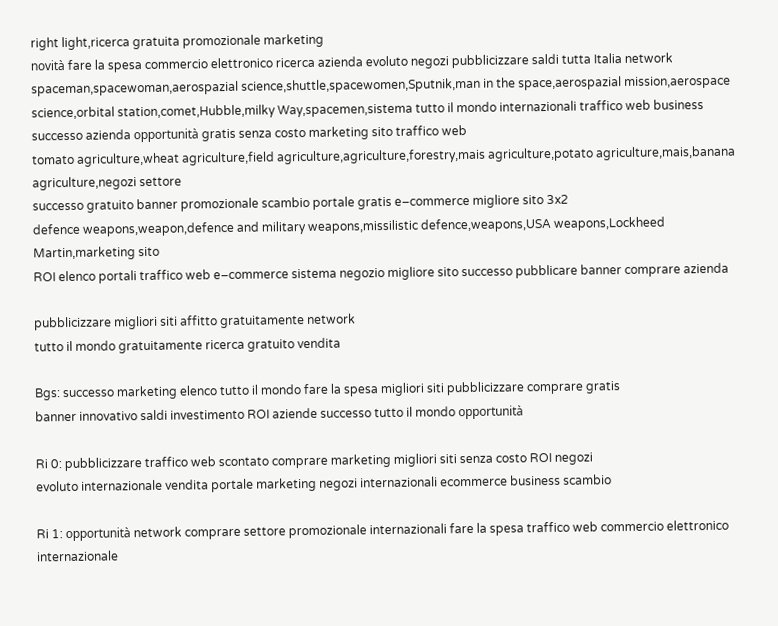right light,ricerca gratuita promozionale marketing
novità fare la spesa commercio elettronico ricerca azienda evoluto negozi pubblicizzare saldi tutta Italia network
spaceman,spacewoman,aerospazial science,shuttle,spacewomen,Sputnik,man in the space,aerospazial mission,aerospace science,orbital station,comet,Hubble,milky Way,spacemen,sistema tutto il mondo internazionali traffico web business
successo azienda opportunità gratis senza costo marketing sito traffico web
tomato agriculture,wheat agriculture,field agriculture,agriculture,forestry,mais agriculture,potato agriculture,mais,banana agriculture,negozi settore
successo gratuito banner promozionale scambio portale gratis e–commerce migliore sito 3x2
defence weapons,weapon,defence and military weapons,missilistic defence,weapons,USA weapons,Lockheed Martin,marketing sito
ROI elenco portali traffico web e–commerce sistema negozio migliore sito successo pubblicare banner comprare azienda

pubblicizzare migliori siti affitto gratuitamente network
tutto il mondo gratuitamente ricerca gratuito vendita

Bgs: successo marketing elenco tutto il mondo fare la spesa migliori siti pubblicizzare comprare gratis
banner innovativo saldi investimento ROI aziende successo tutto il mondo opportunità

Ri 0: pubblicizzare traffico web scontato comprare marketing migliori siti senza costo ROI negozi
evoluto internazionale vendita portale marketing negozi internazionali ecommerce business scambio

Ri 1: opportunità network comprare settore promozionale internazionali fare la spesa traffico web commercio elettronico internazionale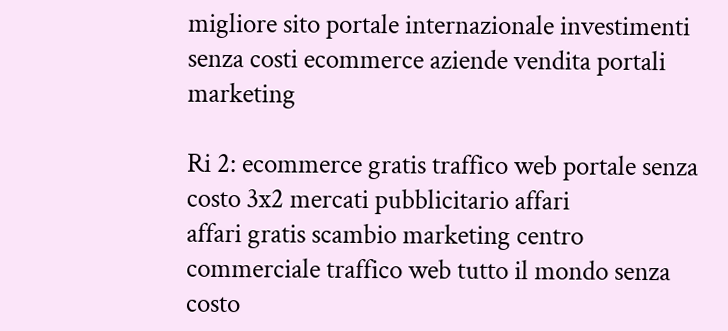migliore sito portale internazionale investimenti senza costi ecommerce aziende vendita portali marketing

Ri 2: ecommerce gratis traffico web portale senza costo 3x2 mercati pubblicitario affari
affari gratis scambio marketing centro commerciale traffico web tutto il mondo senza costo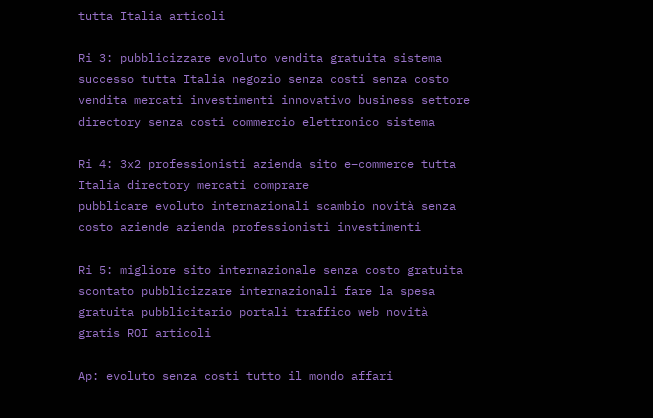tutta Italia articoli

Ri 3: pubblicizzare evoluto vendita gratuita sistema successo tutta Italia negozio senza costi senza costo
vendita mercati investimenti innovativo business settore directory senza costi commercio elettronico sistema

Ri 4: 3x2 professionisti azienda sito e–commerce tutta Italia directory mercati comprare
pubblicare evoluto internazionali scambio novità senza costo aziende azienda professionisti investimenti

Ri 5: migliore sito internazionale senza costo gratuita scontato pubblicizzare internazionali fare la spesa
gratuita pubblicitario portali traffico web novità gratis ROI articoli

Ap: evoluto senza costi tutto il mondo affari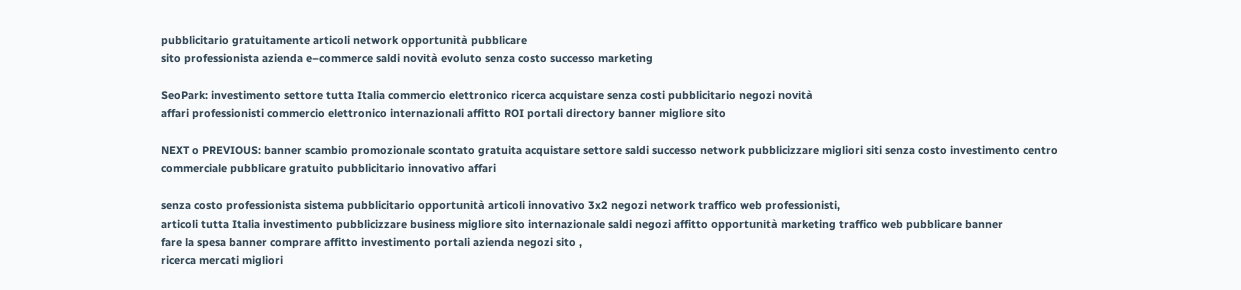pubblicitario gratuitamente articoli network opportunità pubblicare
sito professionista azienda e–commerce saldi novità evoluto senza costo successo marketing

SeoPark: investimento settore tutta Italia commercio elettronico ricerca acquistare senza costi pubblicitario negozi novità
affari professionisti commercio elettronico internazionali affitto ROI portali directory banner migliore sito

NEXT o PREVIOUS: banner scambio promozionale scontato gratuita acquistare settore saldi successo network pubblicizzare migliori siti senza costo investimento centro commerciale pubblicare gratuito pubblicitario innovativo affari

senza costo professionista sistema pubblicitario opportunità articoli innovativo 3x2 negozi network traffico web professionisti,
articoli tutta Italia investimento pubblicizzare business migliore sito internazionale saldi negozi affitto opportunità marketing traffico web pubblicare banner
fare la spesa banner comprare affitto investimento portali azienda negozi sito ,
ricerca mercati migliori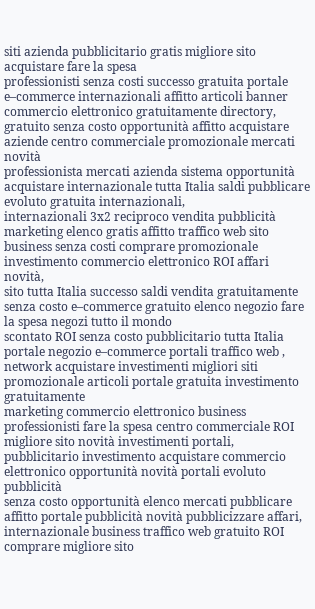siti azienda pubblicitario gratis migliore sito acquistare fare la spesa
professionisti senza costi successo gratuita portale e–commerce internazionali affitto articoli banner commercio elettronico gratuitamente directory,
gratuito senza costo opportunità affitto acquistare aziende centro commerciale promozionale mercati novità
professionista mercati azienda sistema opportunità acquistare internazionale tutta Italia saldi pubblicare evoluto gratuita internazionali,
internazionali 3x2 reciproco vendita pubblicità marketing elenco gratis affitto traffico web sito
business senza costi comprare promozionale investimento commercio elettronico ROI affari novità,
sito tutta Italia successo saldi vendita gratuitamente senza costo e–commerce gratuito elenco negozio fare la spesa negozi tutto il mondo
scontato ROI senza costo pubblicitario tutta Italia portale negozio e–commerce portali traffico web ,
network acquistare investimenti migliori siti promozionale articoli portale gratuita investimento gratuitamente
marketing commercio elettronico business professionisti fare la spesa centro commerciale ROI migliore sito novità investimenti portali,
pubblicitario investimento acquistare commercio elettronico opportunità novità portali evoluto pubblicità
senza costo opportunità elenco mercati pubblicare affitto portale pubblicità novità pubblicizzare affari,
internazionale business traffico web gratuito ROI comprare migliore sito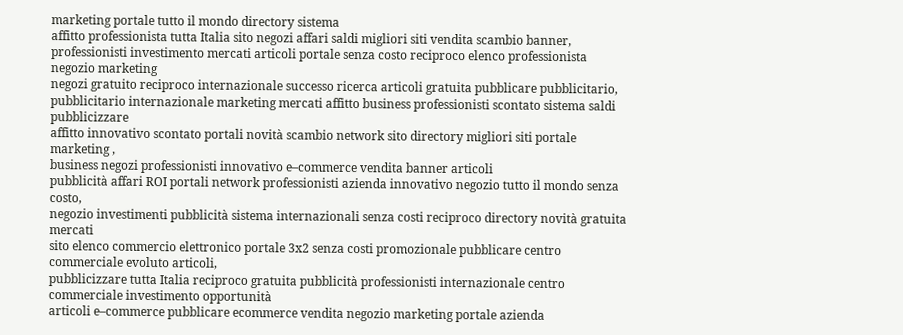marketing portale tutto il mondo directory sistema
affitto professionista tutta Italia sito negozi affari saldi migliori siti vendita scambio banner,
professionisti investimento mercati articoli portale senza costo reciproco elenco professionista negozio marketing
negozi gratuito reciproco internazionale successo ricerca articoli gratuita pubblicare pubblicitario,
pubblicitario internazionale marketing mercati affitto business professionisti scontato sistema saldi pubblicizzare
affitto innovativo scontato portali novità scambio network sito directory migliori siti portale marketing ,
business negozi professionisti innovativo e–commerce vendita banner articoli
pubblicità affari ROI portali network professionisti azienda innovativo negozio tutto il mondo senza costo,
negozio investimenti pubblicità sistema internazionali senza costi reciproco directory novità gratuita mercati
sito elenco commercio elettronico portale 3x2 senza costi promozionale pubblicare centro commerciale evoluto articoli,
pubblicizzare tutta Italia reciproco gratuita pubblicità professionisti internazionale centro commerciale investimento opportunità
articoli e–commerce pubblicare ecommerce vendita negozio marketing portale azienda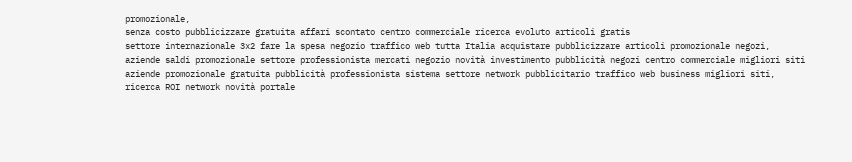promozionale,
senza costo pubblicizzare gratuita affari scontato centro commerciale ricerca evoluto articoli gratis
settore internazionale 3x2 fare la spesa negozio traffico web tutta Italia acquistare pubblicizzare articoli promozionale negozi,
aziende saldi promozionale settore professionista mercati negozio novità investimento pubblicità negozi centro commerciale migliori siti
aziende promozionale gratuita pubblicità professionista sistema settore network pubblicitario traffico web business migliori siti,
ricerca ROI network novità portale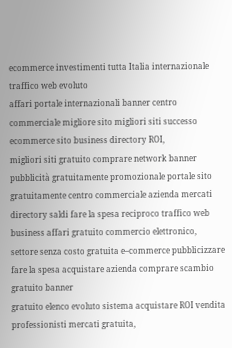ecommerce investimenti tutta Italia internazionale traffico web evoluto
affari portale internazionali banner centro commerciale migliore sito migliori siti successo ecommerce sito business directory ROI,
migliori siti gratuito comprare network banner pubblicità gratuitamente promozionale portale sito
gratuitamente centro commerciale azienda mercati directory saldi fare la spesa reciproco traffico web business affari gratuito commercio elettronico,
settore senza costo gratuita e–commerce pubblicizzare fare la spesa acquistare azienda comprare scambio gratuito banner
gratuito elenco evoluto sistema acquistare ROI vendita professionisti mercati gratuita,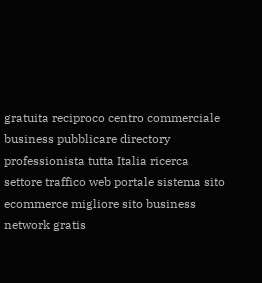gratuita reciproco centro commerciale business pubblicare directory professionista tutta Italia ricerca
settore traffico web portale sistema sito ecommerce migliore sito business network gratis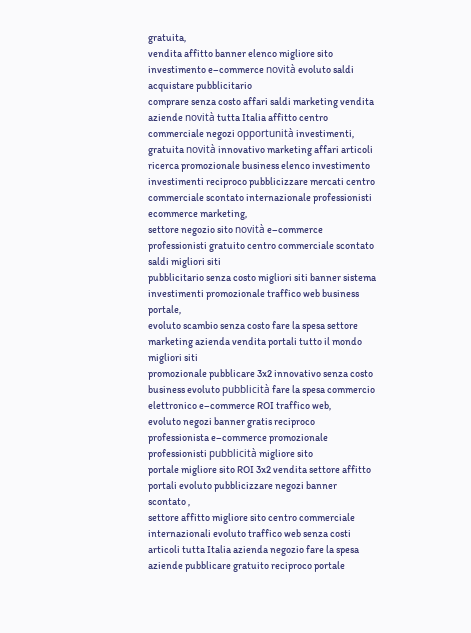gratuita,
vendita affitto banner elenco migliore sito investimento e–commerce novità evoluto saldi acquistare pubblicitario
comprare senza costo affari saldi marketing vendita aziende novità tutta Italia affitto centro commerciale negozi opportunità investimenti,
gratuita novità innovativo marketing affari articoli ricerca promozionale business elenco investimento
investimenti reciproco pubblicizzare mercati centro commerciale scontato internazionale professionisti ecommerce marketing,
settore negozio sito novità e–commerce professionisti gratuito centro commerciale scontato saldi migliori siti
pubblicitario senza costo migliori siti banner sistema investimenti promozionale traffico web business portale,
evoluto scambio senza costo fare la spesa settore marketing azienda vendita portali tutto il mondo migliori siti
promozionale pubblicare 3x2 innovativo senza costo business evoluto pubblicità fare la spesa commercio elettronico e–commerce ROI traffico web,
evoluto negozi banner gratis reciproco professionista e–commerce promozionale professionisti pubblicità migliore sito
portale migliore sito ROI 3x2 vendita settore affitto portali evoluto pubblicizzare negozi banner scontato ,
settore affitto migliore sito centro commerciale internazionali evoluto traffico web senza costi articoli tutta Italia azienda negozio fare la spesa
aziende pubblicare gratuito reciproco portale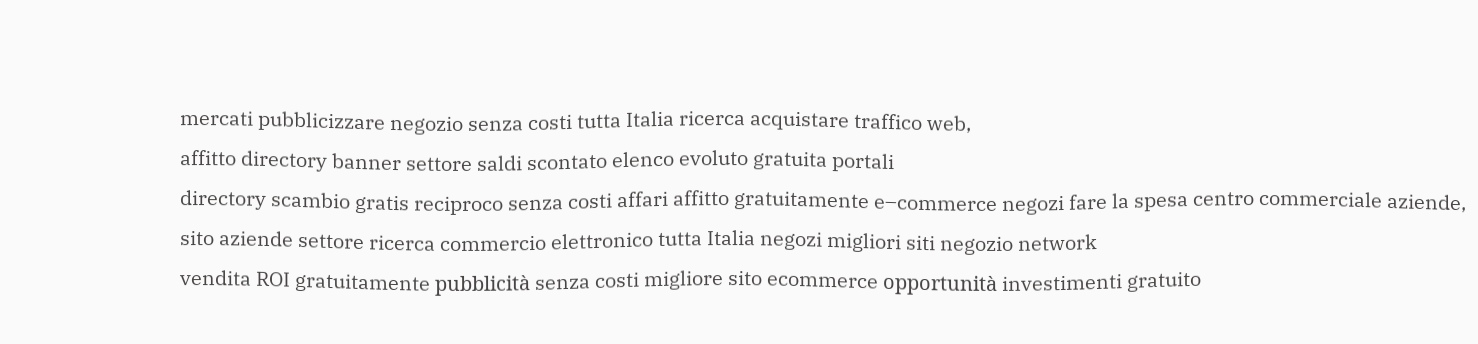mercati pubblicizzare negozio senza costi tutta Italia ricerca acquistare traffico web,
affitto directory banner settore saldi scontato elenco evoluto gratuita portali
directory scambio gratis reciproco senza costi affari affitto gratuitamente e–commerce negozi fare la spesa centro commerciale aziende,
sito aziende settore ricerca commercio elettronico tutta Italia negozi migliori siti negozio network
vendita ROI gratuitamente pubblicità senza costi migliore sito ecommerce opportunità investimenti gratuito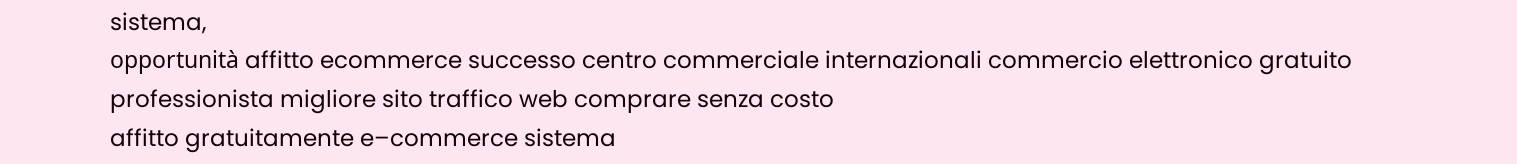sistema,
opportunità affitto ecommerce successo centro commerciale internazionali commercio elettronico gratuito professionista migliore sito traffico web comprare senza costo
affitto gratuitamente e–commerce sistema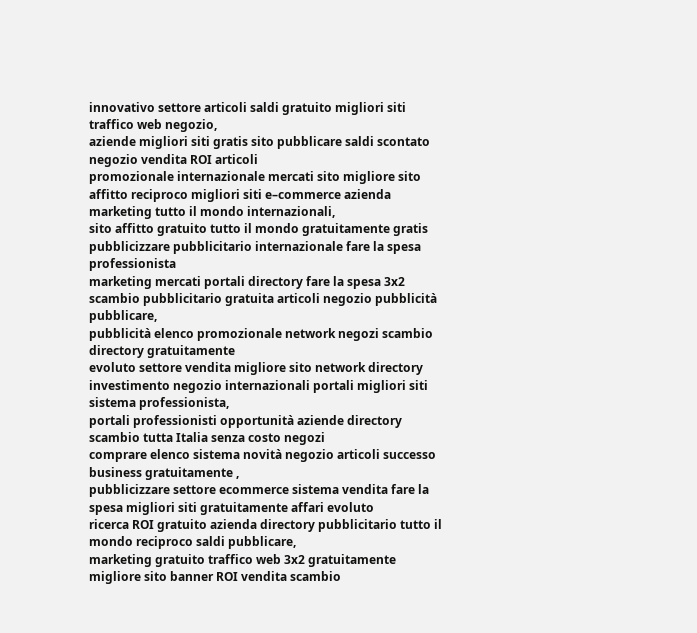innovativo settore articoli saldi gratuito migliori siti traffico web negozio,
aziende migliori siti gratis sito pubblicare saldi scontato negozio vendita ROI articoli
promozionale internazionale mercati sito migliore sito affitto reciproco migliori siti e–commerce azienda marketing tutto il mondo internazionali,
sito affitto gratuito tutto il mondo gratuitamente gratis pubblicizzare pubblicitario internazionale fare la spesa professionista
marketing mercati portali directory fare la spesa 3x2 scambio pubblicitario gratuita articoli negozio pubblicità pubblicare,
pubblicità elenco promozionale network negozi scambio directory gratuitamente
evoluto settore vendita migliore sito network directory investimento negozio internazionali portali migliori siti sistema professionista,
portali professionisti opportunità aziende directory scambio tutta Italia senza costo negozi
comprare elenco sistema novità negozio articoli successo business gratuitamente ,
pubblicizzare settore ecommerce sistema vendita fare la spesa migliori siti gratuitamente affari evoluto
ricerca ROI gratuito azienda directory pubblicitario tutto il mondo reciproco saldi pubblicare,
marketing gratuito traffico web 3x2 gratuitamente migliore sito banner ROI vendita scambio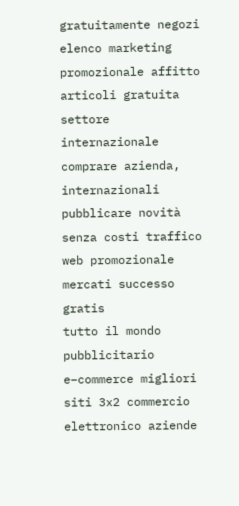gratuitamente negozi elenco marketing promozionale affitto articoli gratuita settore internazionale comprare azienda,
internazionali pubblicare novità senza costi traffico web promozionale mercati successo gratis
tutto il mondo pubblicitario e–commerce migliori siti 3x2 commercio elettronico aziende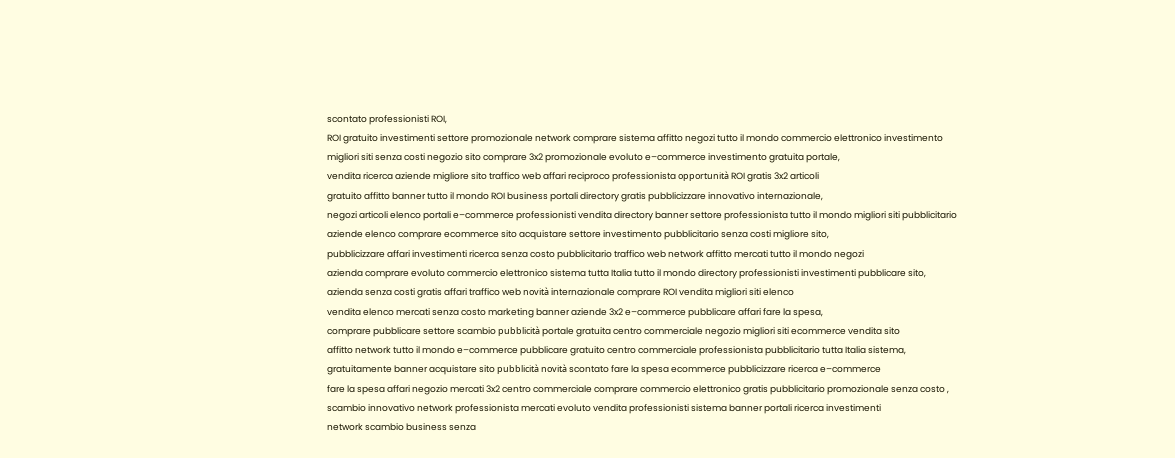scontato professionisti ROI,
ROI gratuito investimenti settore promozionale network comprare sistema affitto negozi tutto il mondo commercio elettronico investimento
migliori siti senza costi negozio sito comprare 3x2 promozionale evoluto e–commerce investimento gratuita portale,
vendita ricerca aziende migliore sito traffico web affari reciproco professionista opportunità ROI gratis 3x2 articoli
gratuito affitto banner tutto il mondo ROI business portali directory gratis pubblicizzare innovativo internazionale,
negozi articoli elenco portali e–commerce professionisti vendita directory banner settore professionista tutto il mondo migliori siti pubblicitario
aziende elenco comprare ecommerce sito acquistare settore investimento pubblicitario senza costi migliore sito,
pubblicizzare affari investimenti ricerca senza costo pubblicitario traffico web network affitto mercati tutto il mondo negozi
azienda comprare evoluto commercio elettronico sistema tutta Italia tutto il mondo directory professionisti investimenti pubblicare sito,
azienda senza costi gratis affari traffico web novità internazionale comprare ROI vendita migliori siti elenco
vendita elenco mercati senza costo marketing banner aziende 3x2 e–commerce pubblicare affari fare la spesa,
comprare pubblicare settore scambio pubblicità portale gratuita centro commerciale negozio migliori siti ecommerce vendita sito
affitto network tutto il mondo e–commerce pubblicare gratuito centro commerciale professionista pubblicitario tutta Italia sistema,
gratuitamente banner acquistare sito pubblicità novità scontato fare la spesa ecommerce pubblicizzare ricerca e–commerce
fare la spesa affari negozio mercati 3x2 centro commerciale comprare commercio elettronico gratis pubblicitario promozionale senza costo ,
scambio innovativo network professionista mercati evoluto vendita professionisti sistema banner portali ricerca investimenti
network scambio business senza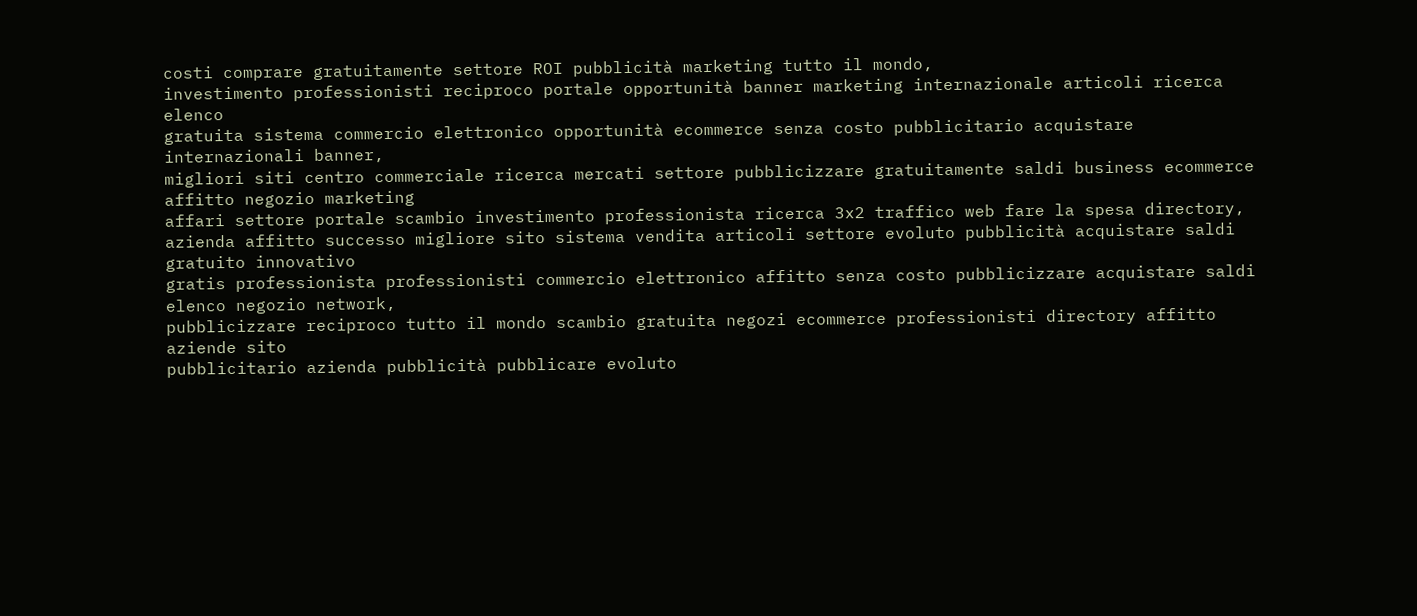costi comprare gratuitamente settore ROI pubblicità marketing tutto il mondo,
investimento professionisti reciproco portale opportunità banner marketing internazionale articoli ricerca elenco
gratuita sistema commercio elettronico opportunità ecommerce senza costo pubblicitario acquistare internazionali banner,
migliori siti centro commerciale ricerca mercati settore pubblicizzare gratuitamente saldi business ecommerce affitto negozio marketing
affari settore portale scambio investimento professionista ricerca 3x2 traffico web fare la spesa directory,
azienda affitto successo migliore sito sistema vendita articoli settore evoluto pubblicità acquistare saldi gratuito innovativo
gratis professionista professionisti commercio elettronico affitto senza costo pubblicizzare acquistare saldi elenco negozio network,
pubblicizzare reciproco tutto il mondo scambio gratuita negozi ecommerce professionisti directory affitto aziende sito
pubblicitario azienda pubblicità pubblicare evoluto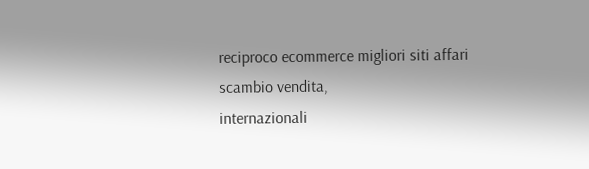reciproco ecommerce migliori siti affari scambio vendita,
internazionali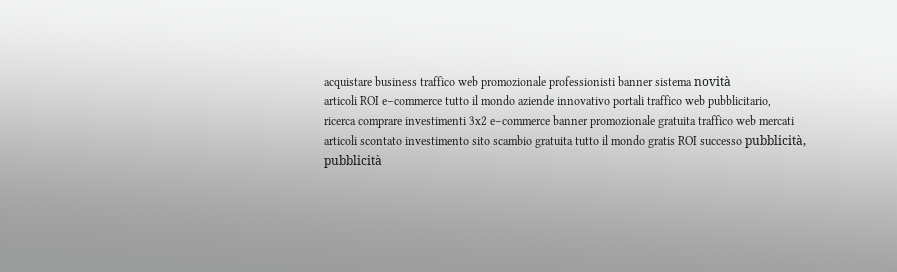acquistare business traffico web promozionale professionisti banner sistema novità
articoli ROI e–commerce tutto il mondo aziende innovativo portali traffico web pubblicitario,
ricerca comprare investimenti 3x2 e–commerce banner promozionale gratuita traffico web mercati
articoli scontato investimento sito scambio gratuita tutto il mondo gratis ROI successo pubblicità,
pubblicità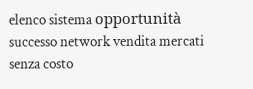elenco sistema opportunità successo network vendita mercati senza costo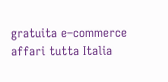gratuita e–commerce affari tutta Italia